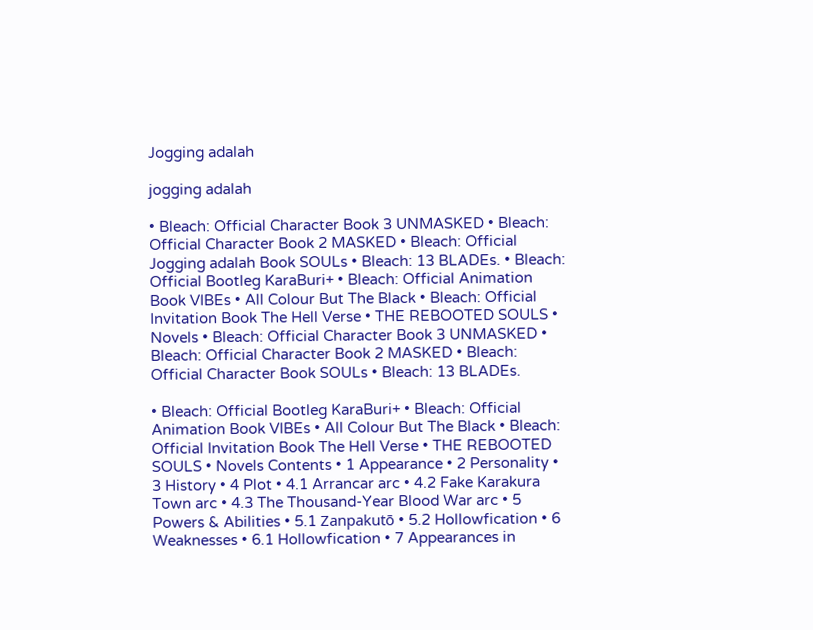Jogging adalah

jogging adalah

• Bleach: Official Character Book 3 UNMASKED • Bleach: Official Character Book 2 MASKED • Bleach: Official Jogging adalah Book SOULs • Bleach: 13 BLADEs. • Bleach: Official Bootleg KaraBuri+ • Bleach: Official Animation Book VIBEs • All Colour But The Black • Bleach: Official Invitation Book The Hell Verse • THE REBOOTED SOULS • Novels • Bleach: Official Character Book 3 UNMASKED • Bleach: Official Character Book 2 MASKED • Bleach: Official Character Book SOULs • Bleach: 13 BLADEs.

• Bleach: Official Bootleg KaraBuri+ • Bleach: Official Animation Book VIBEs • All Colour But The Black • Bleach: Official Invitation Book The Hell Verse • THE REBOOTED SOULS • Novels Contents • 1 Appearance • 2 Personality • 3 History • 4 Plot • 4.1 Arrancar arc • 4.2 Fake Karakura Town arc • 4.3 The Thousand-Year Blood War arc • 5 Powers & Abilities • 5.1 Zanpakutō • 5.2 Hollowfication • 6 Weaknesses • 6.1 Hollowfication • 7 Appearances in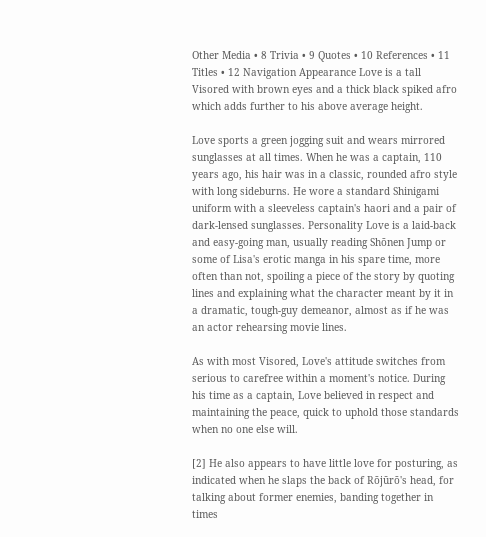Other Media • 8 Trivia • 9 Quotes • 10 References • 11 Titles • 12 Navigation Appearance Love is a tall Visored with brown eyes and a thick black spiked afro which adds further to his above average height.

Love sports a green jogging suit and wears mirrored sunglasses at all times. When he was a captain, 110 years ago, his hair was in a classic, rounded afro style with long sideburns. He wore a standard Shinigami uniform with a sleeveless captain's haori and a pair of dark-lensed sunglasses. Personality Love is a laid-back and easy-going man, usually reading Shōnen Jump or some of Lisa's erotic manga in his spare time, more often than not, spoiling a piece of the story by quoting lines and explaining what the character meant by it in a dramatic, tough-guy demeanor, almost as if he was an actor rehearsing movie lines.

As with most Visored, Love's attitude switches from serious to carefree within a moment's notice. During his time as a captain, Love believed in respect and maintaining the peace, quick to uphold those standards when no one else will.

[2] He also appears to have little love for posturing, as indicated when he slaps the back of Rōjūrō's head, for talking about former enemies, banding together in times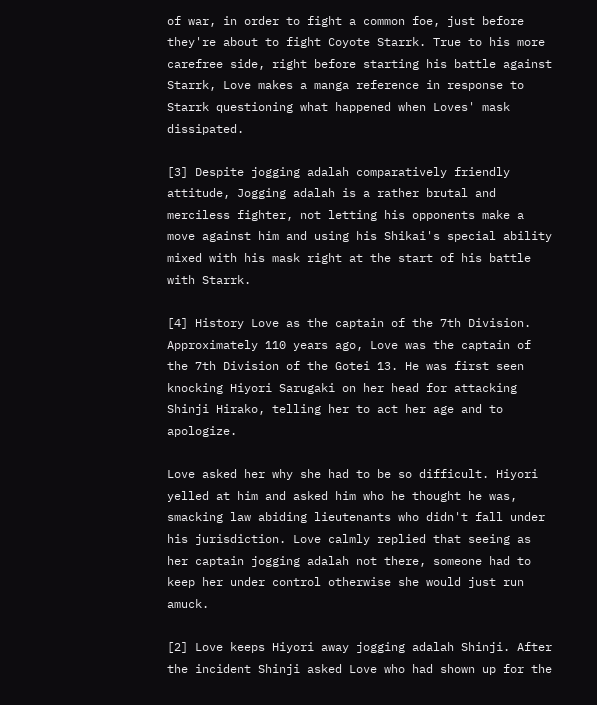of war, in order to fight a common foe, just before they're about to fight Coyote Starrk. True to his more carefree side, right before starting his battle against Starrk, Love makes a manga reference in response to Starrk questioning what happened when Loves' mask dissipated.

[3] Despite jogging adalah comparatively friendly attitude, Jogging adalah is a rather brutal and merciless fighter, not letting his opponents make a move against him and using his Shikai's special ability mixed with his mask right at the start of his battle with Starrk.

[4] History Love as the captain of the 7th Division. Approximately 110 years ago, Love was the captain of the 7th Division of the Gotei 13. He was first seen knocking Hiyori Sarugaki on her head for attacking Shinji Hirako, telling her to act her age and to apologize.

Love asked her why she had to be so difficult. Hiyori yelled at him and asked him who he thought he was, smacking law abiding lieutenants who didn't fall under his jurisdiction. Love calmly replied that seeing as her captain jogging adalah not there, someone had to keep her under control otherwise she would just run amuck.

[2] Love keeps Hiyori away jogging adalah Shinji. After the incident Shinji asked Love who had shown up for the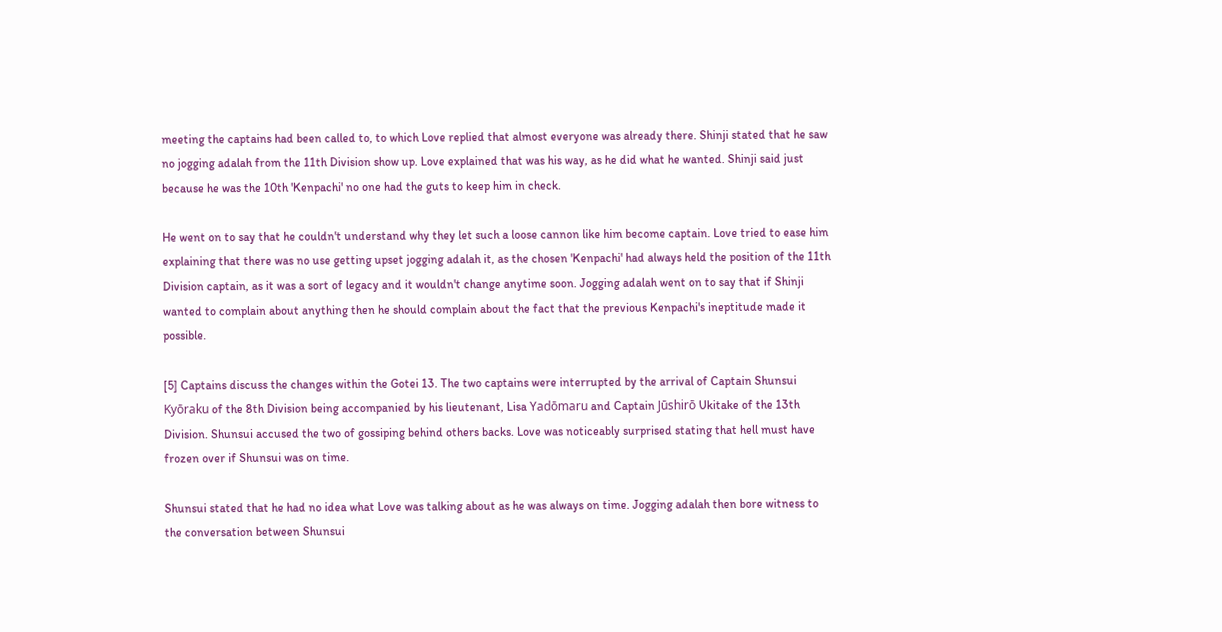meeting the captains had been called to, to which Love replied that almost everyone was already there. Shinji stated that he saw no jogging adalah from the 11th Division show up. Love explained that was his way, as he did what he wanted. Shinji said just because he was the 10th 'Kenpachi' no one had the guts to keep him in check.

He went on to say that he couldn't understand why they let such a loose cannon like him become captain. Love tried to ease him explaining that there was no use getting upset jogging adalah it, as the chosen 'Kenpachi' had always held the position of the 11th Division captain, as it was a sort of legacy and it wouldn't change anytime soon. Jogging adalah went on to say that if Shinji wanted to complain about anything then he should complain about the fact that the previous Kenpachi's ineptitude made it possible.

[5] Captains discuss the changes within the Gotei 13. The two captains were interrupted by the arrival of Captain Shunsui Kyōraku of the 8th Division being accompanied by his lieutenant, Lisa Yadōmaru and Captain Jūshirō Ukitake of the 13th Division. Shunsui accused the two of gossiping behind others backs. Love was noticeably surprised stating that hell must have frozen over if Shunsui was on time.

Shunsui stated that he had no idea what Love was talking about as he was always on time. Jogging adalah then bore witness to the conversation between Shunsui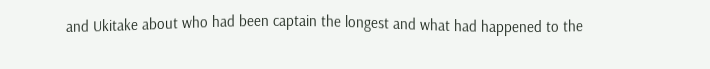and Ukitake about who had been captain the longest and what had happened to the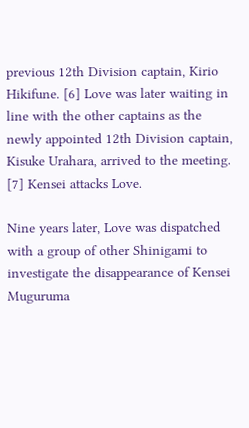previous 12th Division captain, Kirio Hikifune. [6] Love was later waiting in line with the other captains as the newly appointed 12th Division captain, Kisuke Urahara, arrived to the meeting. [7] Kensei attacks Love.

Nine years later, Love was dispatched with a group of other Shinigami to investigate the disappearance of Kensei Muguruma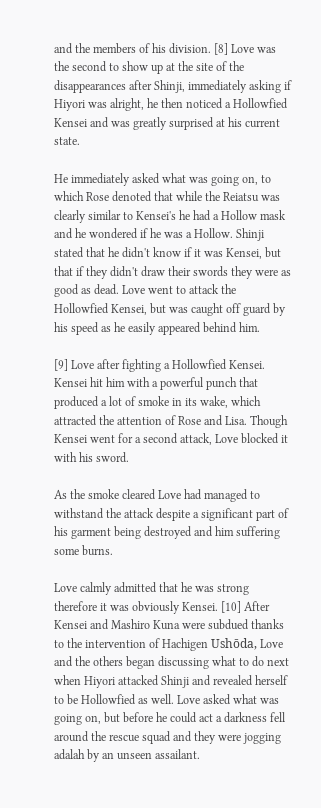and the members of his division. [8] Love was the second to show up at the site of the disappearances after Shinji, immediately asking if Hiyori was alright, he then noticed a Hollowfied Kensei and was greatly surprised at his current state.

He immediately asked what was going on, to which Rose denoted that while the Reiatsu was clearly similar to Kensei's he had a Hollow mask and he wondered if he was a Hollow. Shinji stated that he didn't know if it was Kensei, but that if they didn't draw their swords they were as good as dead. Love went to attack the Hollowfied Kensei, but was caught off guard by his speed as he easily appeared behind him.

[9] Love after fighting a Hollowfied Kensei. Kensei hit him with a powerful punch that produced a lot of smoke in its wake, which attracted the attention of Rose and Lisa. Though Kensei went for a second attack, Love blocked it with his sword.

As the smoke cleared Love had managed to withstand the attack despite a significant part of his garment being destroyed and him suffering some burns.

Love calmly admitted that he was strong therefore it was obviously Kensei. [10] After Kensei and Mashiro Kuna were subdued thanks to the intervention of Hachigen Ushōda, Love and the others began discussing what to do next when Hiyori attacked Shinji and revealed herself to be Hollowfied as well. Love asked what was going on, but before he could act a darkness fell around the rescue squad and they were jogging adalah by an unseen assailant.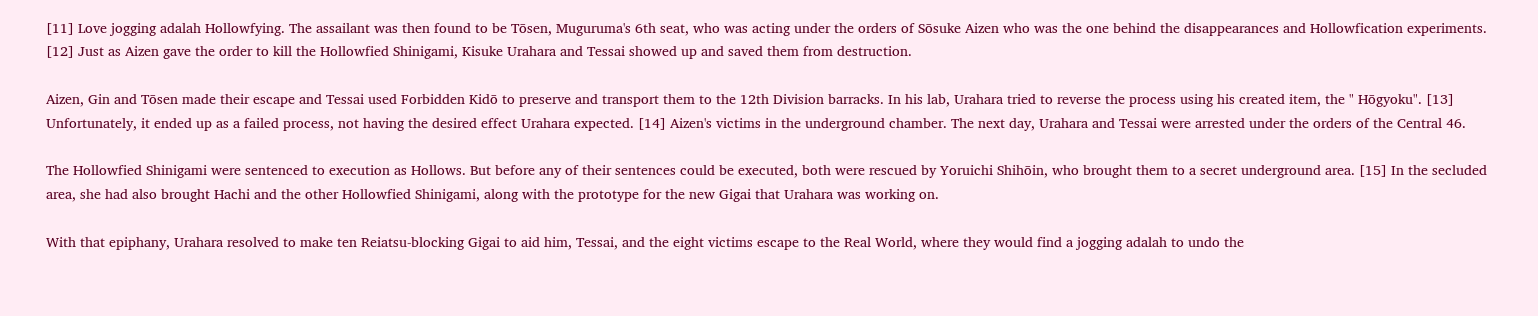[11] Love jogging adalah Hollowfying. The assailant was then found to be Tōsen, Muguruma's 6th seat, who was acting under the orders of Sōsuke Aizen who was the one behind the disappearances and Hollowfication experiments. [12] Just as Aizen gave the order to kill the Hollowfied Shinigami, Kisuke Urahara and Tessai showed up and saved them from destruction.

Aizen, Gin and Tōsen made their escape and Tessai used Forbidden Kidō to preserve and transport them to the 12th Division barracks. In his lab, Urahara tried to reverse the process using his created item, the " Hōgyoku". [13] Unfortunately, it ended up as a failed process, not having the desired effect Urahara expected. [14] Aizen's victims in the underground chamber. The next day, Urahara and Tessai were arrested under the orders of the Central 46.

The Hollowfied Shinigami were sentenced to execution as Hollows. But before any of their sentences could be executed, both were rescued by Yoruichi Shihōin, who brought them to a secret underground area. [15] In the secluded area, she had also brought Hachi and the other Hollowfied Shinigami, along with the prototype for the new Gigai that Urahara was working on.

With that epiphany, Urahara resolved to make ten Reiatsu-blocking Gigai to aid him, Tessai, and the eight victims escape to the Real World, where they would find a jogging adalah to undo the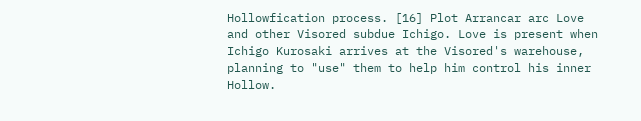Hollowfication process. [16] Plot Arrancar arc Love and other Visored subdue Ichigo. Love is present when Ichigo Kurosaki arrives at the Visored's warehouse, planning to "use" them to help him control his inner Hollow.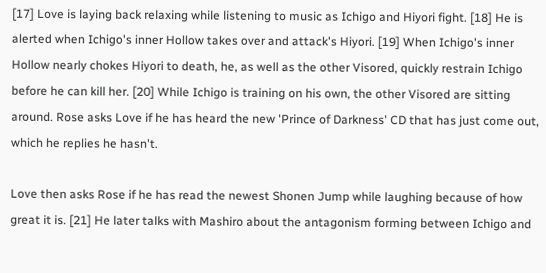[17] Love is laying back relaxing while listening to music as Ichigo and Hiyori fight. [18] He is alerted when Ichigo's inner Hollow takes over and attack's Hiyori. [19] When Ichigo's inner Hollow nearly chokes Hiyori to death, he, as well as the other Visored, quickly restrain Ichigo before he can kill her. [20] While Ichigo is training on his own, the other Visored are sitting around. Rose asks Love if he has heard the new 'Prince of Darkness' CD that has just come out, which he replies he hasn't.

Love then asks Rose if he has read the newest Shonen Jump while laughing because of how great it is. [21] He later talks with Mashiro about the antagonism forming between Ichigo and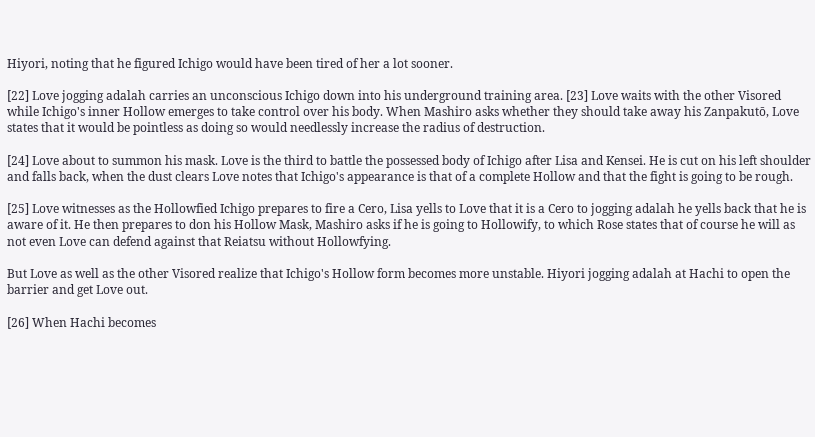Hiyori, noting that he figured Ichigo would have been tired of her a lot sooner.

[22] Love jogging adalah carries an unconscious Ichigo down into his underground training area. [23] Love waits with the other Visored while Ichigo's inner Hollow emerges to take control over his body. When Mashiro asks whether they should take away his Zanpakutō, Love states that it would be pointless as doing so would needlessly increase the radius of destruction.

[24] Love about to summon his mask. Love is the third to battle the possessed body of Ichigo after Lisa and Kensei. He is cut on his left shoulder and falls back, when the dust clears Love notes that Ichigo's appearance is that of a complete Hollow and that the fight is going to be rough.

[25] Love witnesses as the Hollowfied Ichigo prepares to fire a Cero, Lisa yells to Love that it is a Cero to jogging adalah he yells back that he is aware of it. He then prepares to don his Hollow Mask, Mashiro asks if he is going to Hollowify, to which Rose states that of course he will as not even Love can defend against that Reiatsu without Hollowfying.

But Love as well as the other Visored realize that Ichigo's Hollow form becomes more unstable. Hiyori jogging adalah at Hachi to open the barrier and get Love out.

[26] When Hachi becomes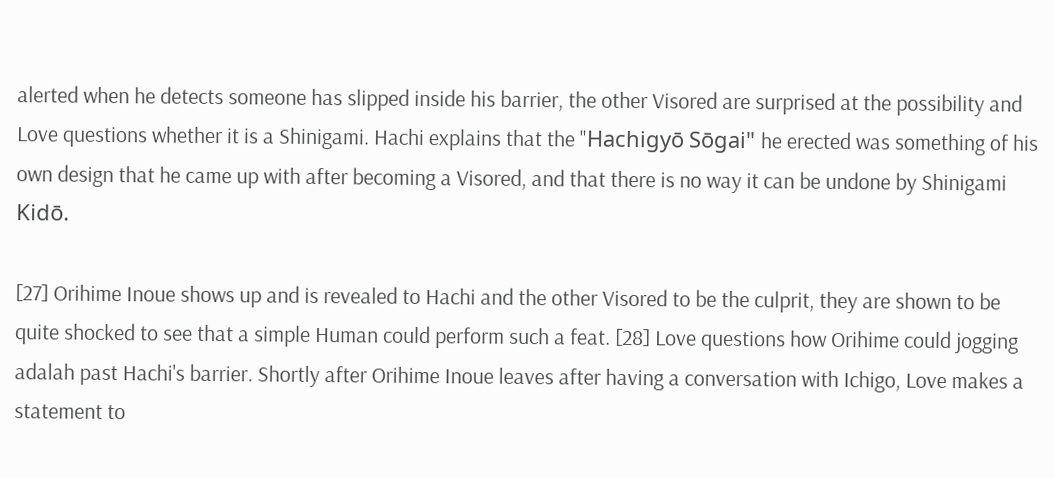alerted when he detects someone has slipped inside his barrier, the other Visored are surprised at the possibility and Love questions whether it is a Shinigami. Hachi explains that the "Hachigyō Sōgai" he erected was something of his own design that he came up with after becoming a Visored, and that there is no way it can be undone by Shinigami Kidō.

[27] Orihime Inoue shows up and is revealed to Hachi and the other Visored to be the culprit, they are shown to be quite shocked to see that a simple Human could perform such a feat. [28] Love questions how Orihime could jogging adalah past Hachi's barrier. Shortly after Orihime Inoue leaves after having a conversation with Ichigo, Love makes a statement to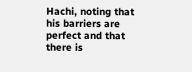Hachi, noting that his barriers are perfect and that there is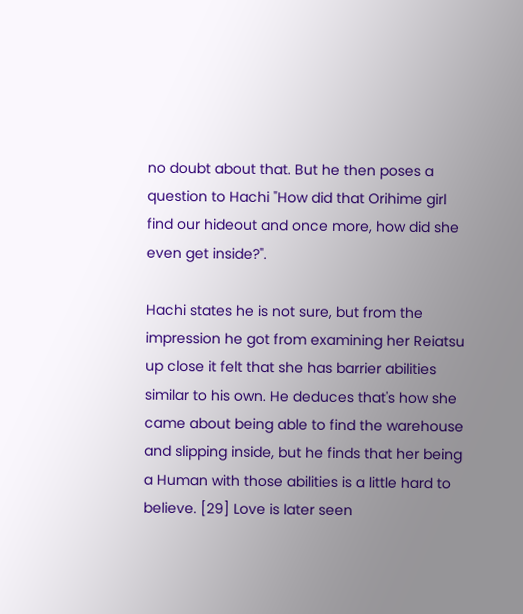no doubt about that. But he then poses a question to Hachi "How did that Orihime girl find our hideout and once more, how did she even get inside?".

Hachi states he is not sure, but from the impression he got from examining her Reiatsu up close it felt that she has barrier abilities similar to his own. He deduces that's how she came about being able to find the warehouse and slipping inside, but he finds that her being a Human with those abilities is a little hard to believe. [29] Love is later seen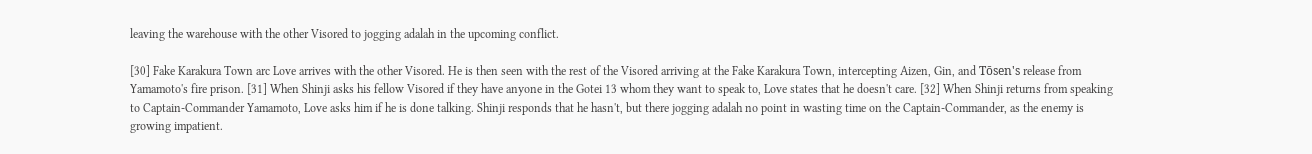leaving the warehouse with the other Visored to jogging adalah in the upcoming conflict.

[30] Fake Karakura Town arc Love arrives with the other Visored. He is then seen with the rest of the Visored arriving at the Fake Karakura Town, intercepting Aizen, Gin, and Tōsen's release from Yamamoto's fire prison. [31] When Shinji asks his fellow Visored if they have anyone in the Gotei 13 whom they want to speak to, Love states that he doesn't care. [32] When Shinji returns from speaking to Captain-Commander Yamamoto, Love asks him if he is done talking. Shinji responds that he hasn't, but there jogging adalah no point in wasting time on the Captain-Commander, as the enemy is growing impatient.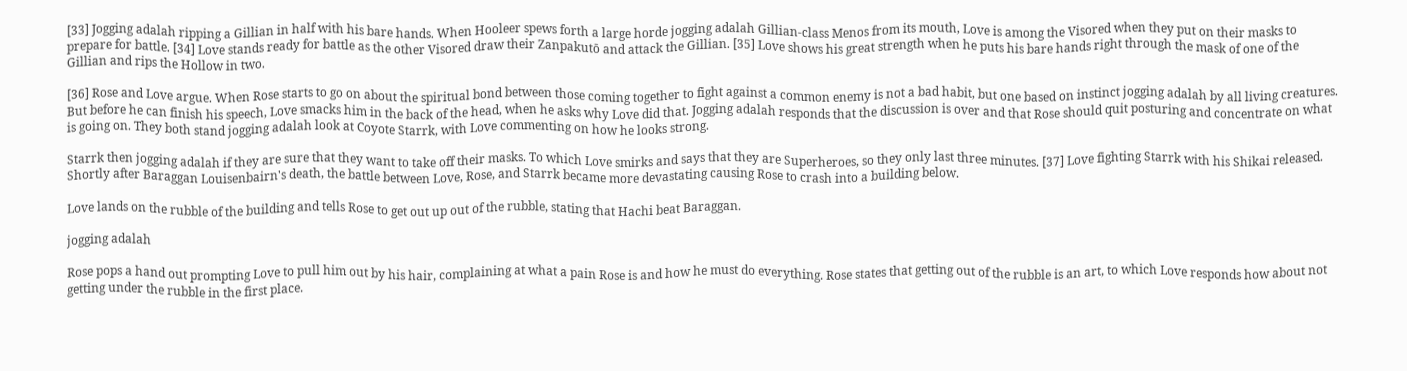[33] Jogging adalah ripping a Gillian in half with his bare hands. When Hooleer spews forth a large horde jogging adalah Gillian-class Menos from its mouth, Love is among the Visored when they put on their masks to prepare for battle. [34] Love stands ready for battle as the other Visored draw their Zanpakutō and attack the Gillian. [35] Love shows his great strength when he puts his bare hands right through the mask of one of the Gillian and rips the Hollow in two.

[36] Rose and Love argue. When Rose starts to go on about the spiritual bond between those coming together to fight against a common enemy is not a bad habit, but one based on instinct jogging adalah by all living creatures. But before he can finish his speech, Love smacks him in the back of the head, when he asks why Love did that. Jogging adalah responds that the discussion is over and that Rose should quit posturing and concentrate on what is going on. They both stand jogging adalah look at Coyote Starrk, with Love commenting on how he looks strong.

Starrk then jogging adalah if they are sure that they want to take off their masks. To which Love smirks and says that they are Superheroes, so they only last three minutes. [37] Love fighting Starrk with his Shikai released. Shortly after Baraggan Louisenbairn's death, the battle between Love, Rose, and Starrk became more devastating causing Rose to crash into a building below.

Love lands on the rubble of the building and tells Rose to get out up out of the rubble, stating that Hachi beat Baraggan.

jogging adalah

Rose pops a hand out prompting Love to pull him out by his hair, complaining at what a pain Rose is and how he must do everything. Rose states that getting out of the rubble is an art, to which Love responds how about not getting under the rubble in the first place.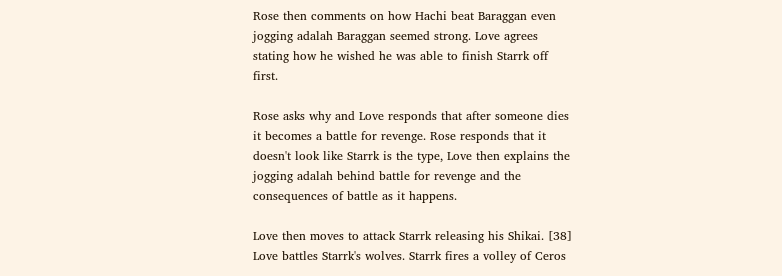Rose then comments on how Hachi beat Baraggan even jogging adalah Baraggan seemed strong. Love agrees stating how he wished he was able to finish Starrk off first.

Rose asks why and Love responds that after someone dies it becomes a battle for revenge. Rose responds that it doesn't look like Starrk is the type, Love then explains the jogging adalah behind battle for revenge and the consequences of battle as it happens.

Love then moves to attack Starrk releasing his Shikai. [38] Love battles Starrk's wolves. Starrk fires a volley of Ceros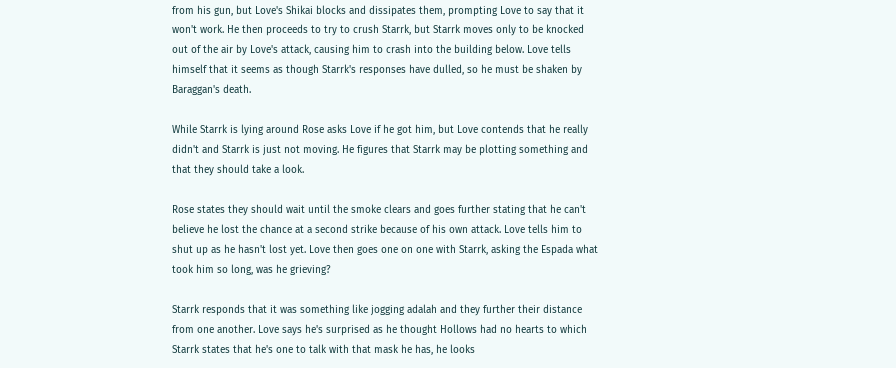from his gun, but Love's Shikai blocks and dissipates them, prompting Love to say that it won't work. He then proceeds to try to crush Starrk, but Starrk moves only to be knocked out of the air by Love's attack, causing him to crash into the building below. Love tells himself that it seems as though Starrk's responses have dulled, so he must be shaken by Baraggan's death.

While Starrk is lying around Rose asks Love if he got him, but Love contends that he really didn't and Starrk is just not moving. He figures that Starrk may be plotting something and that they should take a look.

Rose states they should wait until the smoke clears and goes further stating that he can't believe he lost the chance at a second strike because of his own attack. Love tells him to shut up as he hasn't lost yet. Love then goes one on one with Starrk, asking the Espada what took him so long, was he grieving?

Starrk responds that it was something like jogging adalah and they further their distance from one another. Love says he's surprised as he thought Hollows had no hearts to which Starrk states that he's one to talk with that mask he has, he looks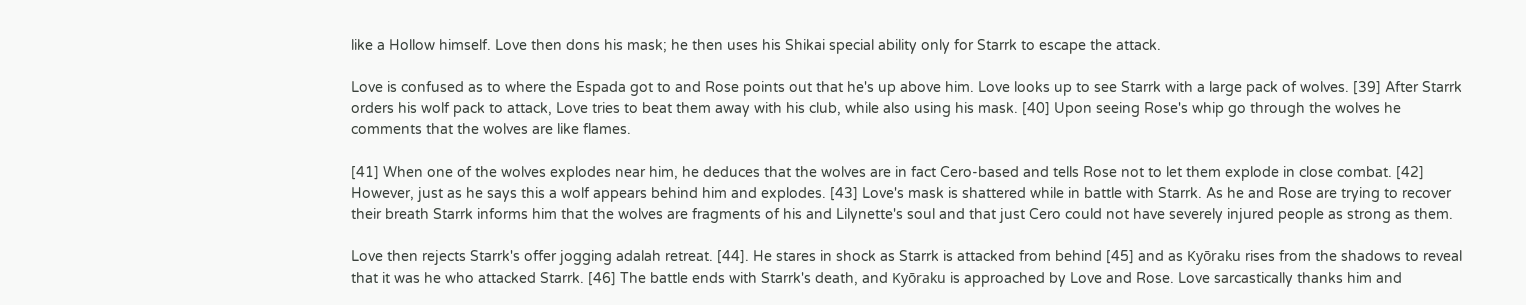like a Hollow himself. Love then dons his mask; he then uses his Shikai special ability only for Starrk to escape the attack.

Love is confused as to where the Espada got to and Rose points out that he's up above him. Love looks up to see Starrk with a large pack of wolves. [39] After Starrk orders his wolf pack to attack, Love tries to beat them away with his club, while also using his mask. [40] Upon seeing Rose's whip go through the wolves he comments that the wolves are like flames.

[41] When one of the wolves explodes near him, he deduces that the wolves are in fact Cero-based and tells Rose not to let them explode in close combat. [42] However, just as he says this a wolf appears behind him and explodes. [43] Love's mask is shattered while in battle with Starrk. As he and Rose are trying to recover their breath Starrk informs him that the wolves are fragments of his and Lilynette's soul and that just Cero could not have severely injured people as strong as them.

Love then rejects Starrk's offer jogging adalah retreat. [44]. He stares in shock as Starrk is attacked from behind [45] and as Kyōraku rises from the shadows to reveal that it was he who attacked Starrk. [46] The battle ends with Starrk's death, and Kyōraku is approached by Love and Rose. Love sarcastically thanks him and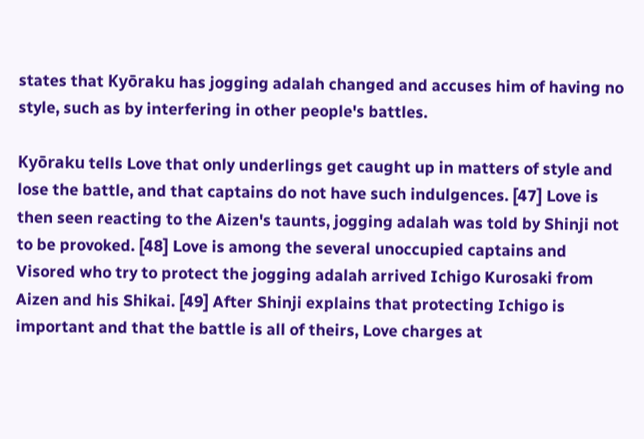states that Kyōraku has jogging adalah changed and accuses him of having no style, such as by interfering in other people's battles.

Kyōraku tells Love that only underlings get caught up in matters of style and lose the battle, and that captains do not have such indulgences. [47] Love is then seen reacting to the Aizen's taunts, jogging adalah was told by Shinji not to be provoked. [48] Love is among the several unoccupied captains and Visored who try to protect the jogging adalah arrived Ichigo Kurosaki from Aizen and his Shikai. [49] After Shinji explains that protecting Ichigo is important and that the battle is all of theirs, Love charges at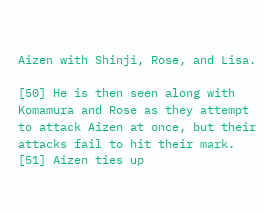Aizen with Shinji, Rose, and Lisa.

[50] He is then seen along with Komamura and Rose as they attempt to attack Aizen at once, but their attacks fail to hit their mark. [51] Aizen ties up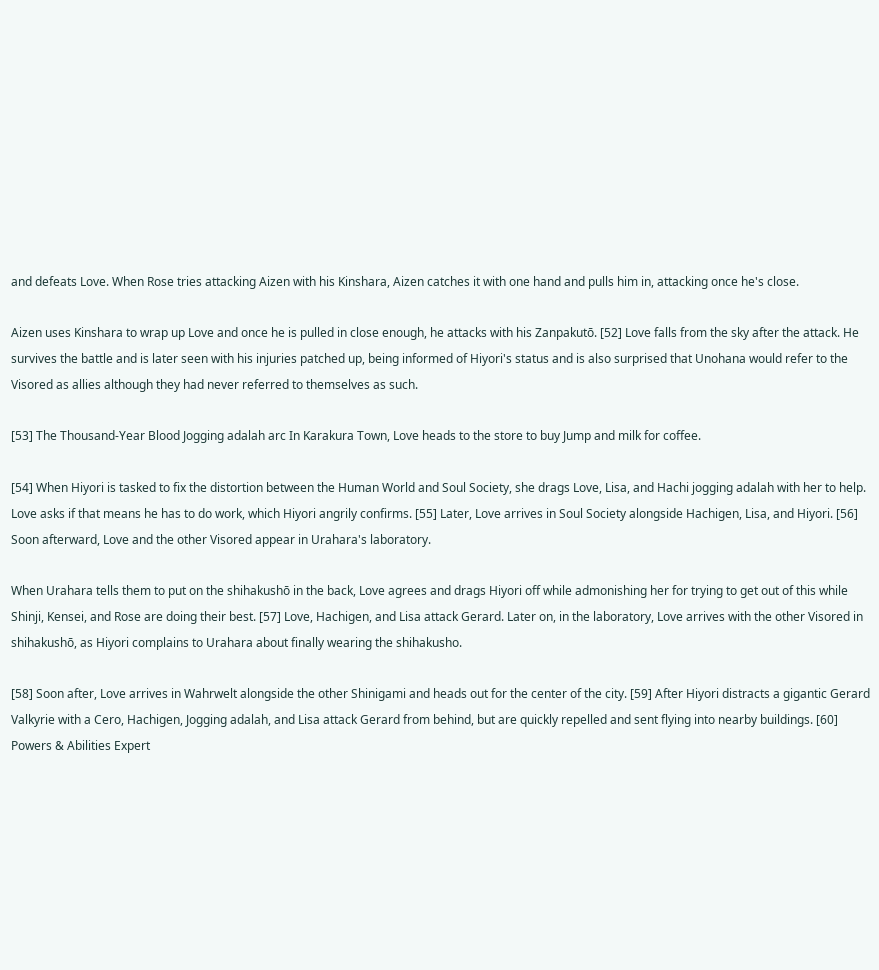and defeats Love. When Rose tries attacking Aizen with his Kinshara, Aizen catches it with one hand and pulls him in, attacking once he's close.

Aizen uses Kinshara to wrap up Love and once he is pulled in close enough, he attacks with his Zanpakutō. [52] Love falls from the sky after the attack. He survives the battle and is later seen with his injuries patched up, being informed of Hiyori's status and is also surprised that Unohana would refer to the Visored as allies although they had never referred to themselves as such.

[53] The Thousand-Year Blood Jogging adalah arc In Karakura Town, Love heads to the store to buy Jump and milk for coffee.

[54] When Hiyori is tasked to fix the distortion between the Human World and Soul Society, she drags Love, Lisa, and Hachi jogging adalah with her to help. Love asks if that means he has to do work, which Hiyori angrily confirms. [55] Later, Love arrives in Soul Society alongside Hachigen, Lisa, and Hiyori. [56] Soon afterward, Love and the other Visored appear in Urahara's laboratory.

When Urahara tells them to put on the shihakushō in the back, Love agrees and drags Hiyori off while admonishing her for trying to get out of this while Shinji, Kensei, and Rose are doing their best. [57] Love, Hachigen, and Lisa attack Gerard. Later on, in the laboratory, Love arrives with the other Visored in shihakushō, as Hiyori complains to Urahara about finally wearing the shihakusho.

[58] Soon after, Love arrives in Wahrwelt alongside the other Shinigami and heads out for the center of the city. [59] After Hiyori distracts a gigantic Gerard Valkyrie with a Cero, Hachigen, Jogging adalah, and Lisa attack Gerard from behind, but are quickly repelled and sent flying into nearby buildings. [60] Powers & Abilities Expert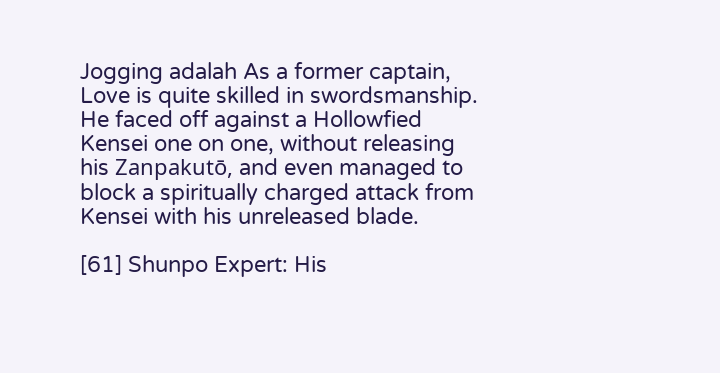Jogging adalah As a former captain, Love is quite skilled in swordsmanship. He faced off against a Hollowfied Kensei one on one, without releasing his Zanpakutō, and even managed to block a spiritually charged attack from Kensei with his unreleased blade.

[61] Shunpo Expert: His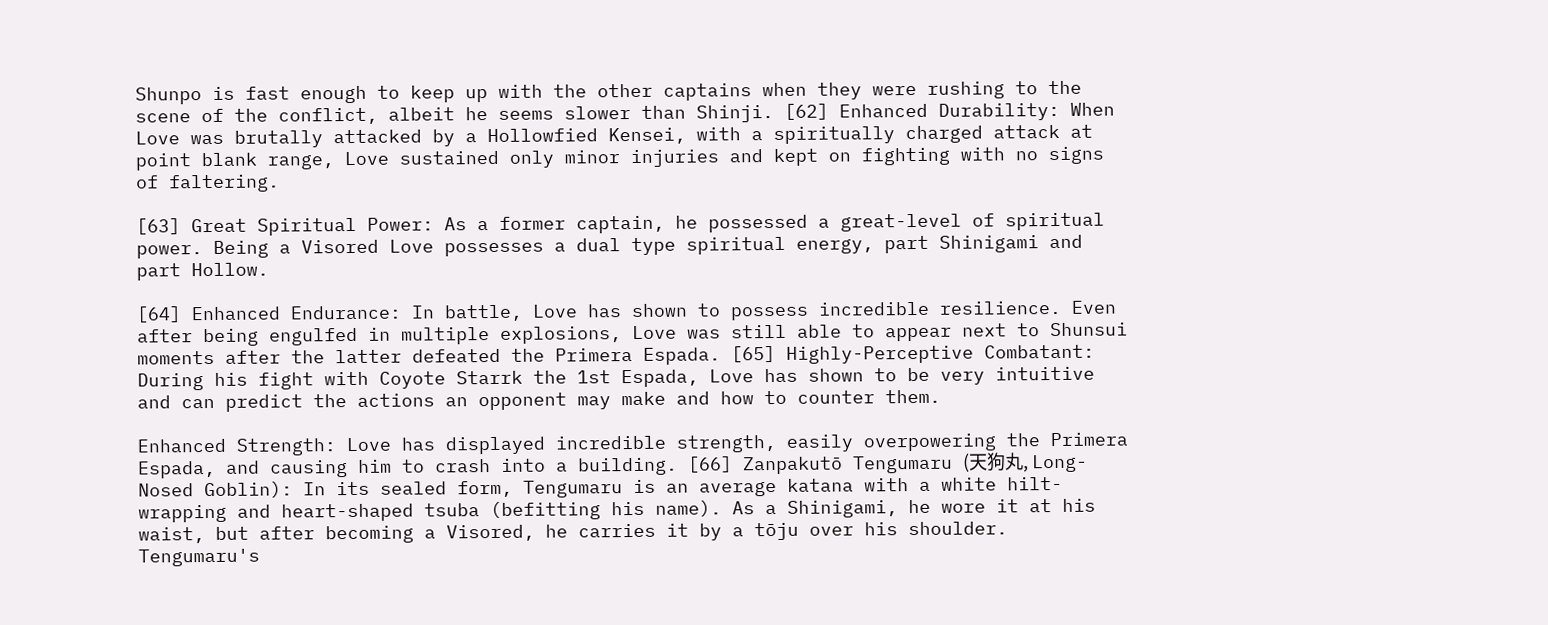Shunpo is fast enough to keep up with the other captains when they were rushing to the scene of the conflict, albeit he seems slower than Shinji. [62] Enhanced Durability: When Love was brutally attacked by a Hollowfied Kensei, with a spiritually charged attack at point blank range, Love sustained only minor injuries and kept on fighting with no signs of faltering.

[63] Great Spiritual Power: As a former captain, he possessed a great-level of spiritual power. Being a Visored Love possesses a dual type spiritual energy, part Shinigami and part Hollow.

[64] Enhanced Endurance: In battle, Love has shown to possess incredible resilience. Even after being engulfed in multiple explosions, Love was still able to appear next to Shunsui moments after the latter defeated the Primera Espada. [65] Highly-Perceptive Combatant: During his fight with Coyote Starrk the 1st Espada, Love has shown to be very intuitive and can predict the actions an opponent may make and how to counter them.

Enhanced Strength: Love has displayed incredible strength, easily overpowering the Primera Espada, and causing him to crash into a building. [66] Zanpakutō Tengumaru (天狗丸, Long-Nosed Goblin): In its sealed form, Tengumaru is an average katana with a white hilt-wrapping and heart-shaped tsuba (befitting his name). As a Shinigami, he wore it at his waist, but after becoming a Visored, he carries it by a tōju over his shoulder. Tengumaru's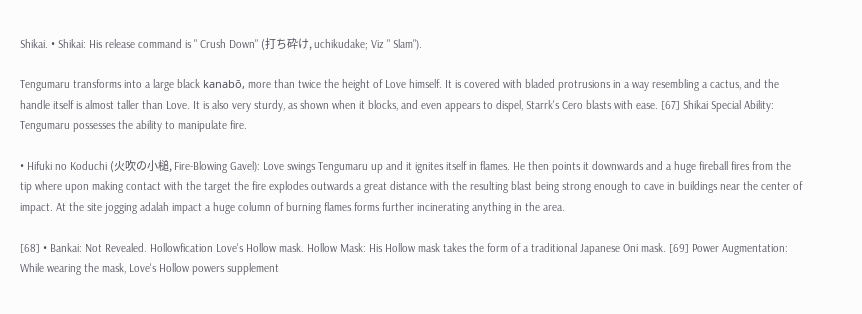Shikai. • Shikai: His release command is " Crush Down" (打ち砕け, uchikudake; Viz " Slam").

Tengumaru transforms into a large black kanabō, more than twice the height of Love himself. It is covered with bladed protrusions in a way resembling a cactus, and the handle itself is almost taller than Love. It is also very sturdy, as shown when it blocks, and even appears to dispel, Starrk's Cero blasts with ease. [67] Shikai Special Ability: Tengumaru possesses the ability to manipulate fire.

• Hifuki no Koduchi (火吹の小槌, Fire-Blowing Gavel): Love swings Tengumaru up and it ignites itself in flames. He then points it downwards and a huge fireball fires from the tip where upon making contact with the target the fire explodes outwards a great distance with the resulting blast being strong enough to cave in buildings near the center of impact. At the site jogging adalah impact a huge column of burning flames forms further incinerating anything in the area.

[68] • Bankai: Not Revealed. Hollowfication Love's Hollow mask. Hollow Mask: His Hollow mask takes the form of a traditional Japanese Oni mask. [69] Power Augmentation: While wearing the mask, Love's Hollow powers supplement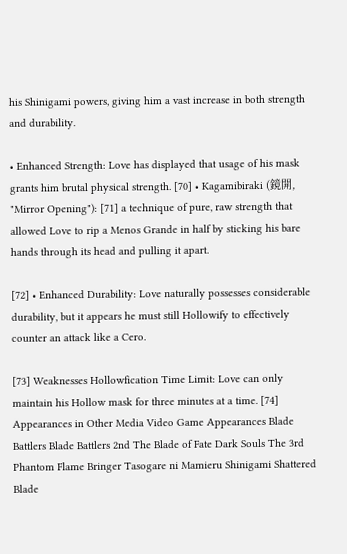his Shinigami powers, giving him a vast increase in both strength and durability.

• Enhanced Strength: Love has displayed that usage of his mask grants him brutal physical strength. [70] • Kagamibiraki (鏡開, "Mirror Opening"): [71] a technique of pure, raw strength that allowed Love to rip a Menos Grande in half by sticking his bare hands through its head and pulling it apart.

[72] • Enhanced Durability: Love naturally possesses considerable durability, but it appears he must still Hollowify to effectively counter an attack like a Cero.

[73] Weaknesses Hollowfication Time Limit: Love can only maintain his Hollow mask for three minutes at a time. [74] Appearances in Other Media Video Game Appearances Blade Battlers Blade Battlers 2nd The Blade of Fate Dark Souls The 3rd Phantom Flame Bringer Tasogare ni Mamieru Shinigami Shattered Blade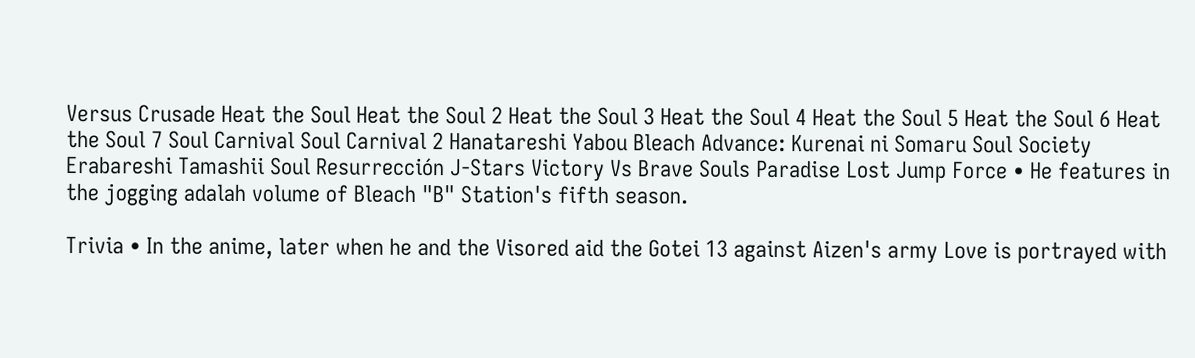Versus Crusade Heat the Soul Heat the Soul 2 Heat the Soul 3 Heat the Soul 4 Heat the Soul 5 Heat the Soul 6 Heat the Soul 7 Soul Carnival Soul Carnival 2 Hanatareshi Yabou Bleach Advance: Kurenai ni Somaru Soul Society Erabareshi Tamashii Soul Resurrección J-Stars Victory Vs Brave Souls Paradise Lost Jump Force • He features in the jogging adalah volume of Bleach "B" Station's fifth season.

Trivia • In the anime, later when he and the Visored aid the Gotei 13 against Aizen's army Love is portrayed with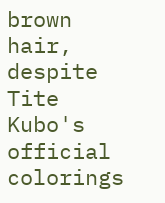brown hair, despite Tite Kubo's official colorings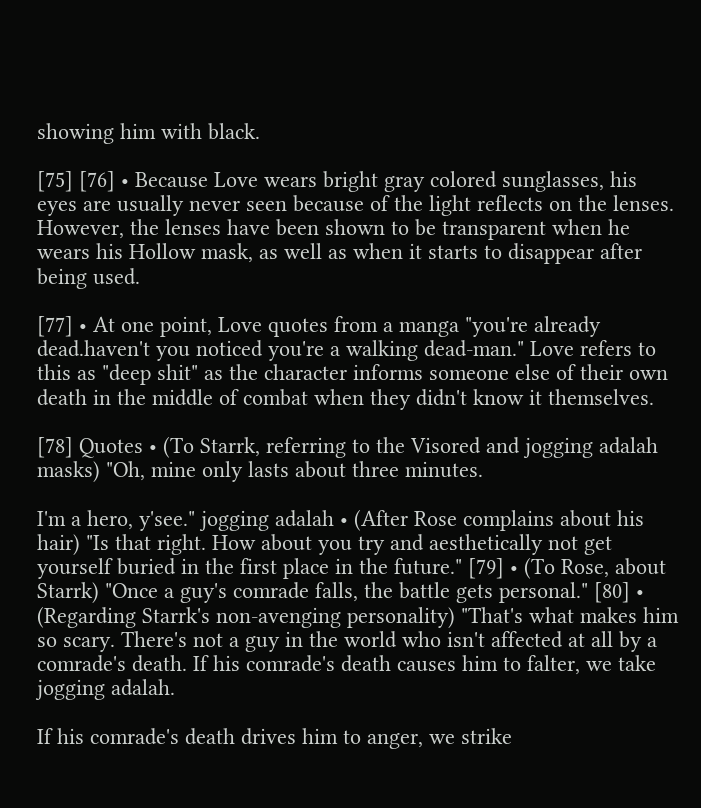showing him with black.

[75] [76] • Because Love wears bright gray colored sunglasses, his eyes are usually never seen because of the light reflects on the lenses. However, the lenses have been shown to be transparent when he wears his Hollow mask, as well as when it starts to disappear after being used.

[77] • At one point, Love quotes from a manga "you're already dead.haven't you noticed you're a walking dead-man." Love refers to this as "deep shit" as the character informs someone else of their own death in the middle of combat when they didn't know it themselves.

[78] Quotes • (To Starrk, referring to the Visored and jogging adalah masks) "Oh, mine only lasts about three minutes.

I'm a hero, y'see." jogging adalah • (After Rose complains about his hair) "Is that right. How about you try and aesthetically not get yourself buried in the first place in the future." [79] • (To Rose, about Starrk) "Once a guy's comrade falls, the battle gets personal." [80] • (Regarding Starrk's non-avenging personality) "That's what makes him so scary. There's not a guy in the world who isn't affected at all by a comrade's death. If his comrade's death causes him to falter, we take jogging adalah.

If his comrade's death drives him to anger, we strike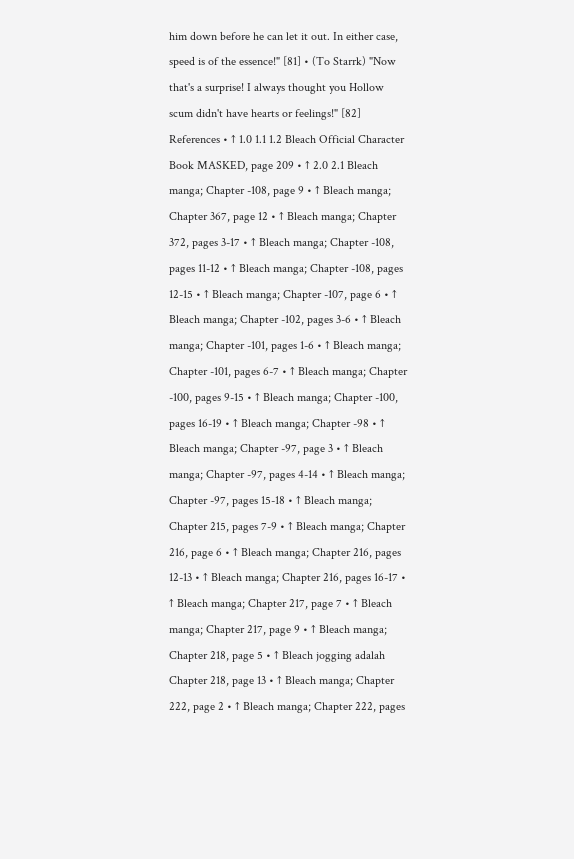him down before he can let it out. In either case, speed is of the essence!" [81] • (To Starrk) "Now that's a surprise! I always thought you Hollow scum didn't have hearts or feelings!" [82] References • ↑ 1.0 1.1 1.2 Bleach Official Character Book MASKED, page 209 • ↑ 2.0 2.1 Bleach manga; Chapter -108, page 9 • ↑ Bleach manga; Chapter 367, page 12 • ↑ Bleach manga; Chapter 372, pages 3-17 • ↑ Bleach manga; Chapter -108, pages 11-12 • ↑ Bleach manga; Chapter -108, pages 12-15 • ↑ Bleach manga; Chapter -107, page 6 • ↑ Bleach manga; Chapter -102, pages 3-6 • ↑ Bleach manga; Chapter -101, pages 1-6 • ↑ Bleach manga; Chapter -101, pages 6-7 • ↑ Bleach manga; Chapter -100, pages 9-15 • ↑ Bleach manga; Chapter -100, pages 16-19 • ↑ Bleach manga; Chapter -98 • ↑ Bleach manga; Chapter -97, page 3 • ↑ Bleach manga; Chapter -97, pages 4-14 • ↑ Bleach manga; Chapter -97, pages 15-18 • ↑ Bleach manga; Chapter 215, pages 7-9 • ↑ Bleach manga; Chapter 216, page 6 • ↑ Bleach manga; Chapter 216, pages 12-13 • ↑ Bleach manga; Chapter 216, pages 16-17 • ↑ Bleach manga; Chapter 217, page 7 • ↑ Bleach manga; Chapter 217, page 9 • ↑ Bleach manga; Chapter 218, page 5 • ↑ Bleach jogging adalah Chapter 218, page 13 • ↑ Bleach manga; Chapter 222, page 2 • ↑ Bleach manga; Chapter 222, pages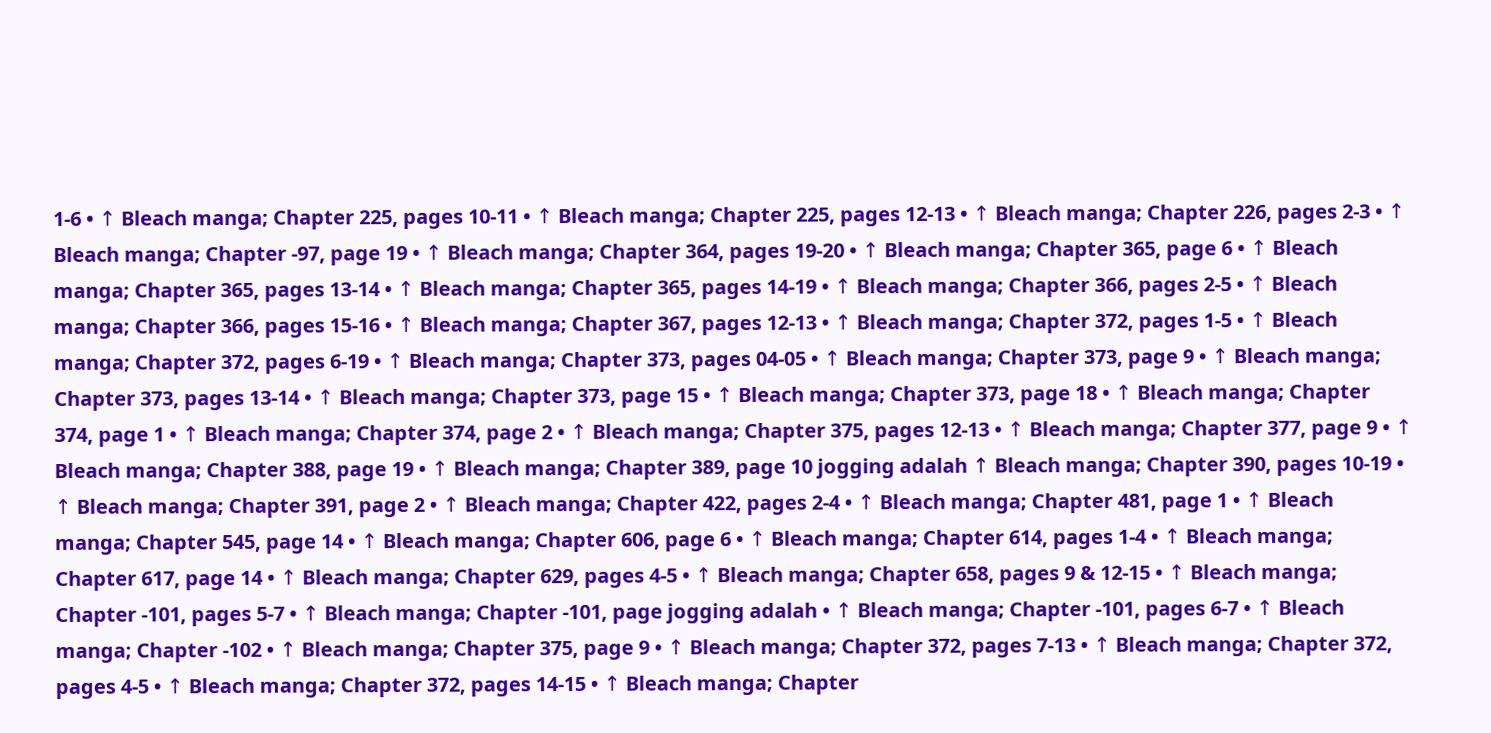1-6 • ↑ Bleach manga; Chapter 225, pages 10-11 • ↑ Bleach manga; Chapter 225, pages 12-13 • ↑ Bleach manga; Chapter 226, pages 2-3 • ↑ Bleach manga; Chapter -97, page 19 • ↑ Bleach manga; Chapter 364, pages 19-20 • ↑ Bleach manga; Chapter 365, page 6 • ↑ Bleach manga; Chapter 365, pages 13-14 • ↑ Bleach manga; Chapter 365, pages 14-19 • ↑ Bleach manga; Chapter 366, pages 2-5 • ↑ Bleach manga; Chapter 366, pages 15-16 • ↑ Bleach manga; Chapter 367, pages 12-13 • ↑ Bleach manga; Chapter 372, pages 1-5 • ↑ Bleach manga; Chapter 372, pages 6-19 • ↑ Bleach manga; Chapter 373, pages 04-05 • ↑ Bleach manga; Chapter 373, page 9 • ↑ Bleach manga; Chapter 373, pages 13-14 • ↑ Bleach manga; Chapter 373, page 15 • ↑ Bleach manga; Chapter 373, page 18 • ↑ Bleach manga; Chapter 374, page 1 • ↑ Bleach manga; Chapter 374, page 2 • ↑ Bleach manga; Chapter 375, pages 12-13 • ↑ Bleach manga; Chapter 377, page 9 • ↑ Bleach manga; Chapter 388, page 19 • ↑ Bleach manga; Chapter 389, page 10 jogging adalah ↑ Bleach manga; Chapter 390, pages 10-19 • ↑ Bleach manga; Chapter 391, page 2 • ↑ Bleach manga; Chapter 422, pages 2-4 • ↑ Bleach manga; Chapter 481, page 1 • ↑ Bleach manga; Chapter 545, page 14 • ↑ Bleach manga; Chapter 606, page 6 • ↑ Bleach manga; Chapter 614, pages 1-4 • ↑ Bleach manga; Chapter 617, page 14 • ↑ Bleach manga; Chapter 629, pages 4-5 • ↑ Bleach manga; Chapter 658, pages 9 & 12-15 • ↑ Bleach manga; Chapter -101, pages 5-7 • ↑ Bleach manga; Chapter -101, page jogging adalah • ↑ Bleach manga; Chapter -101, pages 6-7 • ↑ Bleach manga; Chapter -102 • ↑ Bleach manga; Chapter 375, page 9 • ↑ Bleach manga; Chapter 372, pages 7-13 • ↑ Bleach manga; Chapter 372, pages 4-5 • ↑ Bleach manga; Chapter 372, pages 14-15 • ↑ Bleach manga; Chapter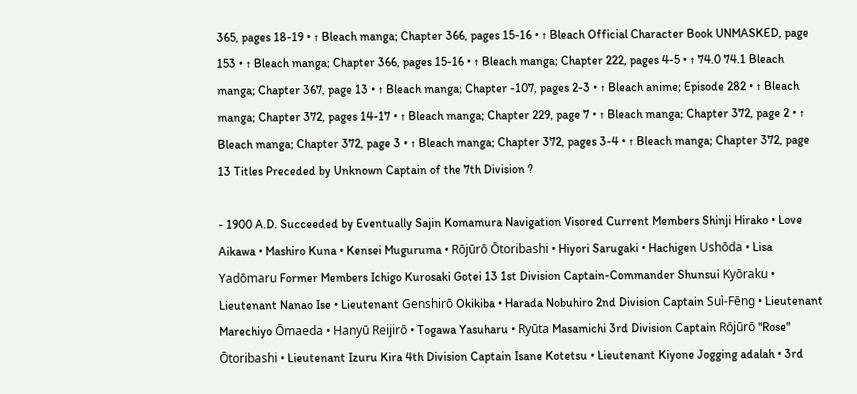365, pages 18-19 • ↑ Bleach manga; Chapter 366, pages 15-16 • ↑ Bleach Official Character Book UNMASKED, page 153 • ↑ Bleach manga; Chapter 366, pages 15-16 • ↑ Bleach manga; Chapter 222, pages 4-5 • ↑ 74.0 74.1 Bleach manga; Chapter 367, page 13 • ↑ Bleach manga; Chapter -107, pages 2-3 • ↑ Bleach anime; Episode 282 • ↑ Bleach manga; Chapter 372, pages 14-17 • ↑ Bleach manga; Chapter 229, page 7 • ↑ Bleach manga; Chapter 372, page 2 • ↑ Bleach manga; Chapter 372, page 3 • ↑ Bleach manga; Chapter 372, pages 3-4 • ↑ Bleach manga; Chapter 372, page 13 Titles Preceded by Unknown Captain of the 7th Division ?

- 1900 A.D. Succeeded by Eventually Sajin Komamura Navigation Visored Current Members Shinji Hirako • Love Aikawa • Mashiro Kuna • Kensei Muguruma • Rōjūrō Ōtoribashi • Hiyori Sarugaki • Hachigen Ushōda • Lisa Yadōmaru Former Members Ichigo Kurosaki Gotei 13 1st Division Captain-Commander Shunsui Kyōraku • Lieutenant Nanao Ise • Lieutenant Genshirō Okikiba • Harada Nobuhiro 2nd Division Captain Suì-Fēng • Lieutenant Marechiyo Ōmaeda • Hanyū Reijirō • Togawa Yasuharu • Ryūta Masamichi 3rd Division Captain Rōjūrō "Rose" Ōtoribashi • Lieutenant Izuru Kira 4th Division Captain Isane Kotetsu • Lieutenant Kiyone Jogging adalah • 3rd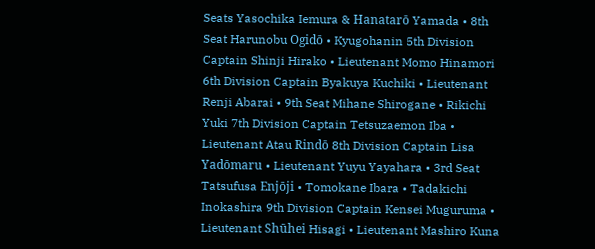Seats Yasochika Iemura & Hanatarō Yamada • 8th Seat Harunobu Ogidō • Kyugohanin 5th Division Captain Shinji Hirako • Lieutenant Momo Hinamori 6th Division Captain Byakuya Kuchiki • Lieutenant Renji Abarai • 9th Seat Mihane Shirogane • Rikichi Yuki 7th Division Captain Tetsuzaemon Iba • Lieutenant Atau Rindō 8th Division Captain Lisa Yadōmaru • Lieutenant Yuyu Yayahara • 3rd Seat Tatsufusa Enjōji • Tomokane Ibara • Tadakichi Inokashira 9th Division Captain Kensei Muguruma • Lieutenant Shūhei Hisagi • Lieutenant Mashiro Kuna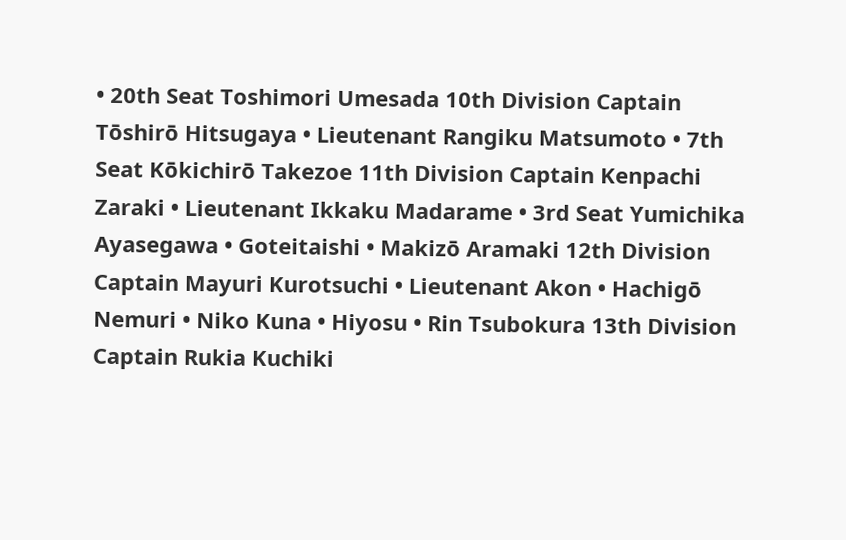• 20th Seat Toshimori Umesada 10th Division Captain Tōshirō Hitsugaya • Lieutenant Rangiku Matsumoto • 7th Seat Kōkichirō Takezoe 11th Division Captain Kenpachi Zaraki • Lieutenant Ikkaku Madarame • 3rd Seat Yumichika Ayasegawa • Goteitaishi • Makizō Aramaki 12th Division Captain Mayuri Kurotsuchi • Lieutenant Akon • Hachigō Nemuri • Niko Kuna • Hiyosu • Rin Tsubokura 13th Division Captain Rukia Kuchiki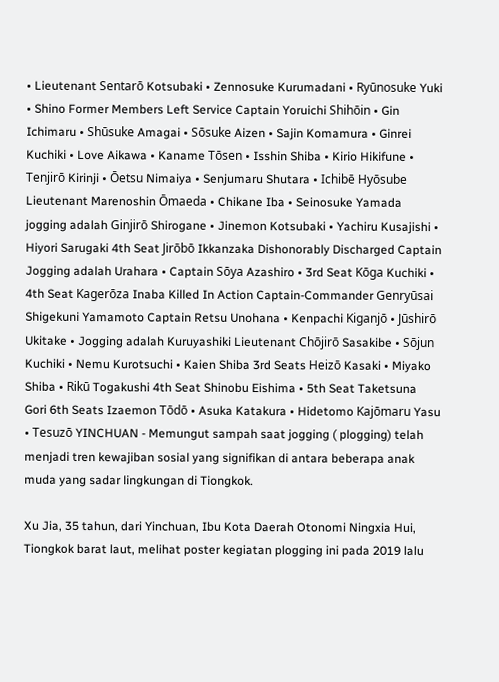• Lieutenant Sentarō Kotsubaki • Zennosuke Kurumadani • Ryūnosuke Yuki • Shino Former Members Left Service Captain Yoruichi Shihōin • Gin Ichimaru • Shūsuke Amagai • Sōsuke Aizen • Sajin Komamura • Ginrei Kuchiki • Love Aikawa • Kaname Tōsen • Isshin Shiba • Kirio Hikifune • Tenjirō Kirinji • Ōetsu Nimaiya • Senjumaru Shutara • Ichibē Hyōsube Lieutenant Marenoshin Ōmaeda • Chikane Iba • Seinosuke Yamada jogging adalah Ginjirō Shirogane • Jinemon Kotsubaki • Yachiru Kusajishi • Hiyori Sarugaki 4th Seat Jirōbō Ikkanzaka Dishonorably Discharged Captain Jogging adalah Urahara • Captain Sōya Azashiro • 3rd Seat Kōga Kuchiki • 4th Seat Kagerōza Inaba Killed In Action Captain-Commander Genryūsai Shigekuni Yamamoto Captain Retsu Unohana • Kenpachi Kiganjō • Jūshirō Ukitake • Jogging adalah Kuruyashiki Lieutenant Chōjirō Sasakibe • Sōjun Kuchiki • Nemu Kurotsuchi • Kaien Shiba 3rd Seats Heizō Kasaki • Miyako Shiba • Rikū Togakushi 4th Seat Shinobu Eishima • 5th Seat Taketsuna Gori 6th Seats Izaemon Tōdō • Asuka Katakura • Hidetomo Kajōmaru Yasu • Tesuzō YINCHUAN - Memungut sampah saat jogging ( plogging) telah menjadi tren kewajiban sosial yang signifikan di antara beberapa anak muda yang sadar lingkungan di Tiongkok.

Xu Jia, 35 tahun, dari Yinchuan, Ibu Kota Daerah Otonomi Ningxia Hui, Tiongkok barat laut, melihat poster kegiatan plogging ini pada 2019 lalu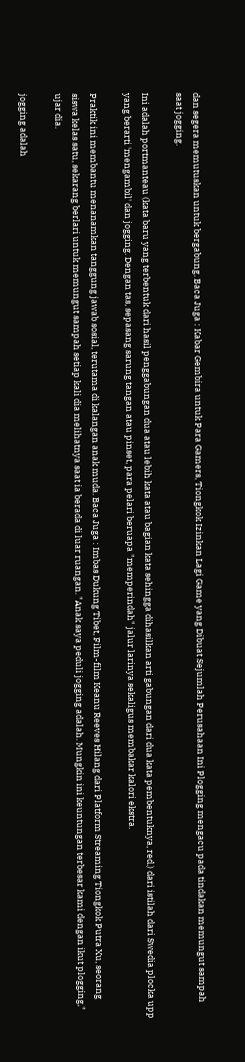dan segera memutuskan untuk bergabung. Baca Juga : Kabar Gembira untuk Para Gamers, Tiongkok Izinkan Lagi Game yang Dibuat Sejumlah Perusahaan Ini Plogging mengacu pada tindakan memungut sampah saat jogging.

Ini adalah portmanteau (kata baru yang terbentuk dari hasil penggabungan dua atau lebih kata atau bagian kata sehingga dihasilkan arti gabungan dari dua kata pembentuknya, red.) dari istilah dari Swedia plocka upp yang berarti 'mengambil' dan jogging. Dengan tas, sepasang sarung tangan atau pinset, para pelari beruapa "memperindah" jalur larinya sekaligus membakar kalori ekstra.

Praktik ini membantu menanamkan tanggung jawab sosial, terutama di kalangan anak muda. Baca Juga : Imbas Dukung Tibet, Film-film Keanu Reeves Hilang dari Platform Streaming Tiongkok Putra Xu, seorang siswa kelas satu, sekarang berlari untuk memungut sampah setiap kali dia melihatnya saat ia berada di luar ruangan. "Anak saya peduli jogging adalah. Mungkin ini keuntungan terbesar kami dengan ikut plogging," ujar dia.

jogging adalah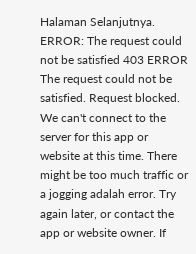Halaman Selanjutnya.
ERROR: The request could not be satisfied 403 ERROR The request could not be satisfied. Request blocked. We can't connect to the server for this app or website at this time. There might be too much traffic or a jogging adalah error. Try again later, or contact the app or website owner. If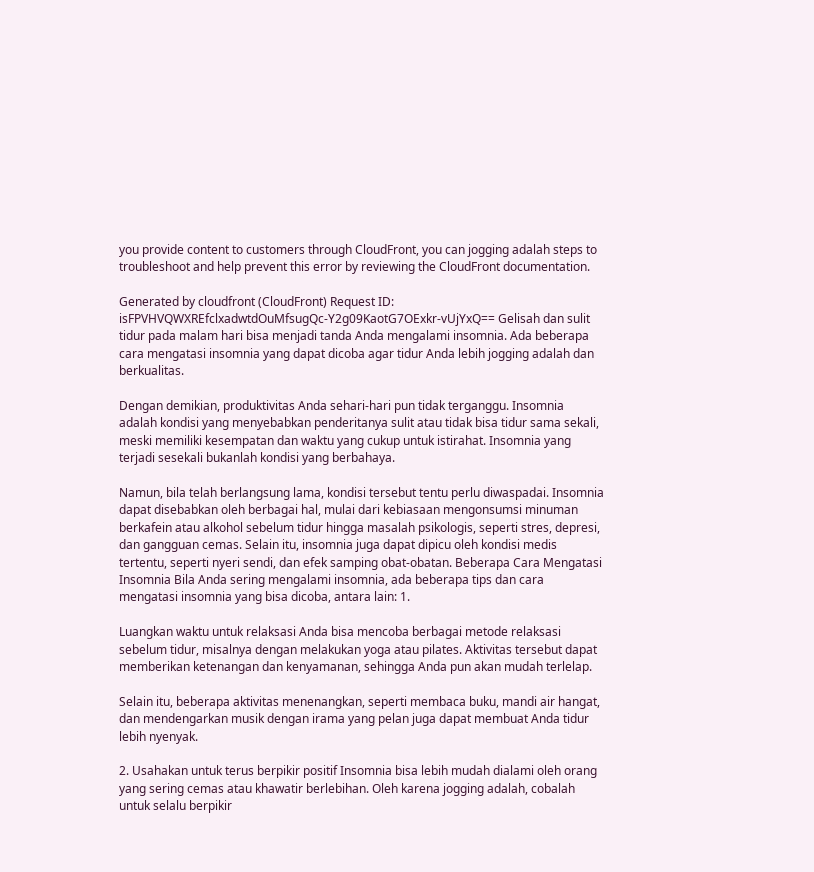you provide content to customers through CloudFront, you can jogging adalah steps to troubleshoot and help prevent this error by reviewing the CloudFront documentation.

Generated by cloudfront (CloudFront) Request ID: isFPVHVQWXREfclxadwtdOuMfsugQc-Y2g09KaotG7OExkr-vUjYxQ== Gelisah dan sulit tidur pada malam hari bisa menjadi tanda Anda mengalami insomnia. Ada beberapa cara mengatasi insomnia yang dapat dicoba agar tidur Anda lebih jogging adalah dan berkualitas.

Dengan demikian, produktivitas Anda sehari-hari pun tidak terganggu. Insomnia adalah kondisi yang menyebabkan penderitanya sulit atau tidak bisa tidur sama sekali, meski memiliki kesempatan dan waktu yang cukup untuk istirahat. Insomnia yang terjadi sesekali bukanlah kondisi yang berbahaya.

Namun, bila telah berlangsung lama, kondisi tersebut tentu perlu diwaspadai. Insomnia dapat disebabkan oleh berbagai hal, mulai dari kebiasaan mengonsumsi minuman berkafein atau alkohol sebelum tidur hingga masalah psikologis, seperti stres, depresi, dan gangguan cemas. Selain itu, insomnia juga dapat dipicu oleh kondisi medis tertentu, seperti nyeri sendi, dan efek samping obat-obatan. Beberapa Cara Mengatasi Insomnia Bila Anda sering mengalami insomnia, ada beberapa tips dan cara mengatasi insomnia yang bisa dicoba, antara lain: 1.

Luangkan waktu untuk relaksasi Anda bisa mencoba berbagai metode relaksasi sebelum tidur, misalnya dengan melakukan yoga atau pilates. Aktivitas tersebut dapat memberikan ketenangan dan kenyamanan, sehingga Anda pun akan mudah terlelap.

Selain itu, beberapa aktivitas menenangkan, seperti membaca buku, mandi air hangat, dan mendengarkan musik dengan irama yang pelan juga dapat membuat Anda tidur lebih nyenyak.

2. Usahakan untuk terus berpikir positif Insomnia bisa lebih mudah dialami oleh orang yang sering cemas atau khawatir berlebihan. Oleh karena jogging adalah, cobalah untuk selalu berpikir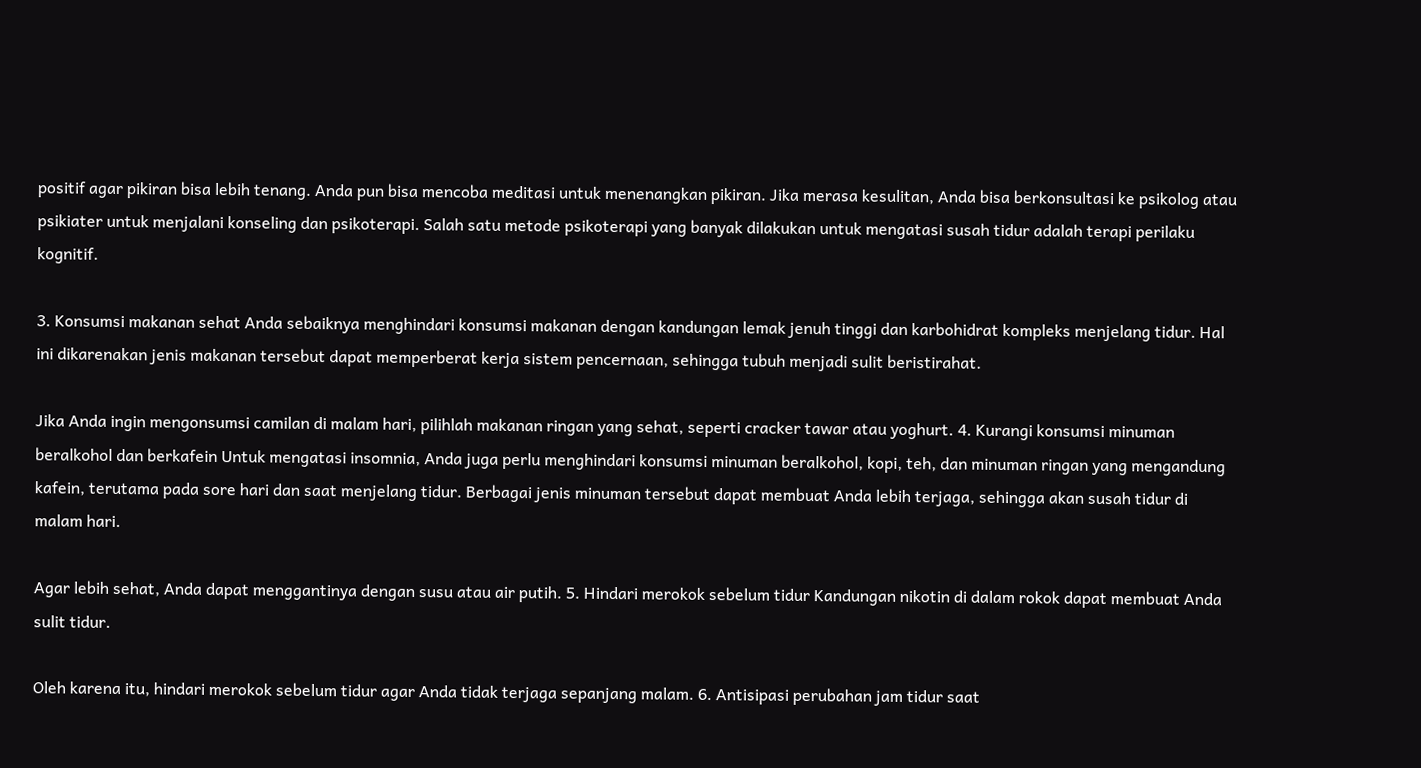positif agar pikiran bisa lebih tenang. Anda pun bisa mencoba meditasi untuk menenangkan pikiran. Jika merasa kesulitan, Anda bisa berkonsultasi ke psikolog atau psikiater untuk menjalani konseling dan psikoterapi. Salah satu metode psikoterapi yang banyak dilakukan untuk mengatasi susah tidur adalah terapi perilaku kognitif.

3. Konsumsi makanan sehat Anda sebaiknya menghindari konsumsi makanan dengan kandungan lemak jenuh tinggi dan karbohidrat kompleks menjelang tidur. Hal ini dikarenakan jenis makanan tersebut dapat memperberat kerja sistem pencernaan, sehingga tubuh menjadi sulit beristirahat.

Jika Anda ingin mengonsumsi camilan di malam hari, pilihlah makanan ringan yang sehat, seperti cracker tawar atau yoghurt. 4. Kurangi konsumsi minuman beralkohol dan berkafein Untuk mengatasi insomnia, Anda juga perlu menghindari konsumsi minuman beralkohol, kopi, teh, dan minuman ringan yang mengandung kafein, terutama pada sore hari dan saat menjelang tidur. Berbagai jenis minuman tersebut dapat membuat Anda lebih terjaga, sehingga akan susah tidur di malam hari.

Agar lebih sehat, Anda dapat menggantinya dengan susu atau air putih. 5. Hindari merokok sebelum tidur Kandungan nikotin di dalam rokok dapat membuat Anda sulit tidur.

Oleh karena itu, hindari merokok sebelum tidur agar Anda tidak terjaga sepanjang malam. 6. Antisipasi perubahan jam tidur saat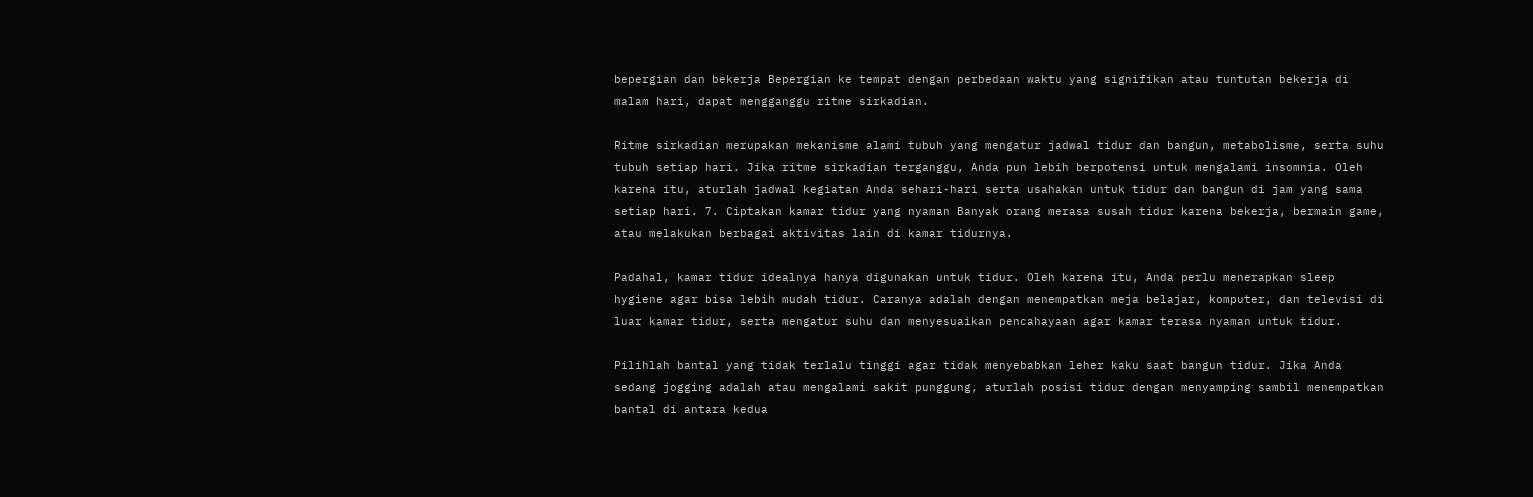bepergian dan bekerja Bepergian ke tempat dengan perbedaan waktu yang signifikan atau tuntutan bekerja di malam hari, dapat mengganggu ritme sirkadian.

Ritme sirkadian merupakan mekanisme alami tubuh yang mengatur jadwal tidur dan bangun, metabolisme, serta suhu tubuh setiap hari. Jika ritme sirkadian terganggu, Anda pun lebih berpotensi untuk mengalami insomnia. Oleh karena itu, aturlah jadwal kegiatan Anda sehari-hari serta usahakan untuk tidur dan bangun di jam yang sama setiap hari. 7. Ciptakan kamar tidur yang nyaman Banyak orang merasa susah tidur karena bekerja, bermain game, atau melakukan berbagai aktivitas lain di kamar tidurnya.

Padahal, kamar tidur idealnya hanya digunakan untuk tidur. Oleh karena itu, Anda perlu menerapkan sleep hygiene agar bisa lebih mudah tidur. Caranya adalah dengan menempatkan meja belajar, komputer, dan televisi di luar kamar tidur, serta mengatur suhu dan menyesuaikan pencahayaan agar kamar terasa nyaman untuk tidur.

Pilihlah bantal yang tidak terlalu tinggi agar tidak menyebabkan leher kaku saat bangun tidur. Jika Anda sedang jogging adalah atau mengalami sakit punggung, aturlah posisi tidur dengan menyamping sambil menempatkan bantal di antara kedua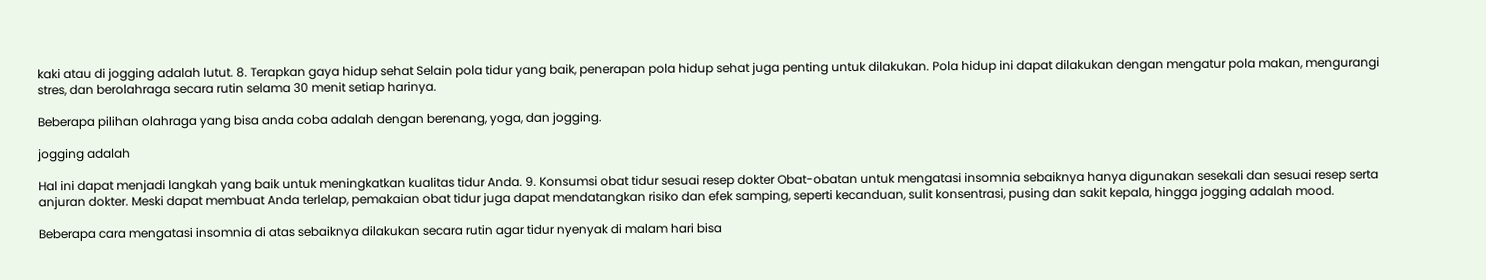kaki atau di jogging adalah lutut. 8. Terapkan gaya hidup sehat Selain pola tidur yang baik, penerapan pola hidup sehat juga penting untuk dilakukan. Pola hidup ini dapat dilakukan dengan mengatur pola makan, mengurangi stres, dan berolahraga secara rutin selama 30 menit setiap harinya.

Beberapa pilihan olahraga yang bisa anda coba adalah dengan berenang, yoga, dan jogging.

jogging adalah

Hal ini dapat menjadi langkah yang baik untuk meningkatkan kualitas tidur Anda. 9. Konsumsi obat tidur sesuai resep dokter Obat-obatan untuk mengatasi insomnia sebaiknya hanya digunakan sesekali dan sesuai resep serta anjuran dokter. Meski dapat membuat Anda terlelap, pemakaian obat tidur juga dapat mendatangkan risiko dan efek samping, seperti kecanduan, sulit konsentrasi, pusing dan sakit kepala, hingga jogging adalah mood.

Beberapa cara mengatasi insomnia di atas sebaiknya dilakukan secara rutin agar tidur nyenyak di malam hari bisa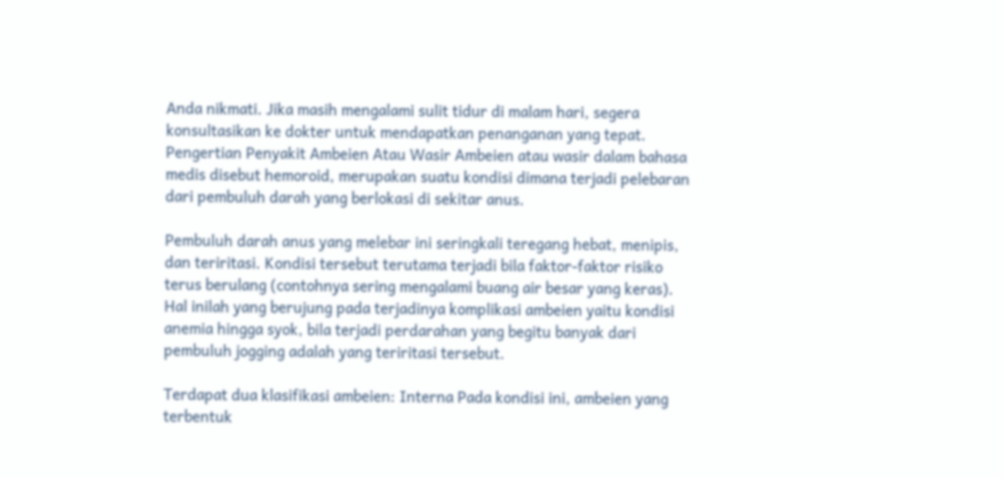Anda nikmati. Jika masih mengalami sulit tidur di malam hari, segera konsultasikan ke dokter untuk mendapatkan penanganan yang tepat.
Pengertian Penyakit Ambeien Atau Wasir Ambeien atau wasir dalam bahasa medis disebut hemoroid, merupakan suatu kondisi dimana terjadi pelebaran dari pembuluh darah yang berlokasi di sekitar anus.

Pembuluh darah anus yang melebar ini seringkali teregang hebat, menipis, dan teriritasi. Kondisi tersebut terutama terjadi bila faktor-faktor risiko terus berulang (contohnya sering mengalami buang air besar yang keras). Hal inilah yang berujung pada terjadinya komplikasi ambeien yaitu kondisi anemia hingga syok, bila terjadi perdarahan yang begitu banyak dari pembuluh jogging adalah yang teriritasi tersebut.

Terdapat dua klasifikasi ambeien: Interna Pada kondisi ini, ambeien yang terbentuk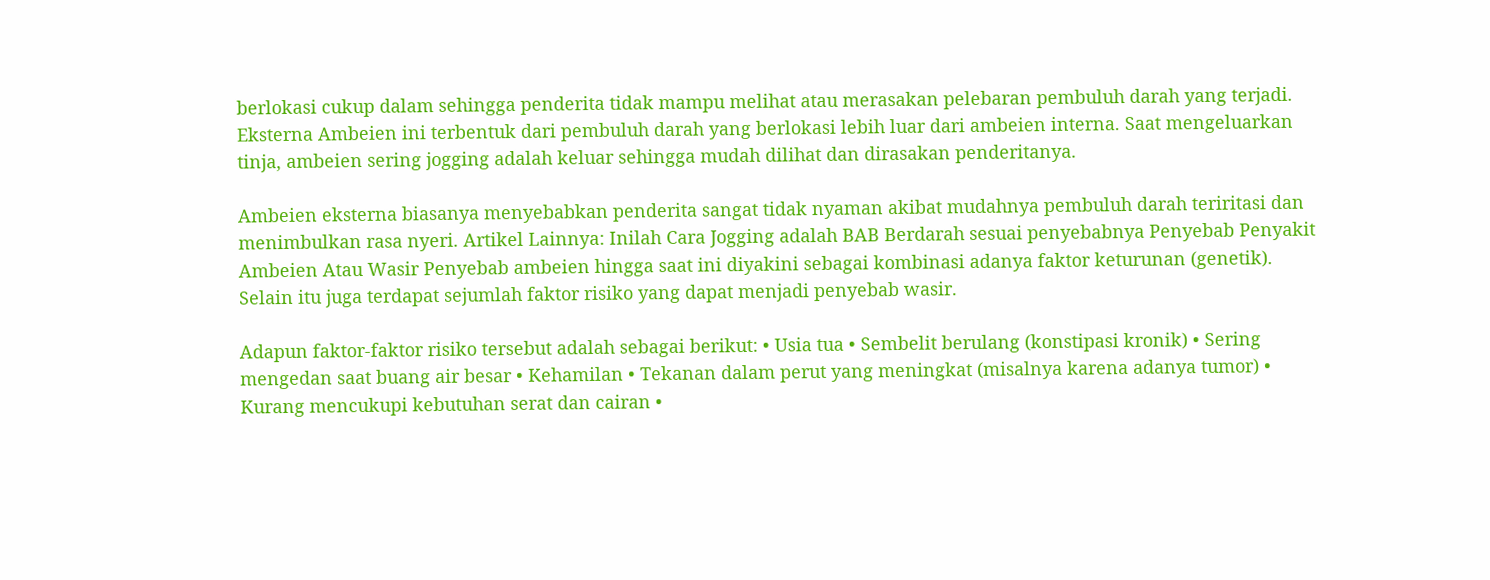berlokasi cukup dalam sehingga penderita tidak mampu melihat atau merasakan pelebaran pembuluh darah yang terjadi. Eksterna Ambeien ini terbentuk dari pembuluh darah yang berlokasi lebih luar dari ambeien interna. Saat mengeluarkan tinja, ambeien sering jogging adalah keluar sehingga mudah dilihat dan dirasakan penderitanya.

Ambeien eksterna biasanya menyebabkan penderita sangat tidak nyaman akibat mudahnya pembuluh darah teriritasi dan menimbulkan rasa nyeri. Artikel Lainnya: Inilah Cara Jogging adalah BAB Berdarah sesuai penyebabnya Penyebab Penyakit Ambeien Atau Wasir Penyebab ambeien hingga saat ini diyakini sebagai kombinasi adanya faktor keturunan (genetik). Selain itu juga terdapat sejumlah faktor risiko yang dapat menjadi penyebab wasir.

Adapun faktor-faktor risiko tersebut adalah sebagai berikut: • Usia tua • Sembelit berulang (konstipasi kronik) • Sering mengedan saat buang air besar • Kehamilan • Tekanan dalam perut yang meningkat (misalnya karena adanya tumor) • Kurang mencukupi kebutuhan serat dan cairan •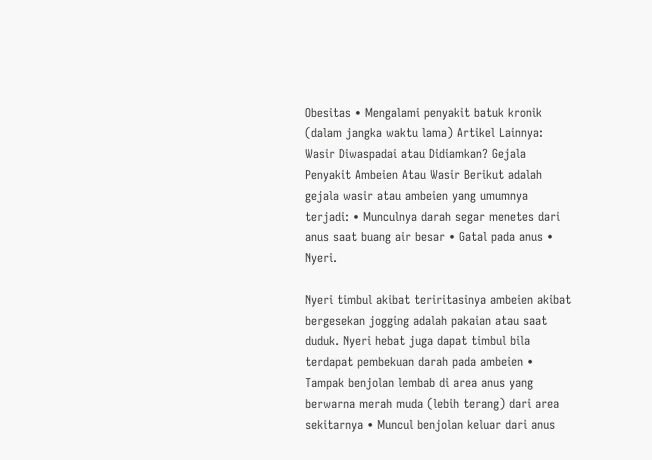Obesitas • Mengalami penyakit batuk kronik (dalam jangka waktu lama) Artikel Lainnya: Wasir Diwaspadai atau Didiamkan? Gejala Penyakit Ambeien Atau Wasir Berikut adalah gejala wasir atau ambeien yang umumnya terjadi: • Munculnya darah segar menetes dari anus saat buang air besar • Gatal pada anus • Nyeri.

Nyeri timbul akibat teriritasinya ambeien akibat bergesekan jogging adalah pakaian atau saat duduk. Nyeri hebat juga dapat timbul bila terdapat pembekuan darah pada ambeien • Tampak benjolan lembab di area anus yang berwarna merah muda (lebih terang) dari area sekitarnya • Muncul benjolan keluar dari anus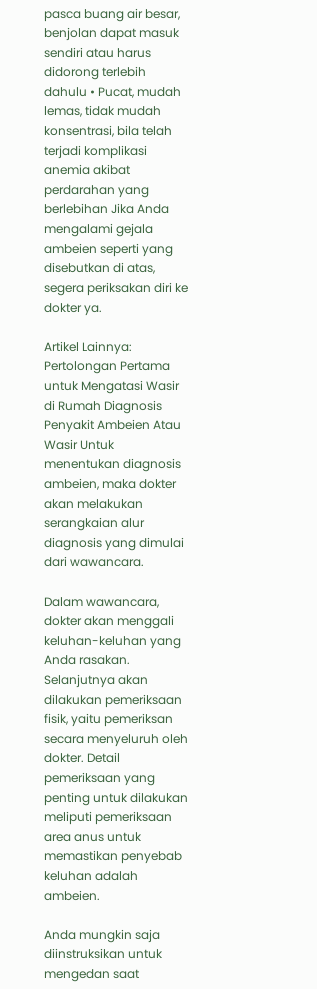pasca buang air besar, benjolan dapat masuk sendiri atau harus didorong terlebih dahulu • Pucat, mudah lemas, tidak mudah konsentrasi, bila telah terjadi komplikasi anemia akibat perdarahan yang berlebihan Jika Anda mengalami gejala ambeien seperti yang disebutkan di atas, segera periksakan diri ke dokter ya.

Artikel Lainnya: Pertolongan Pertama untuk Mengatasi Wasir di Rumah Diagnosis Penyakit Ambeien Atau Wasir Untuk menentukan diagnosis ambeien, maka dokter akan melakukan serangkaian alur diagnosis yang dimulai dari wawancara.

Dalam wawancara, dokter akan menggali keluhan-keluhan yang Anda rasakan. Selanjutnya akan dilakukan pemeriksaan fisik, yaitu pemeriksan secara menyeluruh oleh dokter. Detail pemeriksaan yang penting untuk dilakukan meliputi pemeriksaan area anus untuk memastikan penyebab keluhan adalah ambeien.

Anda mungkin saja diinstruksikan untuk mengedan saat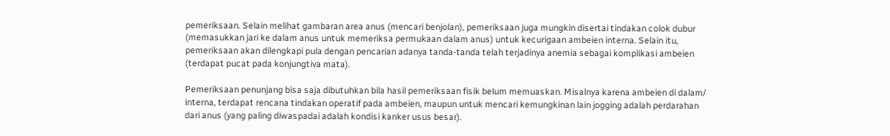pemeriksaan. Selain melihat gambaran area anus (mencari benjolan), pemeriksaan juga mungkin disertai tindakan colok dubur (memasukkan jari ke dalam anus untuk memeriksa permukaan dalam anus) untuk kecurigaan ambeien interna. Selain itu, pemeriksaan akan dilengkapi pula dengan pencarian adanya tanda-tanda telah terjadinya anemia sebagai komplikasi ambeien (terdapat pucat pada konjungtiva mata).

Pemeriksaan penunjang bisa saja dibutuhkan bila hasil pemeriksaan fisik belum memuaskan. Misalnya karena ambeien di dalam/ interna, terdapat rencana tindakan operatif pada ambeien, maupun untuk mencari kemungkinan lain jogging adalah perdarahan dari anus (yang paling diwaspadai adalah kondisi kanker usus besar).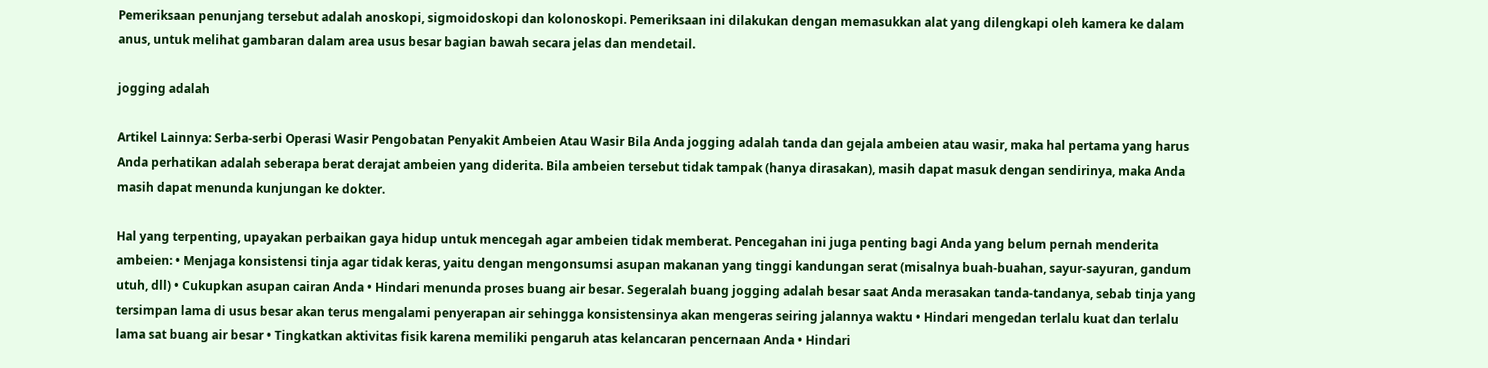Pemeriksaan penunjang tersebut adalah anoskopi, sigmoidoskopi dan kolonoskopi. Pemeriksaan ini dilakukan dengan memasukkan alat yang dilengkapi oleh kamera ke dalam anus, untuk melihat gambaran dalam area usus besar bagian bawah secara jelas dan mendetail.

jogging adalah

Artikel Lainnya: Serba-serbi Operasi Wasir Pengobatan Penyakit Ambeien Atau Wasir Bila Anda jogging adalah tanda dan gejala ambeien atau wasir, maka hal pertama yang harus Anda perhatikan adalah seberapa berat derajat ambeien yang diderita. Bila ambeien tersebut tidak tampak (hanya dirasakan), masih dapat masuk dengan sendirinya, maka Anda masih dapat menunda kunjungan ke dokter.

Hal yang terpenting, upayakan perbaikan gaya hidup untuk mencegah agar ambeien tidak memberat. Pencegahan ini juga penting bagi Anda yang belum pernah menderita ambeien: • Menjaga konsistensi tinja agar tidak keras, yaitu dengan mengonsumsi asupan makanan yang tinggi kandungan serat (misalnya buah-buahan, sayur-sayuran, gandum utuh, dll) • Cukupkan asupan cairan Anda • Hindari menunda proses buang air besar. Segeralah buang jogging adalah besar saat Anda merasakan tanda-tandanya, sebab tinja yang tersimpan lama di usus besar akan terus mengalami penyerapan air sehingga konsistensinya akan mengeras seiring jalannya waktu • Hindari mengedan terlalu kuat dan terlalu lama sat buang air besar • Tingkatkan aktivitas fisik karena memiliki pengaruh atas kelancaran pencernaan Anda • Hindari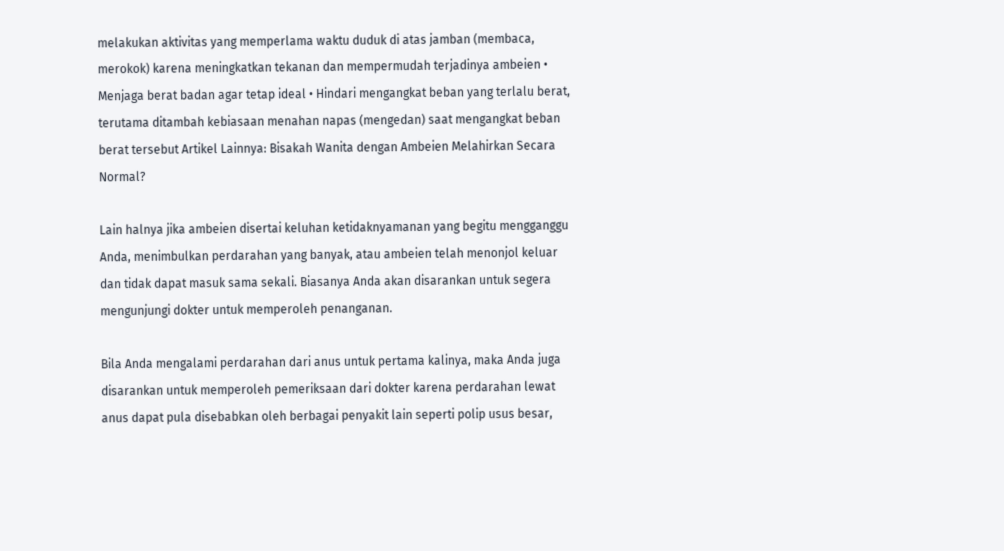melakukan aktivitas yang memperlama waktu duduk di atas jamban (membaca, merokok) karena meningkatkan tekanan dan mempermudah terjadinya ambeien • Menjaga berat badan agar tetap ideal • Hindari mengangkat beban yang terlalu berat, terutama ditambah kebiasaan menahan napas (mengedan) saat mengangkat beban berat tersebut Artikel Lainnya: Bisakah Wanita dengan Ambeien Melahirkan Secara Normal?

Lain halnya jika ambeien disertai keluhan ketidaknyamanan yang begitu mengganggu Anda, menimbulkan perdarahan yang banyak, atau ambeien telah menonjol keluar dan tidak dapat masuk sama sekali. Biasanya Anda akan disarankan untuk segera mengunjungi dokter untuk memperoleh penanganan.

Bila Anda mengalami perdarahan dari anus untuk pertama kalinya, maka Anda juga disarankan untuk memperoleh pemeriksaan dari dokter karena perdarahan lewat anus dapat pula disebabkan oleh berbagai penyakit lain seperti polip usus besar,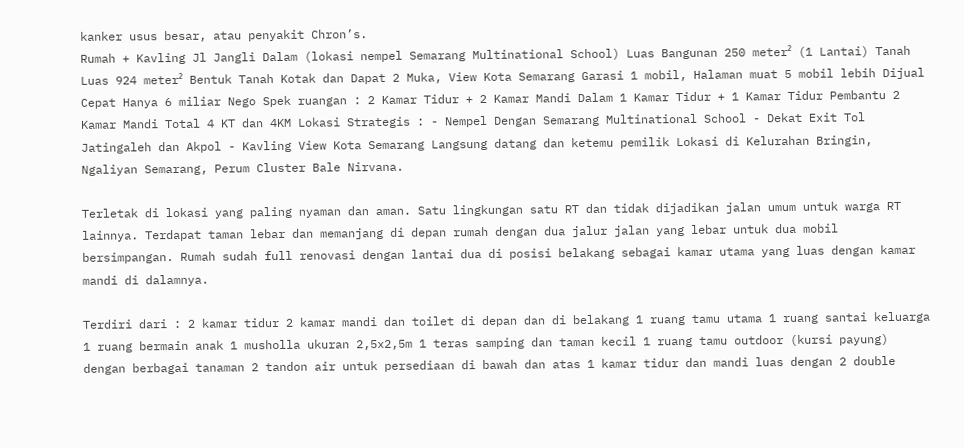kanker usus besar, atau penyakit Chron’s.
Rumah + Kavling Jl Jangli Dalam (lokasi nempel Semarang Multinational School) Luas Bangunan 250 meter² (1 Lantai) Tanah Luas 924 meter² Bentuk Tanah Kotak dan Dapat 2 Muka, View Kota Semarang Garasi 1 mobil, Halaman muat 5 mobil lebih Dijual Cepat Hanya 6 miliar Nego Spek ruangan : 2 Kamar Tidur + 2 Kamar Mandi Dalam 1 Kamar Tidur + 1 Kamar Tidur Pembantu 2 Kamar Mandi Total 4 KT dan 4KM Lokasi Strategis : - Nempel Dengan Semarang Multinational School - Dekat Exit Tol Jatingaleh dan Akpol - Kavling View Kota Semarang Langsung datang dan ketemu pemilik Lokasi di Kelurahan Bringin, Ngaliyan Semarang, Perum Cluster Bale Nirvana.

Terletak di lokasi yang paling nyaman dan aman. Satu lingkungan satu RT dan tidak dijadikan jalan umum untuk warga RT lainnya. Terdapat taman lebar dan memanjang di depan rumah dengan dua jalur jalan yang lebar untuk dua mobil bersimpangan. Rumah sudah full renovasi dengan lantai dua di posisi belakang sebagai kamar utama yang luas dengan kamar mandi di dalamnya.

Terdiri dari : 2 kamar tidur 2 kamar mandi dan toilet di depan dan di belakang 1 ruang tamu utama 1 ruang santai keluarga 1 ruang bermain anak 1 musholla ukuran 2,5x2,5m 1 teras samping dan taman kecil 1 ruang tamu outdoor (kursi payung) dengan berbagai tanaman 2 tandon air untuk persediaan di bawah dan atas 1 kamar tidur dan mandi luas dengan 2 double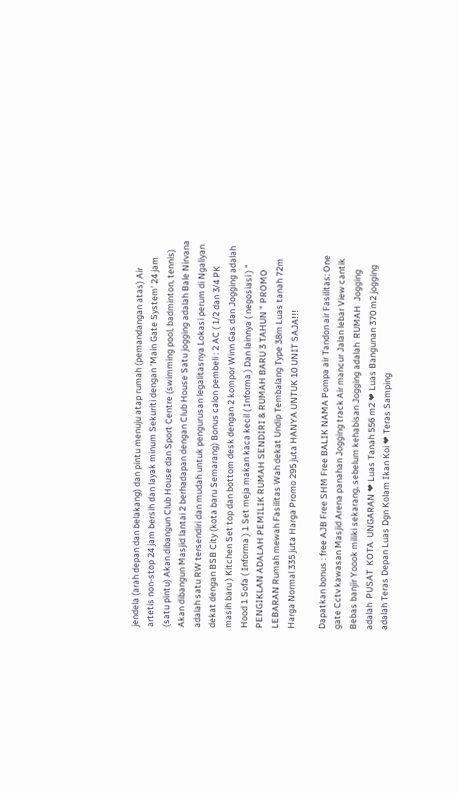jendela (arah depan dan belakang) dan pintu menuju atap rumah (pemandangan atas) Air artetis non-stop 24 jam bersih dan layak minum Sekuriti dengan 'Main Gate System' 24 jam (satu pintu) Akan dibangun Club House dan Sport Centre (swimming pool, badminton, tennis) Akan dibangun Masjid lantai 2 berhadapan dengan Club House Satu jogging adalah Bale Nirvana adalah satu RW tersendiri dan mudah untuk pengurusan legalitasnya Lokasi perum di Ngaliyan dekat dengan BSB City (kota baru Semarang) Bonus calon pembeli : 2 AC ( 1/2 dan 3/4 PK masih baru ) Kitchen Set top dan bottom desk dengan 2 kompor Winn Gas dan Jogging adalah Hood 1 Sofa ( Informa ) 1 Set meja makan kaca kecil ( Informa ) Dan lainnya ( negosiasi ) " PENGIKLAN ADALAH PEMILIK RUMAH SENDIRI & RUMAH BARU 3 TAHUN " PROMO LEBARAN Rumah mewah Fasilitas Wah dekat Undip Tembalang Type 38m Luas tanah 72m Harga Normal 335 juta Harga Promo 295 juta HANYA UNTUK 10 UNIT SAJA!!!

Dapatkan bonus : free AJB Free SHM Free BALIK NAMA Pompa air Tandon air Fasilitas: One gate Cctv kawasan Masjid Arena panahan Jogging track Air mancur Jalan lebar View cantik Bebas banjir Yoook miliki sekarang, sebelum kehabisan Jogging adalah  RUMAH  Jogging adalah  PUSAT  KOTA  UNGARAN ❤ Luas Tanah 556 m2 ❤ Luas Bangunan 370 m2 jogging adalah Teras Depan Luas Dgn Kolam Ikan Koi ❤ Teras Samping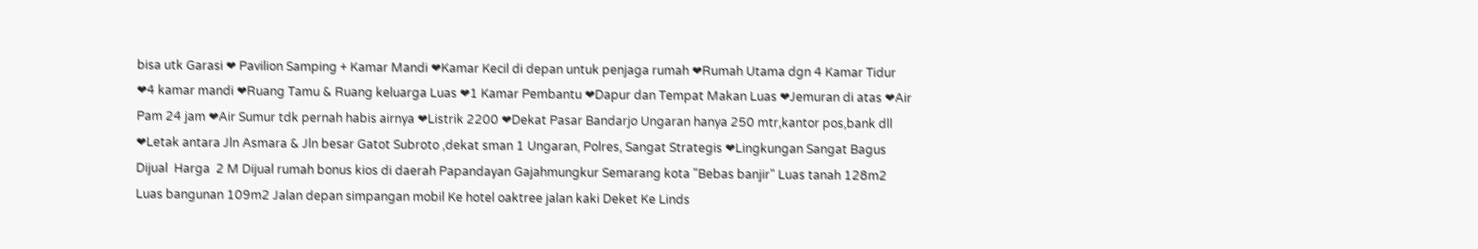bisa utk Garasi ❤ Pavilion Samping + Kamar Mandi ❤Kamar Kecil di depan untuk penjaga rumah ❤Rumah Utama dgn 4 Kamar Tidur ❤4 kamar mandi ❤Ruang Tamu & Ruang keluarga Luas ❤1 Kamar Pembantu ❤Dapur dan Tempat Makan Luas ❤Jemuran di atas ❤Air Pam 24 jam ❤Air Sumur tdk pernah habis airnya ❤Listrik 2200 ❤Dekat Pasar Bandarjo Ungaran hanya 250 mtr,kantor pos,bank dll ❤Letak antara Jln Asmara & Jln besar Gatot Subroto ,dekat sman 1 Ungaran, Polres, Sangat Strategis ❤Lingkungan Sangat Bagus Dijual  Harga  2 M Dijual rumah bonus kios di daerah Papandayan Gajahmungkur Semarang kota "Bebas banjir" Luas tanah 128m2 Luas bangunan 109m2 Jalan depan simpangan mobil Ke hotel oaktree jalan kaki Deket Ke Linds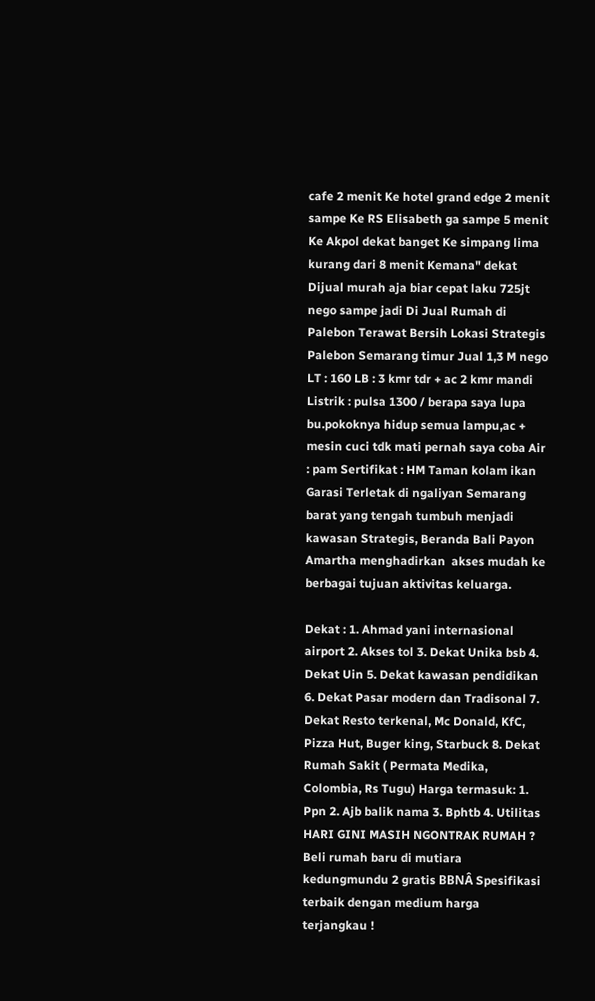cafe 2 menit Ke hotel grand edge 2 menit sampe Ke RS Elisabeth ga sampe 5 menit Ke Akpol dekat banget Ke simpang lima kurang dari 8 menit Kemana" dekat Dijual murah aja biar cepat laku 725jt nego sampe jadi Di Jual Rumah di Palebon Terawat Bersih Lokasi Strategis Palebon Semarang timur Jual 1,3 M nego LT : 160 LB : 3 kmr tdr + ac 2 kmr mandi Listrik : pulsa 1300 / berapa saya lupa bu.pokoknya hidup semua lampu,ac + mesin cuci tdk mati pernah saya coba Air : pam Sertifikat : HM Taman kolam ikan Garasi Terletak di ngaliyan Semarang barat yang tengah tumbuh menjadi kawasan Strategis, Beranda Bali Payon Amartha menghadirkan  akses mudah ke berbagai tujuan aktivitas keluarga.

Dekat : 1. Ahmad yani internasional airport 2. Akses tol 3. Dekat Unika bsb 4. Dekat Uin 5. Dekat kawasan pendidikan 6. Dekat Pasar modern dan Tradisonal 7. Dekat Resto terkenal, Mc Donald, KfC, Pizza Hut, Buger king, Starbuck 8. Dekat Rumah Sakit ( Permata Medika, Colombia, Rs Tugu) Harga termasuk: 1. Ppn 2. Ajb balik nama 3. Bphtb 4. Utilitas HARI GINI MASIH NGONTRAK RUMAH ? Beli rumah baru di mutiara kedungmundu 2 gratis BBNÂ Spesifikasi terbaik dengan medium harga terjangkau !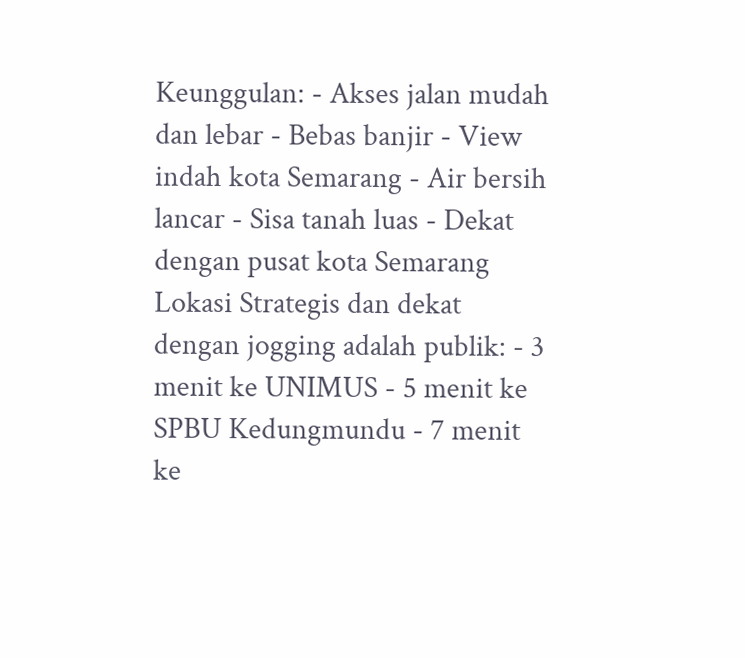Keunggulan: - Akses jalan mudah dan lebar - Bebas banjir - View indah kota Semarang - Air bersih lancar - Sisa tanah luas - Dekat dengan pusat kota Semarang Lokasi Strategis dan dekat dengan jogging adalah publik: - 3 menit ke UNIMUS - 5 menit ke SPBU Kedungmundu - 7 menit ke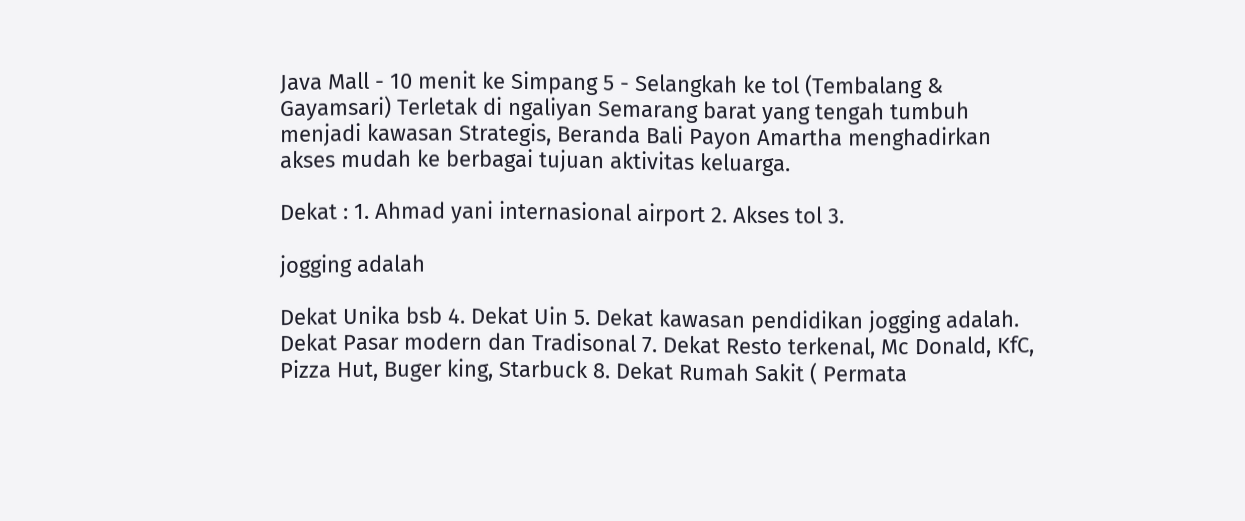Java Mall - 10 menit ke Simpang 5 - Selangkah ke tol (Tembalang & Gayamsari) Terletak di ngaliyan Semarang barat yang tengah tumbuh menjadi kawasan Strategis, Beranda Bali Payon Amartha menghadirkan  akses mudah ke berbagai tujuan aktivitas keluarga.

Dekat : 1. Ahmad yani internasional airport 2. Akses tol 3.

jogging adalah

Dekat Unika bsb 4. Dekat Uin 5. Dekat kawasan pendidikan jogging adalah. Dekat Pasar modern dan Tradisonal 7. Dekat Resto terkenal, Mc Donald, KfC, Pizza Hut, Buger king, Starbuck 8. Dekat Rumah Sakit ( Permata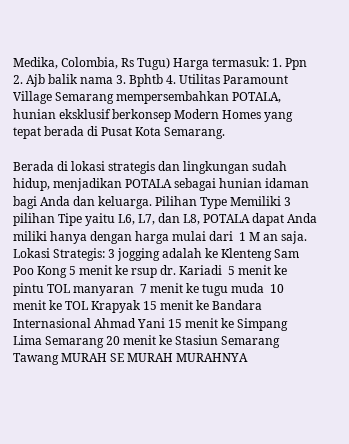Medika, Colombia, Rs Tugu) Harga termasuk: 1. Ppn 2. Ajb balik nama 3. Bphtb 4. Utilitas Paramount Village Semarang mempersembahkan POTALA, hunian eksklusif berkonsep Modern Homes yang tepat berada di Pusat Kota Semarang.

Berada di lokasi strategis dan lingkungan sudah hidup, menjadikan POTALA sebagai hunian idaman bagi Anda dan keluarga. Pilihan Type Memiliki 3 pilihan Tipe yaitu L6, L7, dan L8, POTALA dapat Anda miliki hanya dengan harga mulai dari  1 M an saja. Lokasi Strategis: 3 jogging adalah ke Klenteng Sam Poo Kong 5 menit ke rsup dr. Kariadi  5 menit ke pintu TOL manyaran  7 menit ke tugu muda  10 menit ke TOL Krapyak 15 menit ke Bandara Internasional Ahmad Yani 15 menit ke Simpang Lima Semarang 20 menit ke Stasiun Semarang Tawang MURAH SE MURAH MURAHNYA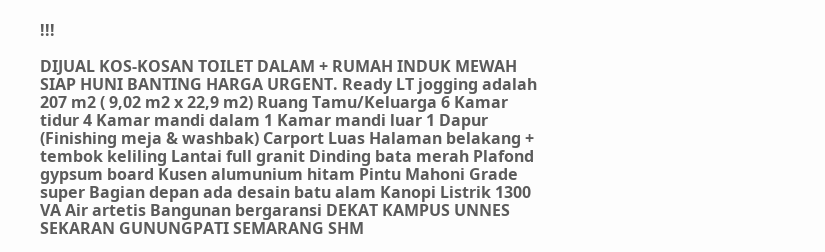!!!

DIJUAL KOS-KOSAN TOILET DALAM + RUMAH INDUK MEWAH SIAP HUNI BANTING HARGA URGENT. Ready LT jogging adalah 207 m2 ( 9,02 m2 x 22,9 m2) Ruang Tamu/Keluarga 6 Kamar tidur 4 Kamar mandi dalam 1 Kamar mandi luar 1 Dapur (Finishing meja & washbak) Carport Luas Halaman belakang + tembok keliling Lantai full granit Dinding bata merah Plafond gypsum board Kusen alumunium hitam Pintu Mahoni Grade super Bagian depan ada desain batu alam Kanopi Listrik 1300 VA Air artetis Bangunan bergaransi DEKAT KAMPUS UNNES SEKARAN GUNUNGPATI SEMARANG SHM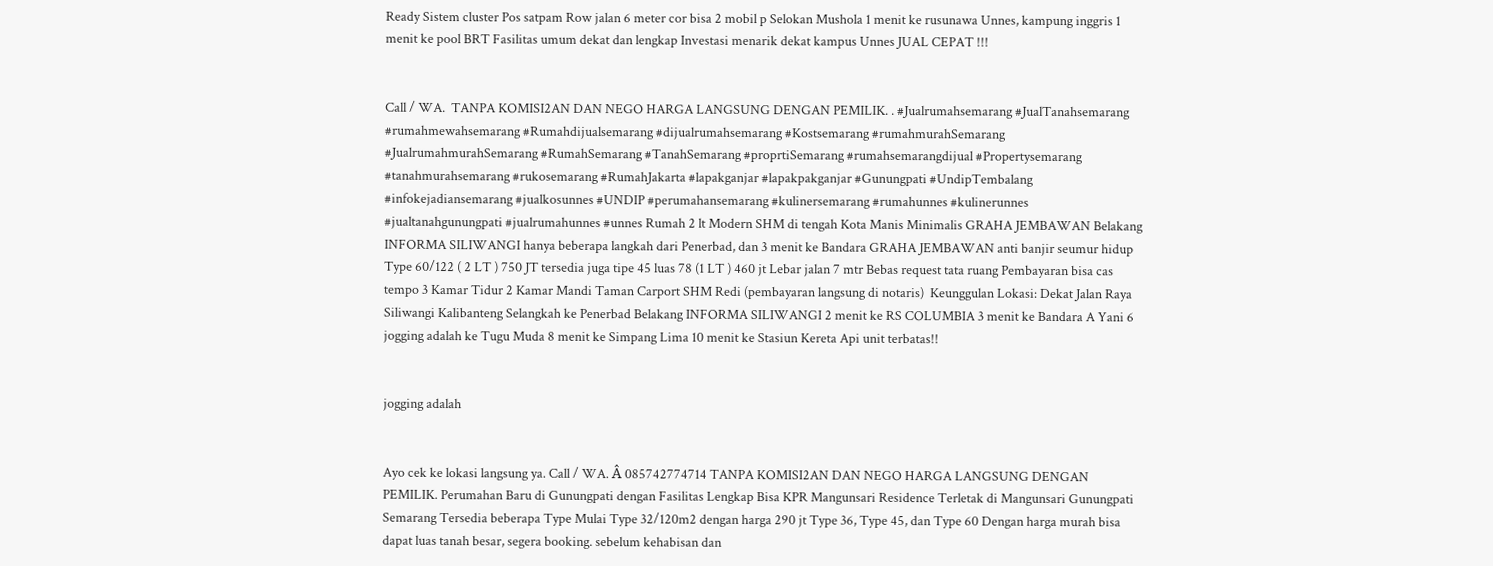Ready Sistem cluster Pos satpam Row jalan 6 meter cor bisa 2 mobil p Selokan Mushola 1 menit ke rusunawa Unnes, kampung inggris 1 menit ke pool BRT Fasilitas umum dekat dan lengkap Investasi menarik dekat kampus Unnes JUAL CEPAT !!!


Call / WA.  TANPA KOMISI2AN DAN NEGO HARGA LANGSUNG DENGAN PEMILIK. . #Jualrumahsemarang #JualTanahsemarang #rumahmewahsemarang #Rumahdijualsemarang #dijualrumahsemarang #Kostsemarang #rumahmurahSemarang #JualrumahmurahSemarang #RumahSemarang #TanahSemarang #proprtiSemarang #rumahsemarangdijual #Propertysemarang #tanahmurahsemarang #rukosemarang #RumahJakarta #lapakganjar #lapakpakganjar #Gunungpati #UndipTembalang #infokejadiansemarang #jualkosunnes #UNDIP #perumahansemarang #kulinersemarang #rumahunnes #kulinerunnes #jualtanahgunungpati #jualrumahunnes #unnes Rumah 2 lt Modern SHM di tengah Kota Manis Minimalis GRAHA JEMBAWAN Belakang INFORMA SILIWANGI hanya beberapa langkah dari Penerbad, dan 3 menit ke Bandara GRAHA JEMBAWAN anti banjir seumur hidup Type 60/122 ( 2 LT ) 750 JT tersedia juga tipe 45 luas 78 (1 LT ) 460 jt Lebar jalan 7 mtr Bebas request tata ruang Pembayaran bisa cas tempo 3 Kamar Tidur 2 Kamar Mandi Taman Carport SHM Redi (pembayaran langsung di notaris)  Keunggulan Lokasi: Dekat Jalan Raya Siliwangi Kalibanteng Selangkah ke Penerbad Belakang INFORMA SILIWANGI 2 menit ke RS COLUMBIA 3 menit ke Bandara A Yani 6 jogging adalah ke Tugu Muda 8 menit ke Simpang Lima 10 menit ke Stasiun Kereta Api unit terbatas!!


jogging adalah


Ayo cek ke lokasi langsung ya. Call / WA. Â 085742774714 TANPA KOMISI2AN DAN NEGO HARGA LANGSUNG DENGAN PEMILIK. Perumahan Baru di Gunungpati dengan Fasilitas Lengkap Bisa KPR Mangunsari Residence Terletak di Mangunsari Gunungpati Semarang Tersedia beberapa Type Mulai Type 32/120m2 dengan harga 290 jt Type 36, Type 45, dan Type 60 Dengan harga murah bisa dapat luas tanah besar, segera booking. sebelum kehabisan dan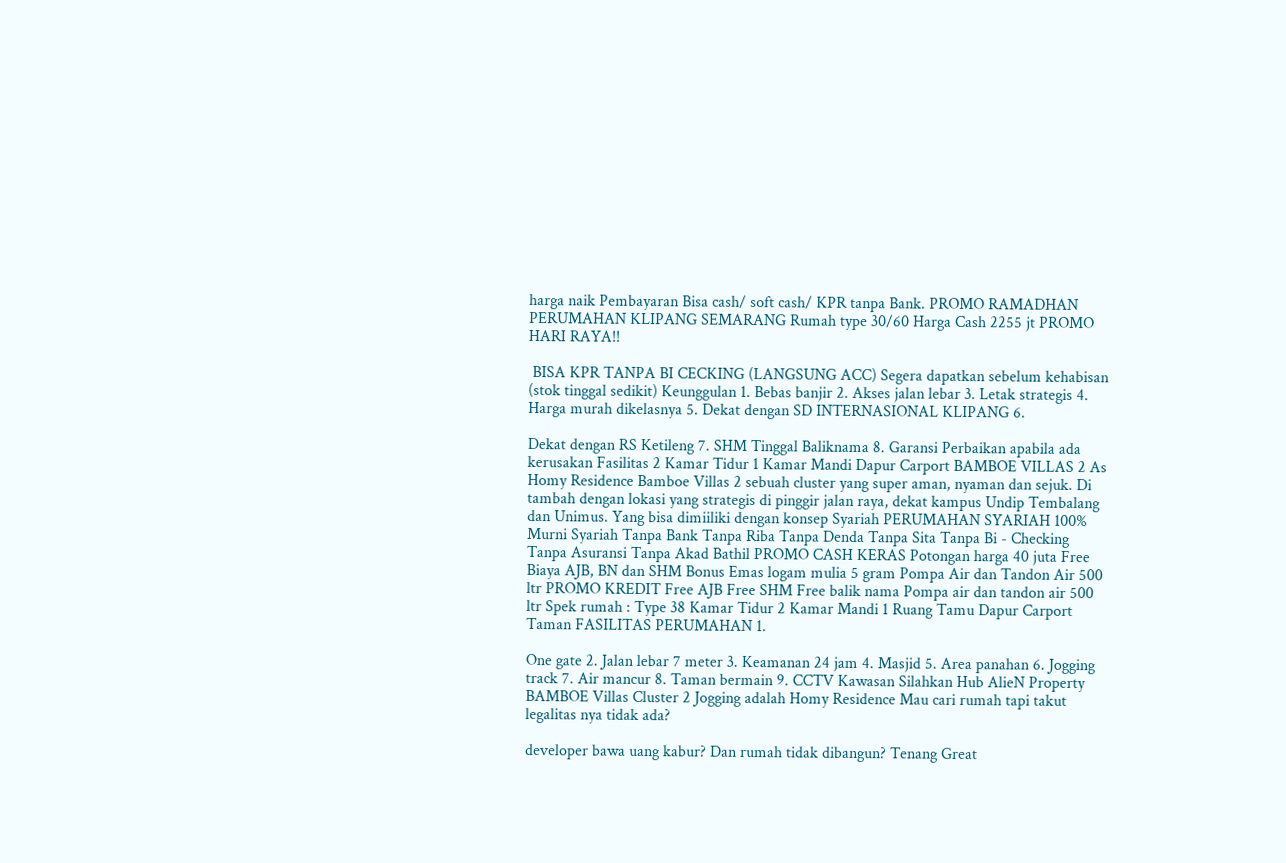harga naik Pembayaran Bisa cash/ soft cash/ KPR tanpa Bank. PROMO RAMADHAN PERUMAHAN KLIPANG SEMARANG Rumah type 30/60 Harga Cash 2255 jt PROMO HARI RAYA!!

 BISA KPR TANPA BI CECKING (LANGSUNG ACC) Segera dapatkan sebelum kehabisan (stok tinggal sedikit) Keunggulan 1. Bebas banjir 2. Akses jalan lebar 3. Letak strategis 4. Harga murah dikelasnya 5. Dekat dengan SD INTERNASIONAL KLIPANG 6.

Dekat dengan RS Ketileng 7. SHM Tinggal Baliknama 8. Garansi Perbaikan apabila ada kerusakan Fasilitas 2 Kamar Tidur 1 Kamar Mandi Dapur Carport BAMBOE VILLAS 2 As Homy Residence Bamboe Villas 2 sebuah cluster yang super aman, nyaman dan sejuk. Di tambah dengan lokasi yang strategis di pinggir jalan raya, dekat kampus Undip Tembalang dan Unimus. Yang bisa dimiiliki dengan konsep Syariah PERUMAHAN SYARIAH 100% Murni Syariah Tanpa Bank Tanpa Riba Tanpa Denda Tanpa Sita Tanpa Bi - Checking Tanpa Asuransi Tanpa Akad Bathil PROMO CASH KERAS Potongan harga 40 juta Free Biaya AJB, BN dan SHM Bonus Emas logam mulia 5 gram Pompa Air dan Tandon Air 500 ltr PROMO KREDIT Free AJB Free SHM Free balik nama Pompa air dan tandon air 500 ltr Spek rumah : Type 38 Kamar Tidur 2 Kamar Mandi 1 Ruang Tamu Dapur Carport Taman FASILITAS PERUMAHAN 1.

One gate 2. Jalan lebar 7 meter 3. Keamanan 24 jam 4. Masjid 5. Area panahan 6. Jogging track 7. Air mancur 8. Taman bermain 9. CCTV Kawasan Silahkan Hub AlieN Property BAMBOE Villas Cluster 2 Jogging adalah Homy Residence Mau cari rumah tapi takut legalitas nya tidak ada?

developer bawa uang kabur? Dan rumah tidak dibangun? Tenang Great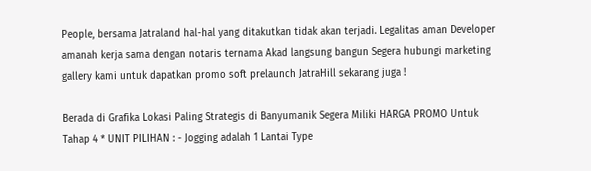People, bersama Jatraland hal-hal yang ditakutkan tidak akan terjadi. Legalitas aman Developer amanah kerja sama dengan notaris ternama Akad langsung bangun Segera hubungi marketing gallery kami untuk dapatkan promo soft prelaunch JatraHill sekarang juga !

Berada di Grafika Lokasi Paling Strategis di Banyumanik Segera Miliki HARGA PROMO Untuk Tahap 4 * UNIT PILIHAN : - Jogging adalah 1 Lantai Type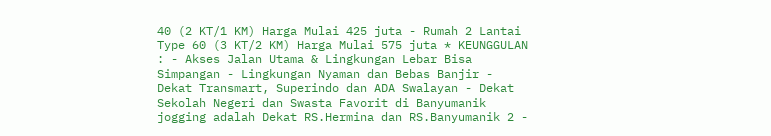40 (2 KT/1 KM) Harga Mulai 425 juta - Rumah 2 Lantai Type 60 (3 KT/2 KM) Harga Mulai 575 juta * KEUNGGULAN : - Akses Jalan Utama & Lingkungan Lebar Bisa Simpangan - Lingkungan Nyaman dan Bebas Banjir - Dekat Transmart, Superindo dan ADA Swalayan - Dekat Sekolah Negeri dan Swasta Favorit di Banyumanik jogging adalah Dekat RS.Hermina dan RS.Banyumanik 2 -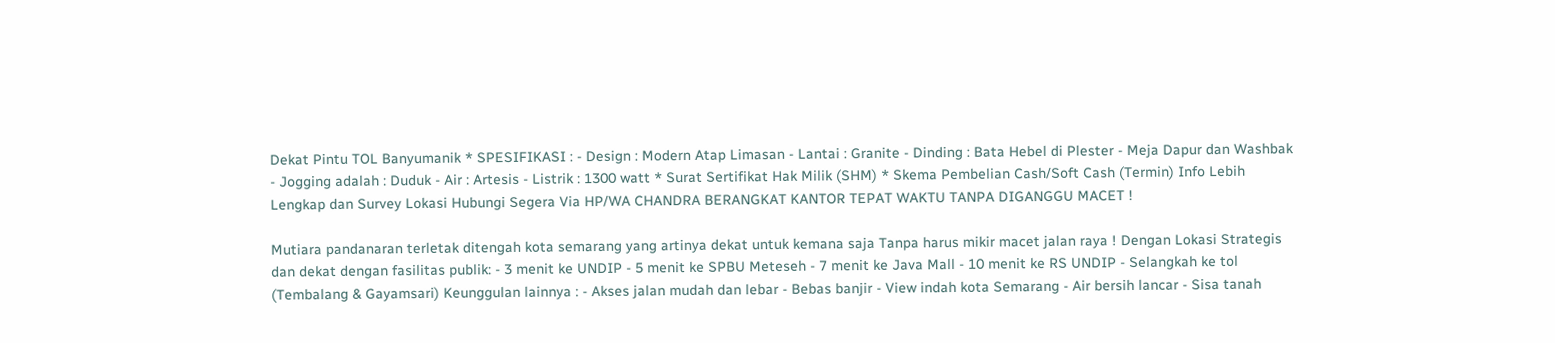Dekat Pintu TOL Banyumanik * SPESIFIKASI : - Design : Modern Atap Limasan - Lantai : Granite - Dinding : Bata Hebel di Plester - Meja Dapur dan Washbak - Jogging adalah : Duduk - Air : Artesis - Listrik : 1300 watt * Surat Sertifikat Hak Milik (SHM) * Skema Pembelian Cash/Soft Cash (Termin) Info Lebih Lengkap dan Survey Lokasi Hubungi Segera Via HP/WA CHANDRA BERANGKAT KANTOR TEPAT WAKTU TANPA DIGANGGU MACET !

Mutiara pandanaran terletak ditengah kota semarang yang artinya dekat untuk kemana saja Tanpa harus mikir macet jalan raya ! Dengan Lokasi Strategis dan dekat dengan fasilitas publik: - 3 menit ke UNDIP - 5 menit ke SPBU Meteseh - 7 menit ke Java Mall - 10 menit ke RS UNDIP - Selangkah ke tol (Tembalang & Gayamsari) Keunggulan lainnya : - Akses jalan mudah dan lebar - Bebas banjir - View indah kota Semarang - Air bersih lancar - Sisa tanah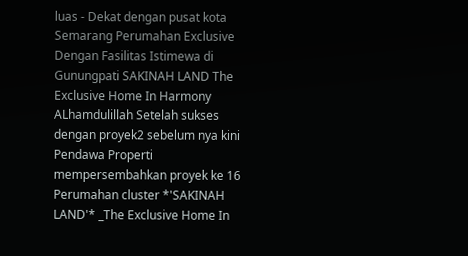luas - Dekat dengan pusat kota Semarang Perumahan Exclusive Dengan Fasilitas Istimewa di Gunungpati SAKINAH LAND The Exclusive Home In Harmony ALhamdulillah Setelah sukses dengan proyek2 sebelum nya kini Pendawa Properti mempersembahkan proyek ke 16 Perumahan cluster *'SAKINAH LAND'* _The Exclusive Home In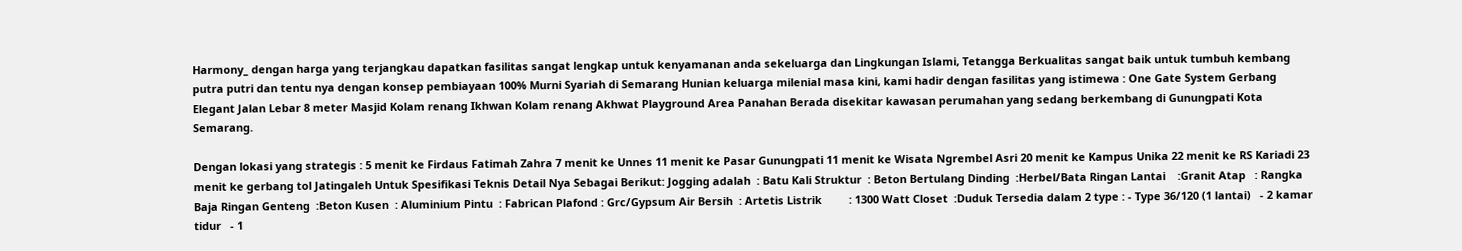Harmony_ dengan harga yang terjangkau dapatkan fasilitas sangat lengkap untuk kenyamanan anda sekeluarga dan Lingkungan Islami, Tetangga Berkualitas sangat baik untuk tumbuh kembang putra putri dan tentu nya dengan konsep pembiayaan 100% Murni Syariah di Semarang Hunian keluarga milenial masa kini, kami hadir dengan fasilitas yang istimewa : One Gate System Gerbang Elegant Jalan Lebar 8 meter Masjid Kolam renang Ikhwan Kolam renang Akhwat Playground Area Panahan Berada disekitar kawasan perumahan yang sedang berkembang di Gunungpati Kota Semarang.

Dengan lokasi yang strategis : 5 menit ke Firdaus Fatimah Zahra 7 menit ke Unnes 11 menit ke Pasar Gunungpati 11 menit ke Wisata Ngrembel Asri 20 menit ke Kampus Unika 22 menit ke RS Kariadi 23 menit ke gerbang tol Jatingaleh Untuk Spesifikasi Teknis Detail Nya Sebagai Berikut: Jogging adalah  : Batu Kali Struktur  : Beton Bertulang Dinding  :Herbel/Bata Ringan Lantai    :Granit Atap   : Rangka Baja Ringan Genteng  :Beton Kusen  : Aluminium Pintu  : Fabrican Plafond : Grc/Gypsum Air Bersih  : Artetis Listrik         : 1300 Watt Closet  :Duduk Tersedia dalam 2 type : - Type 36/120 (1 lantai)   - 2 kamar tidur   - 1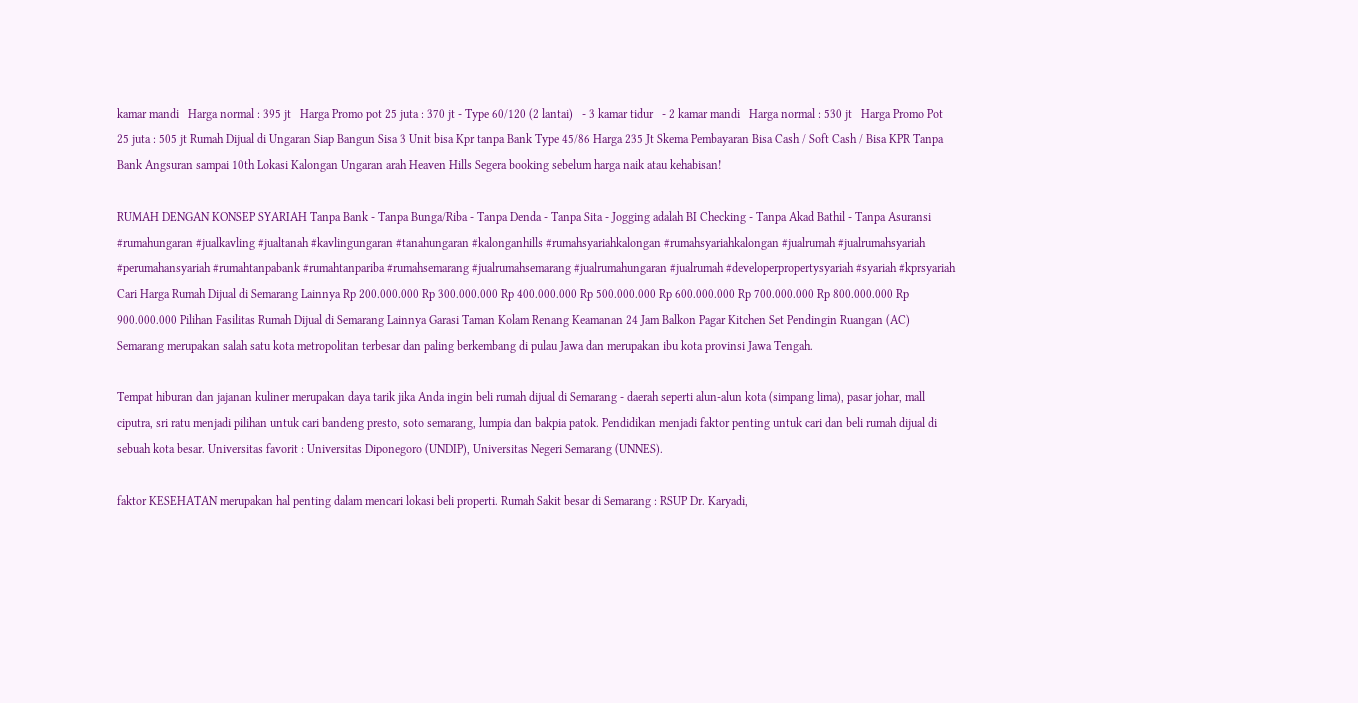kamar mandi   Harga normal : 395 jt   Harga Promo pot 25 juta : 370 jt - Type 60/120 (2 lantai)   - 3 kamar tidur   - 2 kamar mandi   Harga normal : 530 jt   Harga Promo Pot 25 juta : 505 jt Rumah Dijual di Ungaran Siap Bangun Sisa 3 Unit bisa Kpr tanpa Bank Type 45/86 Harga 235 Jt Skema Pembayaran Bisa Cash / Soft Cash / Bisa KPR Tanpa Bank Angsuran sampai 10th Lokasi Kalongan Ungaran arah Heaven Hills Segera booking sebelum harga naik atau kehabisan!

RUMAH DENGAN KONSEP SYARIAH Tanpa Bank - Tanpa Bunga/Riba - Tanpa Denda - Tanpa Sita - Jogging adalah BI Checking - Tanpa Akad Bathil - Tanpa Asuransi #rumahungaran #jualkavling #jualtanah #kavlingungaran #tanahungaran #kalonganhills #rumahsyariahkalongan #rumahsyariahkalongan #jualrumah #jualrumahsyariah #perumahansyariah #rumahtanpabank #rumahtanpariba #rumahsemarang #jualrumahsemarang #jualrumahungaran #jualrumah #developerpropertysyariah #syariah #kprsyariah Cari Harga Rumah Dijual di Semarang Lainnya Rp 200.000.000 Rp 300.000.000 Rp 400.000.000 Rp 500.000.000 Rp 600.000.000 Rp 700.000.000 Rp 800.000.000 Rp 900.000.000 Pilihan Fasilitas Rumah Dijual di Semarang Lainnya Garasi Taman Kolam Renang Keamanan 24 Jam Balkon Pagar Kitchen Set Pendingin Ruangan (AC) Semarang merupakan salah satu kota metropolitan terbesar dan paling berkembang di pulau Jawa dan merupakan ibu kota provinsi Jawa Tengah.

Tempat hiburan dan jajanan kuliner merupakan daya tarik jika Anda ingin beli rumah dijual di Semarang - daerah seperti alun-alun kota (simpang lima), pasar johar, mall ciputra, sri ratu menjadi pilihan untuk cari bandeng presto, soto semarang, lumpia dan bakpia patok. Pendidikan menjadi faktor penting untuk cari dan beli rumah dijual di sebuah kota besar. Universitas favorit : Universitas Diponegoro (UNDIP), Universitas Negeri Semarang (UNNES).

faktor KESEHATAN merupakan hal penting dalam mencari lokasi beli properti. Rumah Sakit besar di Semarang : RSUP Dr. Karyadi,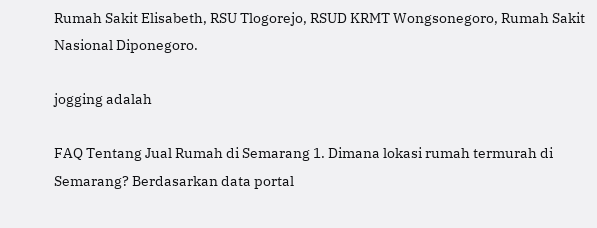Rumah Sakit Elisabeth, RSU Tlogorejo, RSUD KRMT Wongsonegoro, Rumah Sakit Nasional Diponegoro.

jogging adalah

FAQ Tentang Jual Rumah di Semarang 1. Dimana lokasi rumah termurah di Semarang? Berdasarkan data portal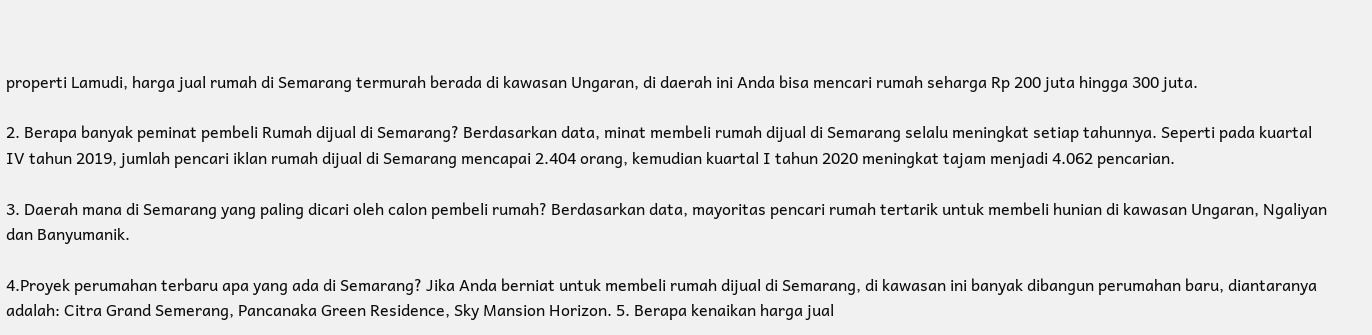properti Lamudi, harga jual rumah di Semarang termurah berada di kawasan Ungaran, di daerah ini Anda bisa mencari rumah seharga Rp 200 juta hingga 300 juta.

2. Berapa banyak peminat pembeli Rumah dijual di Semarang? Berdasarkan data, minat membeli rumah dijual di Semarang selalu meningkat setiap tahunnya. Seperti pada kuartal IV tahun 2019, jumlah pencari iklan rumah dijual di Semarang mencapai 2.404 orang, kemudian kuartal I tahun 2020 meningkat tajam menjadi 4.062 pencarian.

3. Daerah mana di Semarang yang paling dicari oleh calon pembeli rumah? Berdasarkan data, mayoritas pencari rumah tertarik untuk membeli hunian di kawasan Ungaran, Ngaliyan dan Banyumanik.

4.Proyek perumahan terbaru apa yang ada di Semarang? Jika Anda berniat untuk membeli rumah dijual di Semarang, di kawasan ini banyak dibangun perumahan baru, diantaranya adalah: Citra Grand Semerang, Pancanaka Green Residence, Sky Mansion Horizon. 5. Berapa kenaikan harga jual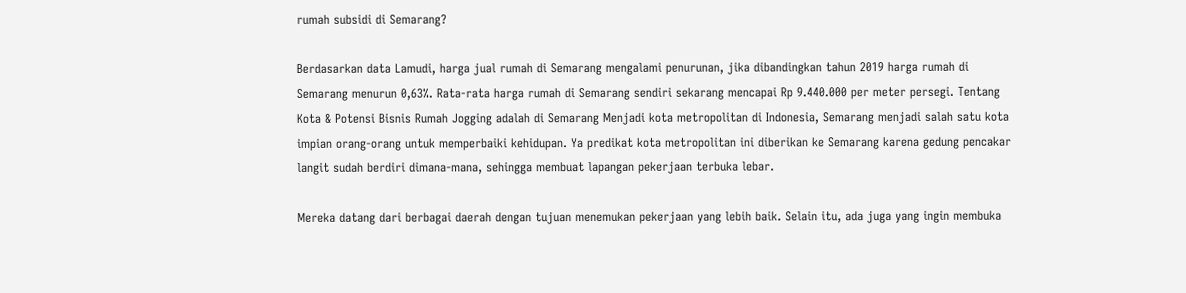rumah subsidi di Semarang?

Berdasarkan data Lamudi, harga jual rumah di Semarang mengalami penurunan, jika dibandingkan tahun 2019 harga rumah di Semarang menurun 0,63%. Rata-rata harga rumah di Semarang sendiri sekarang mencapai Rp 9.440.000 per meter persegi. Tentang Kota & Potensi Bisnis Rumah Jogging adalah di Semarang Menjadi kota metropolitan di Indonesia, Semarang menjadi salah satu kota impian orang-orang untuk memperbaiki kehidupan. Ya predikat kota metropolitan ini diberikan ke Semarang karena gedung pencakar langit sudah berdiri dimana-mana, sehingga membuat lapangan pekerjaan terbuka lebar.

Mereka datang dari berbagai daerah dengan tujuan menemukan pekerjaan yang lebih baik. Selain itu, ada juga yang ingin membuka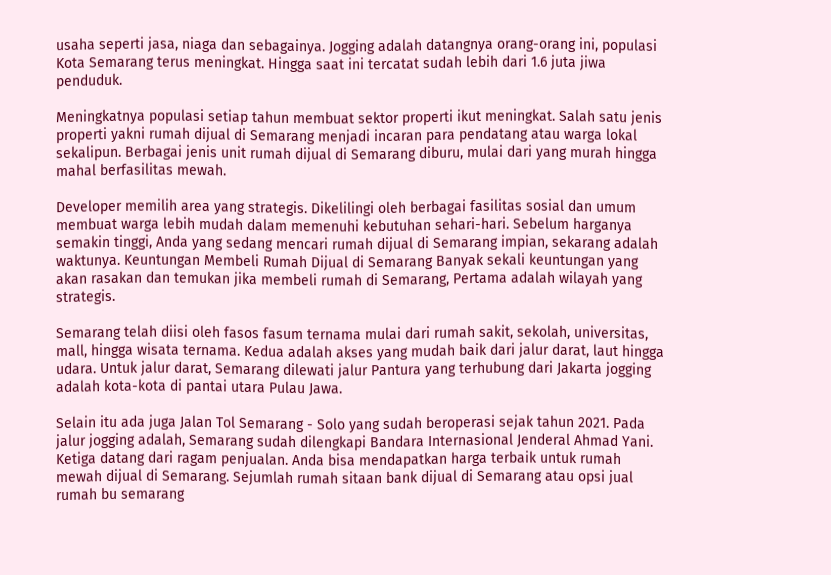usaha seperti jasa, niaga dan sebagainya. Jogging adalah datangnya orang-orang ini, populasi Kota Semarang terus meningkat. Hingga saat ini tercatat sudah lebih dari 1.6 juta jiwa penduduk.

Meningkatnya populasi setiap tahun membuat sektor properti ikut meningkat. Salah satu jenis properti yakni rumah dijual di Semarang menjadi incaran para pendatang atau warga lokal sekalipun. Berbagai jenis unit rumah dijual di Semarang diburu, mulai dari yang murah hingga mahal berfasilitas mewah.

Developer memilih area yang strategis. Dikelilingi oleh berbagai fasilitas sosial dan umum membuat warga lebih mudah dalam memenuhi kebutuhan sehari-hari. Sebelum harganya semakin tinggi, Anda yang sedang mencari rumah dijual di Semarang impian, sekarang adalah waktunya. Keuntungan Membeli Rumah Dijual di Semarang Banyak sekali keuntungan yang akan rasakan dan temukan jika membeli rumah di Semarang, Pertama adalah wilayah yang strategis.

Semarang telah diisi oleh fasos fasum ternama mulai dari rumah sakit, sekolah, universitas, mall, hingga wisata ternama. Kedua adalah akses yang mudah baik dari jalur darat, laut hingga udara. Untuk jalur darat, Semarang dilewati jalur Pantura yang terhubung dari Jakarta jogging adalah kota-kota di pantai utara Pulau Jawa.

Selain itu ada juga Jalan Tol Semarang - Solo yang sudah beroperasi sejak tahun 2021. Pada jalur jogging adalah, Semarang sudah dilengkapi Bandara Internasional Jenderal Ahmad Yani. Ketiga datang dari ragam penjualan. Anda bisa mendapatkan harga terbaik untuk rumah mewah dijual di Semarang. Sejumlah rumah sitaan bank dijual di Semarang atau opsi jual rumah bu semarang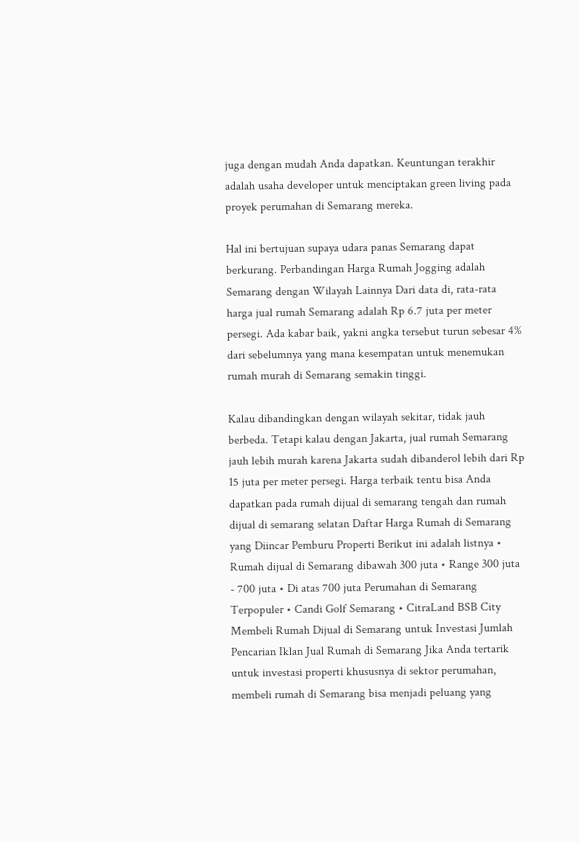juga dengan mudah Anda dapatkan. Keuntungan terakhir adalah usaha developer untuk menciptakan green living pada proyek perumahan di Semarang mereka.

Hal ini bertujuan supaya udara panas Semarang dapat berkurang. Perbandingan Harga Rumah Jogging adalah Semarang dengan Wilayah Lainnya Dari data di, rata-rata harga jual rumah Semarang adalah Rp 6.7 juta per meter persegi. Ada kabar baik, yakni angka tersebut turun sebesar 4% dari sebelumnya yang mana kesempatan untuk menemukan rumah murah di Semarang semakin tinggi.

Kalau dibandingkan dengan wilayah sekitar, tidak jauh berbeda. Tetapi kalau dengan Jakarta, jual rumah Semarang jauh lebih murah karena Jakarta sudah dibanderol lebih dari Rp 15 juta per meter persegi. Harga terbaik tentu bisa Anda dapatkan pada rumah dijual di semarang tengah dan rumah dijual di semarang selatan Daftar Harga Rumah di Semarang yang Diincar Pemburu Properti Berikut ini adalah listnya • Rumah dijual di Semarang dibawah 300 juta • Range 300 juta - 700 juta • Di atas 700 juta Perumahan di Semarang Terpopuler • Candi Golf Semarang • CitraLand BSB City Membeli Rumah Dijual di Semarang untuk Investasi Jumlah Pencarian Iklan Jual Rumah di Semarang Jika Anda tertarik untuk investasi properti khususnya di sektor perumahan, membeli rumah di Semarang bisa menjadi peluang yang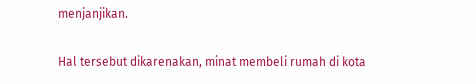menjanjikan.

Hal tersebut dikarenakan, minat membeli rumah di kota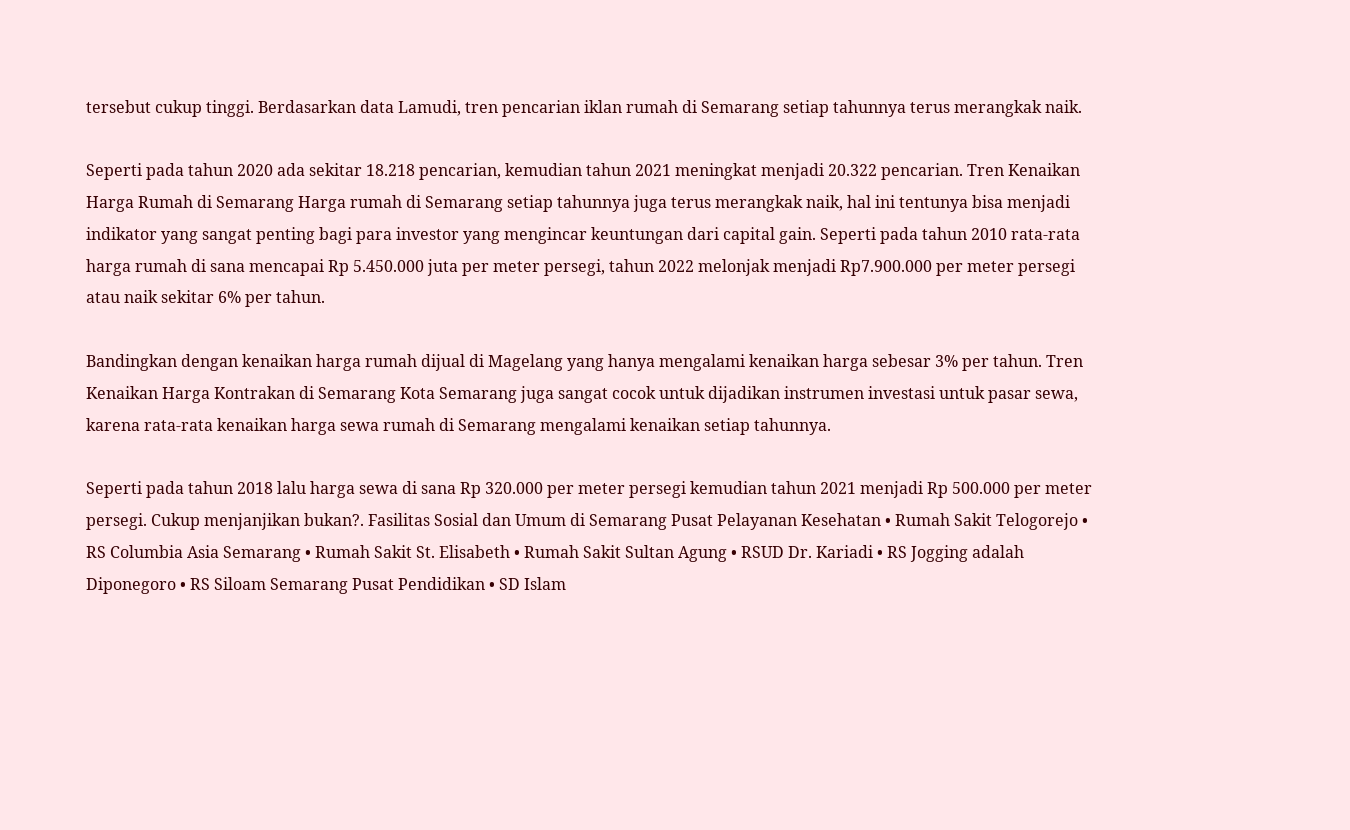tersebut cukup tinggi. Berdasarkan data Lamudi, tren pencarian iklan rumah di Semarang setiap tahunnya terus merangkak naik.

Seperti pada tahun 2020 ada sekitar 18.218 pencarian, kemudian tahun 2021 meningkat menjadi 20.322 pencarian. Tren Kenaikan Harga Rumah di Semarang Harga rumah di Semarang setiap tahunnya juga terus merangkak naik, hal ini tentunya bisa menjadi indikator yang sangat penting bagi para investor yang mengincar keuntungan dari capital gain. Seperti pada tahun 2010 rata-rata harga rumah di sana mencapai Rp 5.450.000 juta per meter persegi, tahun 2022 melonjak menjadi Rp7.900.000 per meter persegi atau naik sekitar 6% per tahun.

Bandingkan dengan kenaikan harga rumah dijual di Magelang yang hanya mengalami kenaikan harga sebesar 3% per tahun. Tren Kenaikan Harga Kontrakan di Semarang Kota Semarang juga sangat cocok untuk dijadikan instrumen investasi untuk pasar sewa, karena rata-rata kenaikan harga sewa rumah di Semarang mengalami kenaikan setiap tahunnya.

Seperti pada tahun 2018 lalu harga sewa di sana Rp 320.000 per meter persegi kemudian tahun 2021 menjadi Rp 500.000 per meter persegi. Cukup menjanjikan bukan?. Fasilitas Sosial dan Umum di Semarang Pusat Pelayanan Kesehatan • Rumah Sakit Telogorejo • RS Columbia Asia Semarang • Rumah Sakit St. Elisabeth • Rumah Sakit Sultan Agung • RSUD Dr. Kariadi • RS Jogging adalah Diponegoro • RS Siloam Semarang Pusat Pendidikan • SD Islam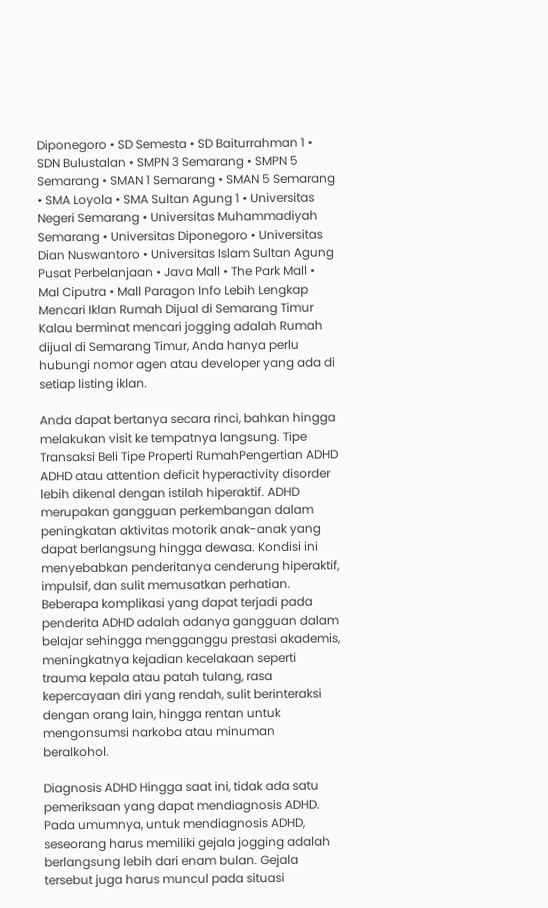Diponegoro • SD Semesta • SD Baiturrahman 1 • SDN Bulustalan • SMPN 3 Semarang • SMPN 5 Semarang • SMAN 1 Semarang • SMAN 5 Semarang • SMA Loyola • SMA Sultan Agung 1 • Universitas Negeri Semarang • Universitas Muhammadiyah Semarang • Universitas Diponegoro • Universitas Dian Nuswantoro • Universitas Islam Sultan Agung Pusat Perbelanjaan • Java Mall • The Park Mall • Mal Ciputra • Mall Paragon Info Lebih Lengkap Mencari Iklan Rumah Dijual di Semarang Timur Kalau berminat mencari jogging adalah Rumah dijual di Semarang Timur, Anda hanya perlu hubungi nomor agen atau developer yang ada di setiap listing iklan.

Anda dapat bertanya secara rinci, bahkan hingga melakukan visit ke tempatnya langsung. Tipe Transaksi Beli Tipe Properti RumahPengertian ADHD ADHD atau attention deficit hyperactivity disorder lebih dikenal dengan istilah hiperaktif. ADHD merupakan gangguan perkembangan dalam peningkatan aktivitas motorik anak-anak yang dapat berlangsung hingga dewasa. Kondisi ini menyebabkan penderitanya cenderung hiperaktif, impulsif, dan sulit memusatkan perhatian. Beberapa komplikasi yang dapat terjadi pada penderita ADHD adalah adanya gangguan dalam belajar sehingga mengganggu prestasi akademis, meningkatnya kejadian kecelakaan seperti trauma kepala atau patah tulang, rasa kepercayaan diri yang rendah, sulit berinteraksi dengan orang lain, hingga rentan untuk mengonsumsi narkoba atau minuman beralkohol.

Diagnosis ADHD Hingga saat ini, tidak ada satu pemeriksaan yang dapat mendiagnosis ADHD. Pada umumnya, untuk mendiagnosis ADHD, seseorang harus memiliki gejala jogging adalah berlangsung lebih dari enam bulan. Gejala tersebut juga harus muncul pada situasi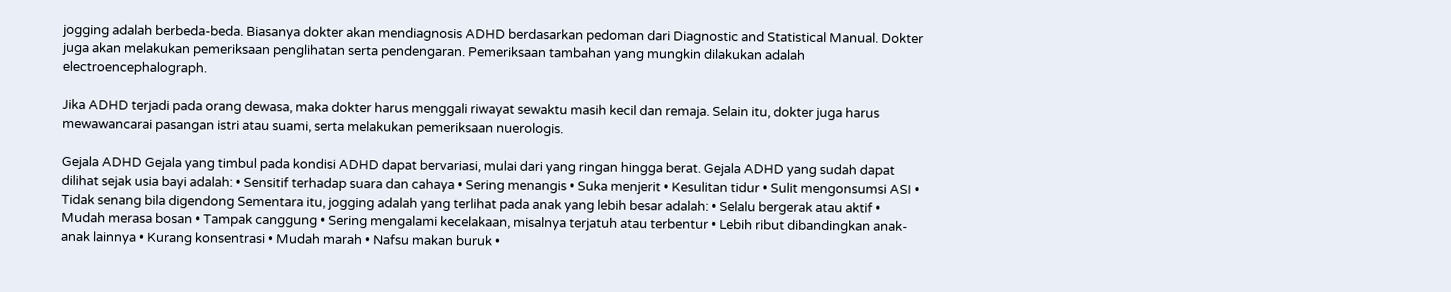jogging adalah berbeda-beda. Biasanya dokter akan mendiagnosis ADHD berdasarkan pedoman dari Diagnostic and Statistical Manual. Dokter juga akan melakukan pemeriksaan penglihatan serta pendengaran. Pemeriksaan tambahan yang mungkin dilakukan adalah electroencephalograph.

Jika ADHD terjadi pada orang dewasa, maka dokter harus menggali riwayat sewaktu masih kecil dan remaja. Selain itu, dokter juga harus mewawancarai pasangan istri atau suami, serta melakukan pemeriksaan nuerologis.

Gejala ADHD Gejala yang timbul pada kondisi ADHD dapat bervariasi, mulai dari yang ringan hingga berat. Gejala ADHD yang sudah dapat dilihat sejak usia bayi adalah: • Sensitif terhadap suara dan cahaya • Sering menangis • Suka menjerit • Kesulitan tidur • Sulit mengonsumsi ASI • Tidak senang bila digendong Sementara itu, jogging adalah yang terlihat pada anak yang lebih besar adalah: • Selalu bergerak atau aktif • Mudah merasa bosan • Tampak canggung • Sering mengalami kecelakaan, misalnya terjatuh atau terbentur • Lebih ribut dibandingkan anak-anak lainnya • Kurang konsentrasi • Mudah marah • Nafsu makan buruk •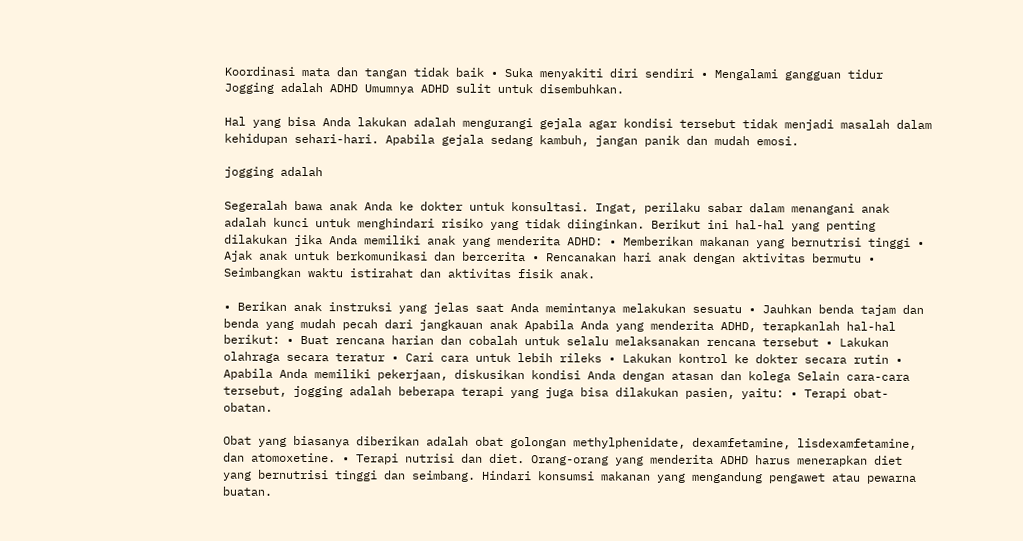Koordinasi mata dan tangan tidak baik • Suka menyakiti diri sendiri • Mengalami gangguan tidur Jogging adalah ADHD Umumnya ADHD sulit untuk disembuhkan.

Hal yang bisa Anda lakukan adalah mengurangi gejala agar kondisi tersebut tidak menjadi masalah dalam kehidupan sehari-hari. Apabila gejala sedang kambuh, jangan panik dan mudah emosi.

jogging adalah

Segeralah bawa anak Anda ke dokter untuk konsultasi. Ingat, perilaku sabar dalam menangani anak adalah kunci untuk menghindari risiko yang tidak diinginkan. Berikut ini hal-hal yang penting dilakukan jika Anda memiliki anak yang menderita ADHD: • Memberikan makanan yang bernutrisi tinggi • Ajak anak untuk berkomunikasi dan bercerita • Rencanakan hari anak dengan aktivitas bermutu • Seimbangkan waktu istirahat dan aktivitas fisik anak.

• Berikan anak instruksi yang jelas saat Anda memintanya melakukan sesuatu • Jauhkan benda tajam dan benda yang mudah pecah dari jangkauan anak Apabila Anda yang menderita ADHD, terapkanlah hal-hal berikut: • Buat rencana harian dan cobalah untuk selalu melaksanakan rencana tersebut • Lakukan olahraga secara teratur • Cari cara untuk lebih rileks • Lakukan kontrol ke dokter secara rutin • Apabila Anda memiliki pekerjaan, diskusikan kondisi Anda dengan atasan dan kolega Selain cara-cara tersebut, jogging adalah beberapa terapi yang juga bisa dilakukan pasien, yaitu: • Terapi obat-obatan.

Obat yang biasanya diberikan adalah obat golongan methylphenidate, dexamfetamine, lisdexamfetamine, dan atomoxetine. • Terapi nutrisi dan diet. Orang-orang yang menderita ADHD harus menerapkan diet yang bernutrisi tinggi dan seimbang. Hindari konsumsi makanan yang mengandung pengawet atau pewarna buatan.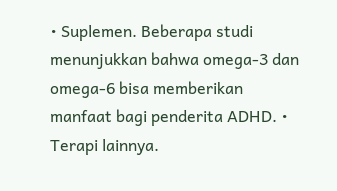• Suplemen. Beberapa studi menunjukkan bahwa omega-3 dan omega-6 bisa memberikan manfaat bagi penderita ADHD. • Terapi lainnya.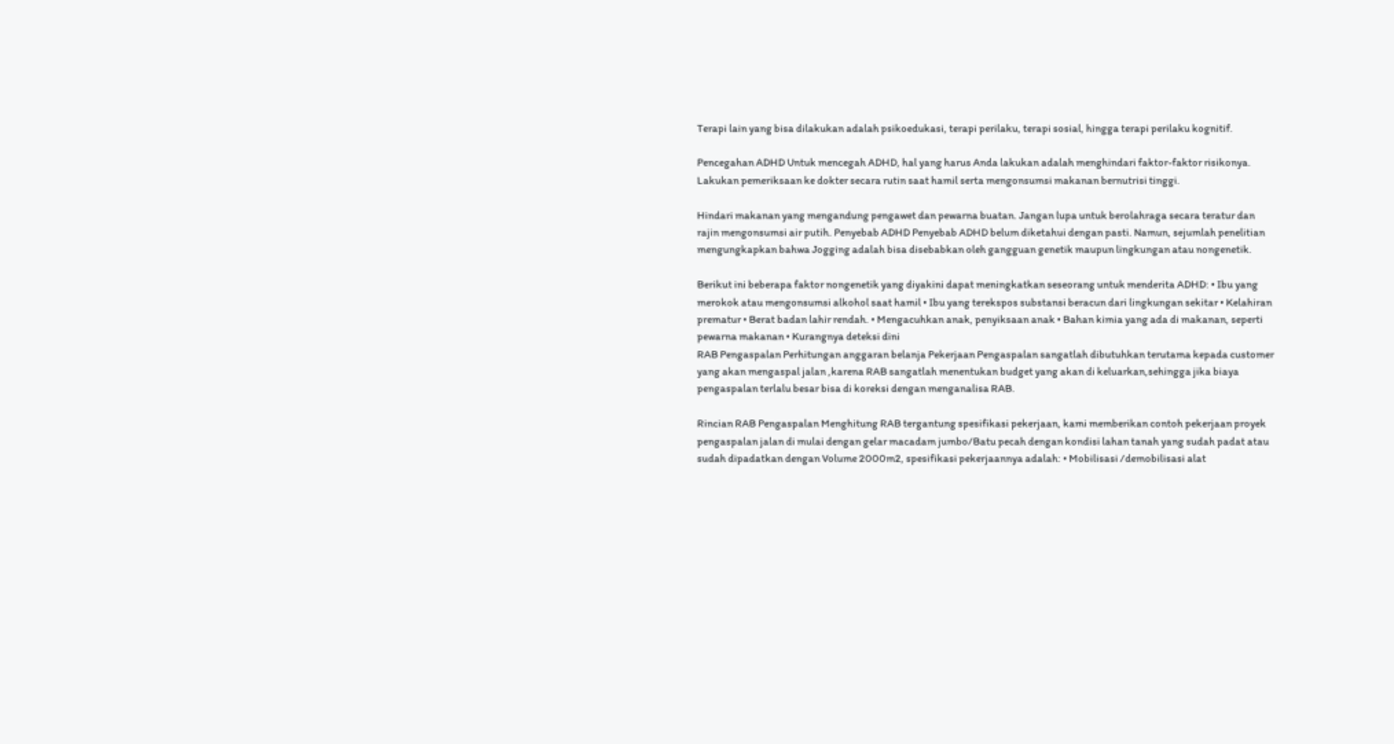Terapi lain yang bisa dilakukan adalah psikoedukasi, terapi perilaku, terapi sosial, hingga terapi perilaku kognitif.

Pencegahan ADHD Untuk mencegah ADHD, hal yang harus Anda lakukan adalah menghindari faktor-faktor risikonya. Lakukan pemeriksaan ke dokter secara rutin saat hamil serta mengonsumsi makanan bernutrisi tinggi.

Hindari makanan yang mengandung pengawet dan pewarna buatan. Jangan lupa untuk berolahraga secara teratur dan rajin mengonsumsi air putih. Penyebab ADHD Penyebab ADHD belum diketahui dengan pasti. Namun, sejumlah penelitian mengungkapkan bahwa Jogging adalah bisa disebabkan oleh gangguan genetik maupun lingkungan atau nongenetik.

Berikut ini beberapa faktor nongenetik yang diyakini dapat meningkatkan seseorang untuk menderita ADHD: • Ibu yang merokok atau mengonsumsi alkohol saat hamil • Ibu yang terekspos substansi beracun dari lingkungan sekitar • Kelahiran prematur • Berat badan lahir rendah. • Mengacuhkan anak, penyiksaan anak • Bahan kimia yang ada di makanan, seperti pewarna makanan • Kurangnya deteksi dini
RAB Pengaspalan Perhitungan anggaran belanja Pekerjaan Pengaspalan sangatlah dibutuhkan terutama kepada customer yang akan mengaspal jalan ,karena RAB sangatlah menentukan budget yang akan di keluarkan,sehingga jika biaya pengaspalan terlalu besar bisa di koreksi dengan menganalisa RAB.

Rincian RAB Pengaspalan Menghitung RAB tergantung spesifikasi pekerjaan, kami memberikan contoh pekerjaan proyek pengaspalan jalan di mulai dengan gelar macadam jumbo/Batu pecah dengan kondisi lahan tanah yang sudah padat atau sudah dipadatkan dengan Volume 2000m2, spesifikasi pekerjaannya adalah: • Mobilisasi /demobilisasi alat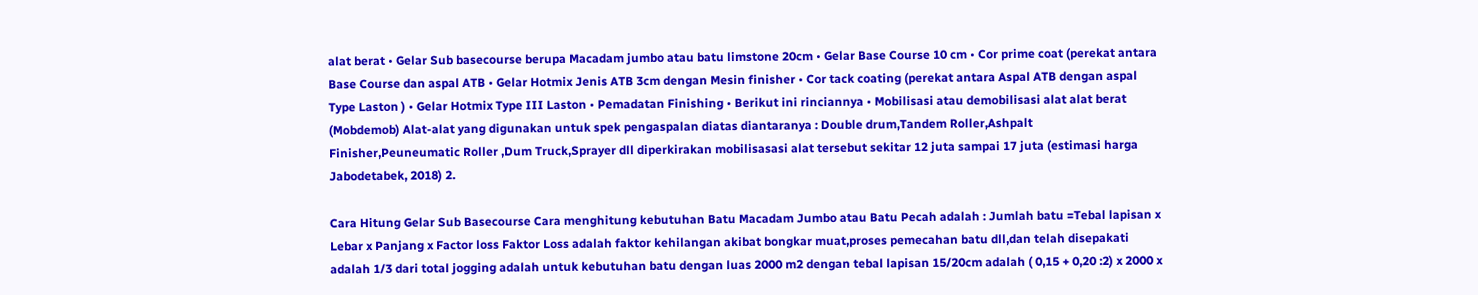alat berat • Gelar Sub basecourse berupa Macadam jumbo atau batu limstone 20cm • Gelar Base Course 10 cm • Cor prime coat (perekat antara Base Course dan aspal ATB • Gelar Hotmix Jenis ATB 3cm dengan Mesin finisher • Cor tack coating (perekat antara Aspal ATB dengan aspal Type Laston ) • Gelar Hotmix Type III Laston • Pemadatan Finishing • Berikut ini rinciannya • Mobilisasi atau demobilisasi alat alat berat (Mobdemob) Alat-alat yang digunakan untuk spek pengaspalan diatas diantaranya : Double drum,Tandem Roller,Ashpalt Finisher,Peuneumatic Roller ,Dum Truck,Sprayer dll diperkirakan mobilisasasi alat tersebut sekitar 12 juta sampai 17 juta (estimasi harga Jabodetabek, 2018) 2.

Cara Hitung Gelar Sub Basecourse Cara menghitung kebutuhan Batu Macadam Jumbo atau Batu Pecah adalah : Jumlah batu =Tebal lapisan x Lebar x Panjang x Factor loss Faktor Loss adalah faktor kehilangan akibat bongkar muat,proses pemecahan batu dll,dan telah disepakati adalah 1/3 dari total jogging adalah untuk kebutuhan batu dengan luas 2000 m2 dengan tebal lapisan 15/20cm adalah ( 0,15 + 0,20 :2) x 2000 x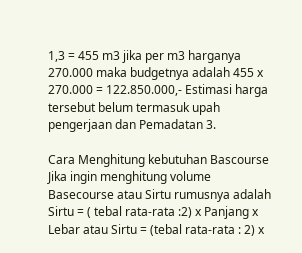1,3 = 455 m3 jika per m3 harganya 270.000 maka budgetnya adalah 455 x 270.000 = 122.850.000,- Estimasi harga tersebut belum termasuk upah pengerjaan dan Pemadatan 3.

Cara Menghitung kebutuhan Bascourse Jika ingin menghitung volume Basecourse atau Sirtu rumusnya adalah Sirtu = ( tebal rata-rata :2) x Panjang x Lebar atau Sirtu = (tebal rata-rata : 2) x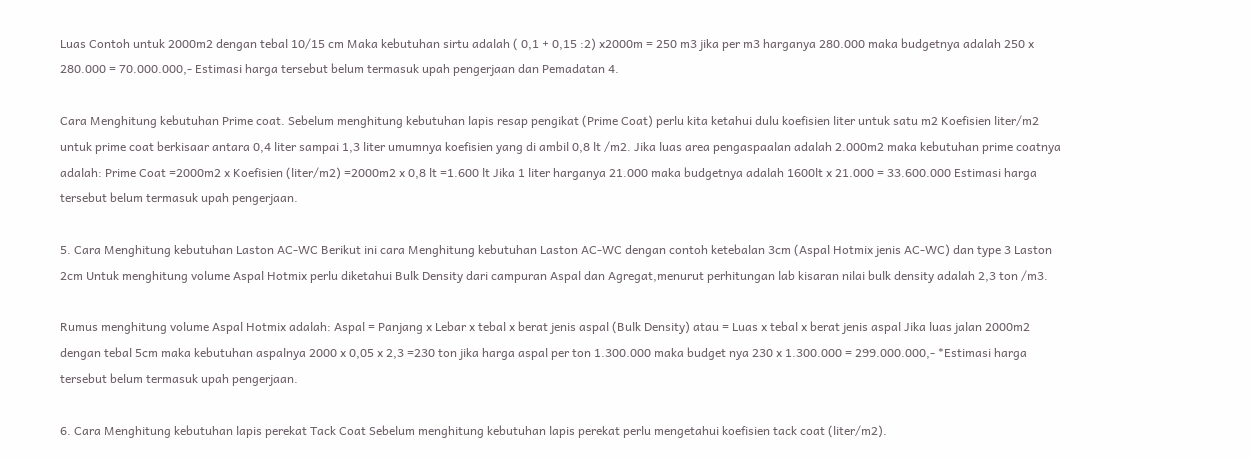Luas Contoh untuk 2000m2 dengan tebal 10/15 cm Maka kebutuhan sirtu adalah ( 0,1 + 0,15 :2) x2000m = 250 m3 jika per m3 harganya 280.000 maka budgetnya adalah 250 x 280.000 = 70.000.000,- Estimasi harga tersebut belum termasuk upah pengerjaan dan Pemadatan 4.

Cara Menghitung kebutuhan Prime coat. Sebelum menghitung kebutuhan lapis resap pengikat (Prime Coat) perlu kita ketahui dulu koefisien liter untuk satu m2 Koefisien liter/m2 untuk prime coat berkisaar antara 0,4 liter sampai 1,3 liter umumnya koefisien yang di ambil 0,8 lt /m2. Jika luas area pengaspaalan adalah 2.000m2 maka kebutuhan prime coatnya adalah: Prime Coat =2000m2 x Koefisien (liter/m2) =2000m2 x 0,8 lt =1.600 lt Jika 1 liter harganya 21.000 maka budgetnya adalah 1600lt x 21.000 = 33.600.000 Estimasi harga tersebut belum termasuk upah pengerjaan.

5. Cara Menghitung kebutuhan Laston AC-WC Berikut ini cara Menghitung kebutuhan Laston AC-WC dengan contoh ketebalan 3cm (Aspal Hotmix jenis AC-WC) dan type 3 Laston 2cm Untuk menghitung volume Aspal Hotmix perlu diketahui Bulk Density dari campuran Aspal dan Agregat,menurut perhitungan lab kisaran nilai bulk density adalah 2,3 ton /m3.

Rumus menghitung volume Aspal Hotmix adalah: Aspal = Panjang x Lebar x tebal x berat jenis aspal (Bulk Density) atau = Luas x tebal x berat jenis aspal Jika luas jalan 2000m2 dengan tebal 5cm maka kebutuhan aspalnya 2000 x 0,05 x 2,3 =230 ton jika harga aspal per ton 1.300.000 maka budget nya 230 x 1.300.000 = 299.000.000,- *Estimasi harga tersebut belum termasuk upah pengerjaan.

6. Cara Menghitung kebutuhan lapis perekat Tack Coat Sebelum menghitung kebutuhan lapis perekat perlu mengetahui koefisien tack coat (liter/m2).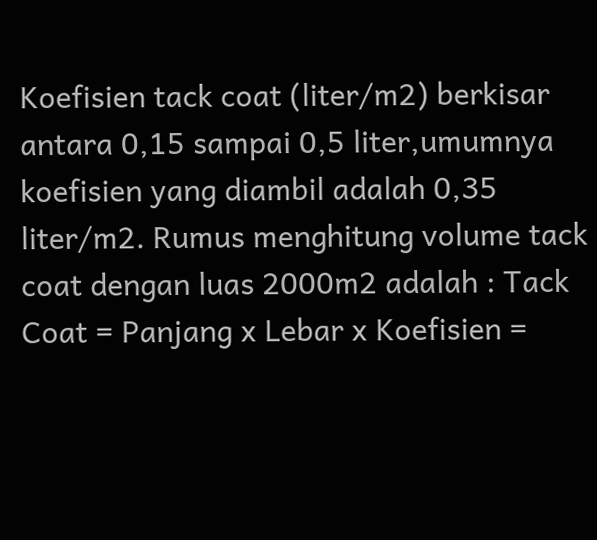Koefisien tack coat (liter/m2) berkisar antara 0,15 sampai 0,5 liter,umumnya koefisien yang diambil adalah 0,35 liter/m2. Rumus menghitung volume tack coat dengan luas 2000m2 adalah : Tack Coat = Panjang x Lebar x Koefisien =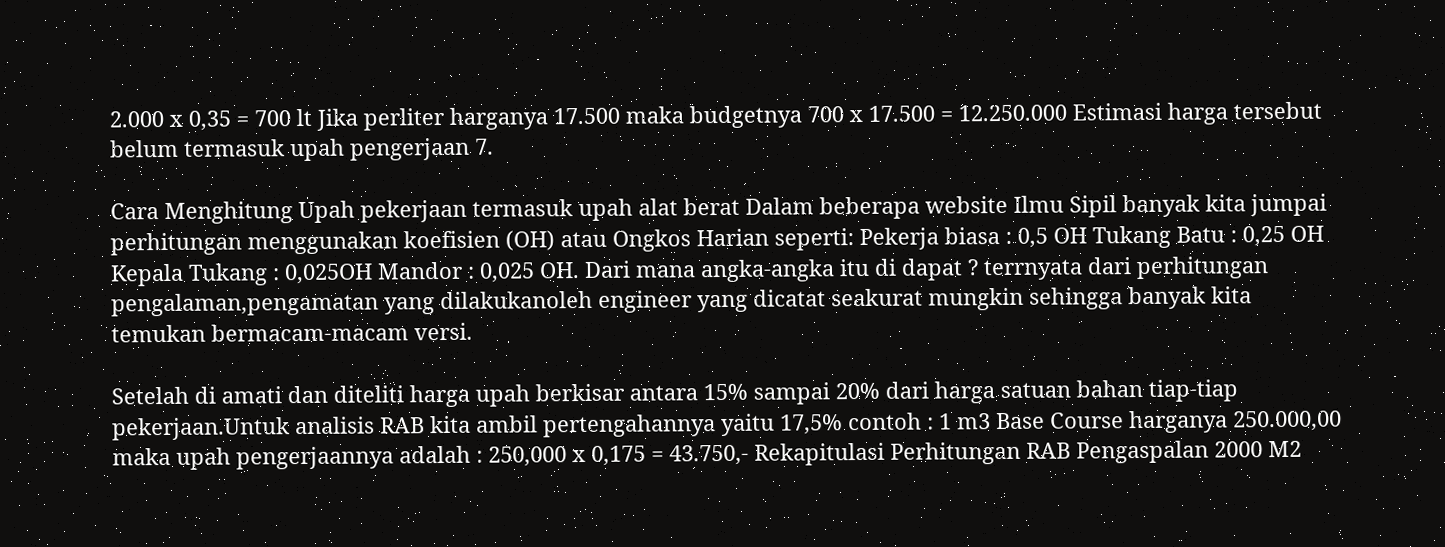2.000 x 0,35 = 700 lt Jika perliter harganya 17.500 maka budgetnya 700 x 17.500 = 12.250.000 Estimasi harga tersebut belum termasuk upah pengerjaan 7.

Cara Menghitung Upah pekerjaan termasuk upah alat berat Dalam beberapa website Ilmu Sipil banyak kita jumpai perhitungan menggunakan koefisien (OH) atau Ongkos Harian seperti: Pekerja biasa : 0,5 OH Tukang Batu : 0,25 OH Kepala Tukang : 0,025OH Mandor : 0,025 OH. Dari mana angka-angka itu di dapat ? terrnyata dari perhitungan pengalaman,pengamatan yang dilakukanoleh engineer yang dicatat seakurat mungkin sehingga banyak kita temukan bermacam-macam versi.

Setelah di amati dan diteliti harga upah berkisar antara 15% sampai 20% dari harga satuan bahan tiap-tiap pekerjaan.Untuk analisis RAB kita ambil pertengahannya yaitu 17,5% contoh : 1 m3 Base Course harganya 250.000,00 maka upah pengerjaannya adalah : 250,000 x 0,175 = 43.750,- Rekapitulasi Perhitungan RAB Pengaspalan 2000 M2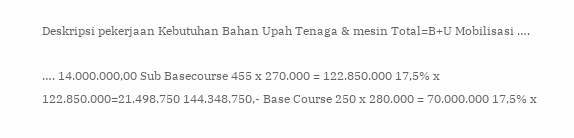Deskripsi pekerjaan Kebutuhan Bahan Upah Tenaga & mesin Total=B+U Mobilisasi ….

…. 14.000.000,00 Sub Basecourse 455 x 270.000 = 122.850.000 17,5% x 122.850.000=21.498.750 144.348.750,- Base Course 250 x 280.000 = 70.000.000 17,5% x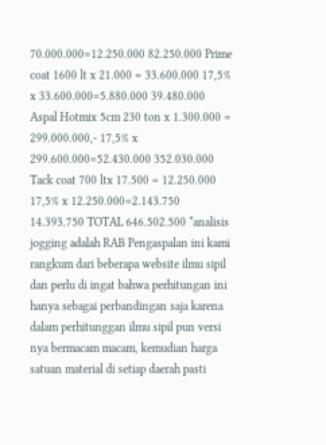70.000.000=12.250.000 82.250.000 Prime coat 1600 lt x 21.000 = 33.600.000 17,5% x 33.600.000=5.880.000 39.480.000 Aspal Hotmix 5cm 230 ton x 1.300.000 = 299.000.000,- 17,5% x 299.600.000=52.430.000 352.030.000 Tack coat 700 ltx 17.500 = 12.250.000 17,5% x 12.250.000=2.143.750 14.393.750 TOTAL 646.502.500 *analisis jogging adalah RAB Pengaspalan ini kami rangkum dari beberapa website ilmu sipil dan perlu di ingat bahwa perhitungan ini hanya sebagai perbandingan saja karena dalam perhitunggan ilmu sipil pun versi nya bermacam macam, kemudian harga satuan material di setiap daerah pasti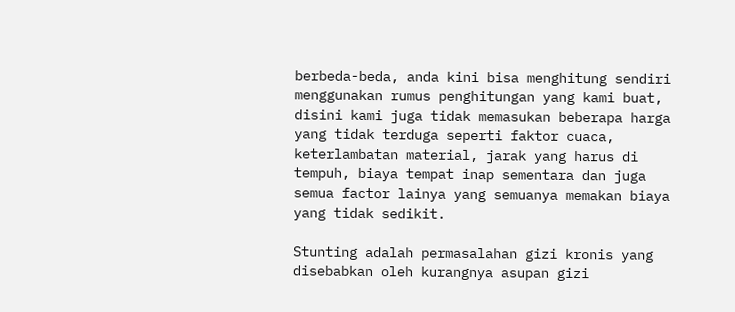berbeda-beda, anda kini bisa menghitung sendiri menggunakan rumus penghitungan yang kami buat, disini kami juga tidak memasukan beberapa harga yang tidak terduga seperti faktor cuaca, keterlambatan material, jarak yang harus di tempuh, biaya tempat inap sementara dan juga semua factor lainya yang semuanya memakan biaya yang tidak sedikit.

Stunting adalah permasalahan gizi kronis yang disebabkan oleh kurangnya asupan gizi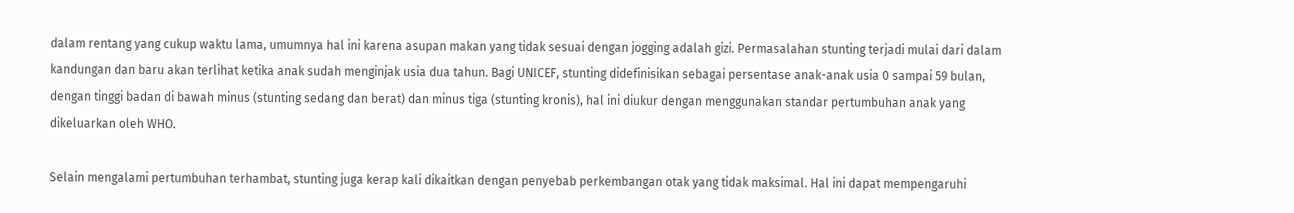dalam rentang yang cukup waktu lama, umumnya hal ini karena asupan makan yang tidak sesuai dengan jogging adalah gizi. Permasalahan stunting terjadi mulai dari dalam kandungan dan baru akan terlihat ketika anak sudah menginjak usia dua tahun. Bagi UNICEF, stunting didefinisikan sebagai persentase anak-anak usia 0 sampai 59 bulan, dengan tinggi badan di bawah minus (stunting sedang dan berat) dan minus tiga (stunting kronis), hal ini diukur dengan menggunakan standar pertumbuhan anak yang dikeluarkan oleh WHO.

Selain mengalami pertumbuhan terhambat, stunting juga kerap kali dikaitkan dengan penyebab perkembangan otak yang tidak maksimal. Hal ini dapat mempengaruhi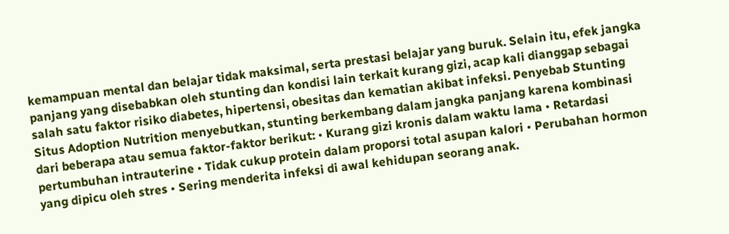kemampuan mental dan belajar tidak maksimal, serta prestasi belajar yang buruk. Selain itu, efek jangka panjang yang disebabkan oleh stunting dan kondisi lain terkait kurang gizi, acap kali dianggap sebagai salah satu faktor risiko diabetes, hipertensi, obesitas dan kematian akibat infeksi. Penyebab Stunting Situs Adoption Nutrition menyebutkan, stunting berkembang dalam jangka panjang karena kombinasi dari beberapa atau semua faktor-faktor berikut: • Kurang gizi kronis dalam waktu lama • Retardasi pertumbuhan intrauterine • Tidak cukup protein dalam proporsi total asupan kalori • Perubahan hormon yang dipicu oleh stres • Sering menderita infeksi di awal kehidupan seorang anak.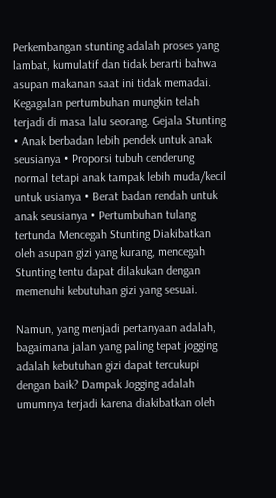Perkembangan stunting adalah proses yang lambat, kumulatif dan tidak berarti bahwa asupan makanan saat ini tidak memadai. Kegagalan pertumbuhan mungkin telah terjadi di masa lalu seorang. Gejala Stunting • Anak berbadan lebih pendek untuk anak seusianya • Proporsi tubuh cenderung normal tetapi anak tampak lebih muda/kecil untuk usianya • Berat badan rendah untuk anak seusianya • Pertumbuhan tulang tertunda Mencegah Stunting Diakibatkan oleh asupan gizi yang kurang, mencegah Stunting tentu dapat dilakukan dengan memenuhi kebutuhan gizi yang sesuai.

Namun, yang menjadi pertanyaan adalah, bagaimana jalan yang paling tepat jogging adalah kebutuhan gizi dapat tercukupi dengan baik? Dampak Jogging adalah umumnya terjadi karena diakibatkan oleh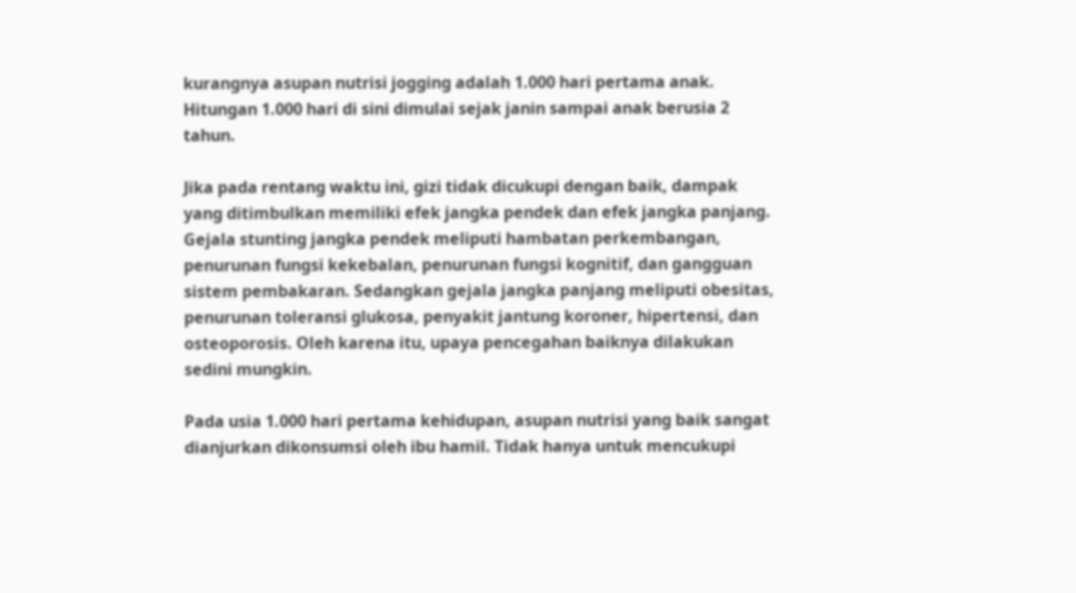kurangnya asupan nutrisi jogging adalah 1.000 hari pertama anak. Hitungan 1.000 hari di sini dimulai sejak janin sampai anak berusia 2 tahun.

Jika pada rentang waktu ini, gizi tidak dicukupi dengan baik, dampak yang ditimbulkan memiliki efek jangka pendek dan efek jangka panjang. Gejala stunting jangka pendek meliputi hambatan perkembangan, penurunan fungsi kekebalan, penurunan fungsi kognitif, dan gangguan sistem pembakaran. Sedangkan gejala jangka panjang meliputi obesitas, penurunan toleransi glukosa, penyakit jantung koroner, hipertensi, dan osteoporosis. Oleh karena itu, upaya pencegahan baiknya dilakukan sedini mungkin.

Pada usia 1.000 hari pertama kehidupan, asupan nutrisi yang baik sangat dianjurkan dikonsumsi oleh ibu hamil. Tidak hanya untuk mencukupi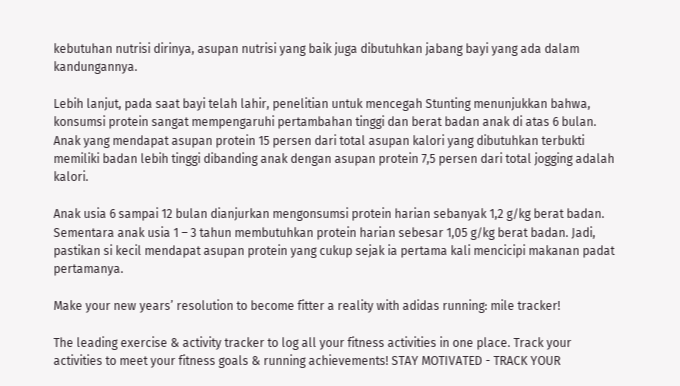kebutuhan nutrisi dirinya, asupan nutrisi yang baik juga dibutuhkan jabang bayi yang ada dalam kandungannya.

Lebih lanjut, pada saat bayi telah lahir, penelitian untuk mencegah Stunting menunjukkan bahwa, konsumsi protein sangat mempengaruhi pertambahan tinggi dan berat badan anak di atas 6 bulan. Anak yang mendapat asupan protein 15 persen dari total asupan kalori yang dibutuhkan terbukti memiliki badan lebih tinggi dibanding anak dengan asupan protein 7,5 persen dari total jogging adalah kalori.

Anak usia 6 sampai 12 bulan dianjurkan mengonsumsi protein harian sebanyak 1,2 g/kg berat badan. Sementara anak usia 1 – 3 tahun membutuhkan protein harian sebesar 1,05 g/kg berat badan. Jadi, pastikan si kecil mendapat asupan protein yang cukup sejak ia pertama kali mencicipi makanan padat pertamanya.

Make your new years’ resolution to become fitter a reality with adidas running: mile tracker!

The leading exercise & activity tracker to log all your fitness activities in one place. Track your activities to meet your fitness goals & running achievements! STAY MOTIVATED - TRACK YOUR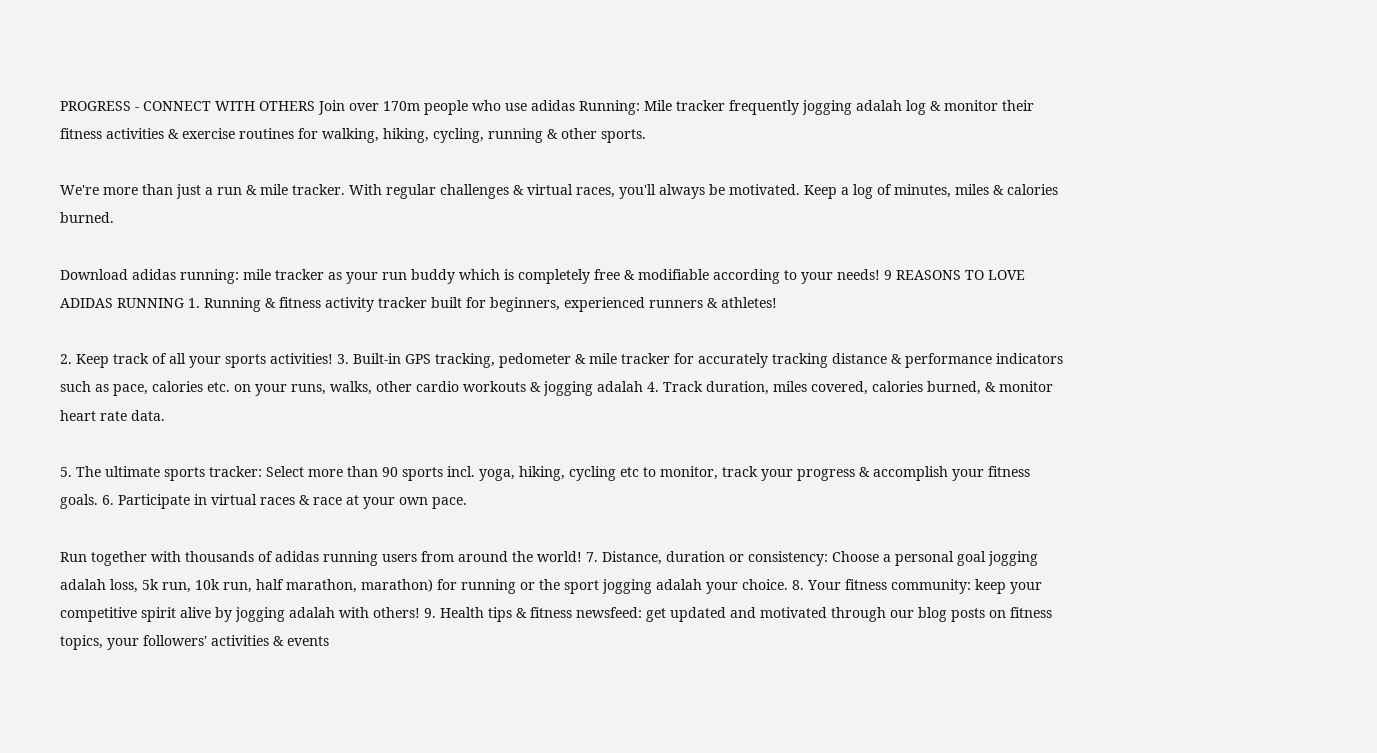PROGRESS - CONNECT WITH OTHERS Join over 170m people who use adidas Running: Mile tracker frequently jogging adalah log & monitor their fitness activities & exercise routines for walking, hiking, cycling, running & other sports.

We're more than just a run & mile tracker. With regular challenges & virtual races, you'll always be motivated. Keep a log of minutes, miles & calories burned.

Download adidas running: mile tracker as your run buddy which is completely free & modifiable according to your needs! 9 REASONS TO LOVE ADIDAS RUNNING 1. Running & fitness activity tracker built for beginners, experienced runners & athletes!

2. Keep track of all your sports activities! 3. Built-in GPS tracking, pedometer & mile tracker for accurately tracking distance & performance indicators such as pace, calories etc. on your runs, walks, other cardio workouts & jogging adalah 4. Track duration, miles covered, calories burned, & monitor heart rate data.

5. The ultimate sports tracker: Select more than 90 sports incl. yoga, hiking, cycling etc to monitor, track your progress & accomplish your fitness goals. 6. Participate in virtual races & race at your own pace.

Run together with thousands of adidas running users from around the world! 7. Distance, duration or consistency: Choose a personal goal jogging adalah loss, 5k run, 10k run, half marathon, marathon) for running or the sport jogging adalah your choice. 8. Your fitness community: keep your competitive spirit alive by jogging adalah with others! 9. Health tips & fitness newsfeed: get updated and motivated through our blog posts on fitness topics, your followers' activities & events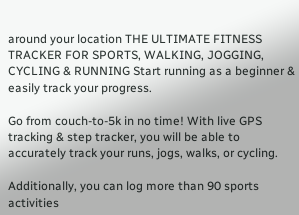around your location THE ULTIMATE FITNESS TRACKER FOR SPORTS, WALKING, JOGGING, CYCLING & RUNNING Start running as a beginner & easily track your progress.

Go from couch-to-5k in no time! With live GPS tracking & step tracker, you will be able to accurately track your runs, jogs, walks, or cycling.

Additionally, you can log more than 90 sports activities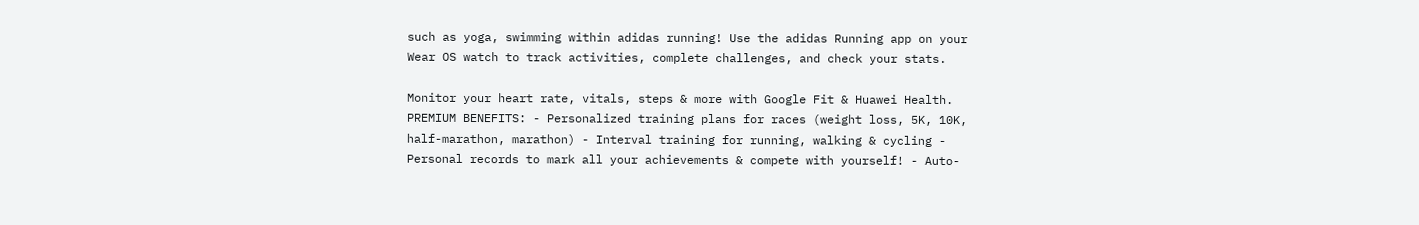such as yoga, swimming within adidas running! Use the adidas Running app on your Wear OS watch to track activities, complete challenges, and check your stats.

Monitor your heart rate, vitals, steps & more with Google Fit & Huawei Health. PREMIUM BENEFITS: - Personalized training plans for races (weight loss, 5K, 10K, half-marathon, marathon) - Interval training for running, walking & cycling - Personal records to mark all your achievements & compete with yourself! - Auto-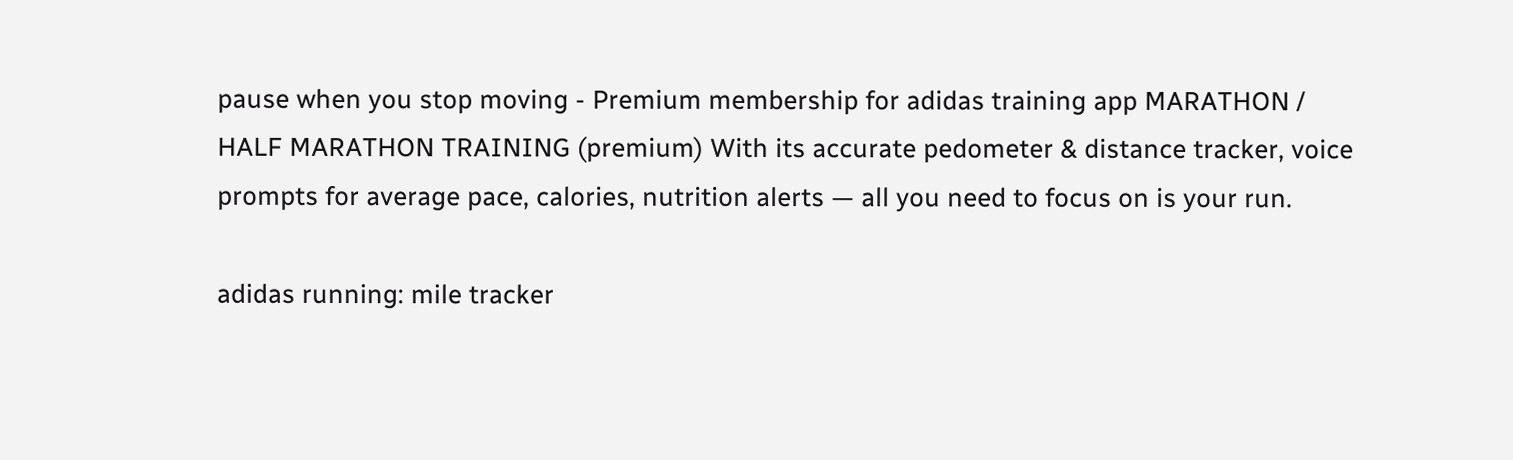pause when you stop moving - Premium membership for adidas training app MARATHON / HALF MARATHON TRAINING (premium) With its accurate pedometer & distance tracker, voice prompts for average pace, calories, nutrition alerts — all you need to focus on is your run.

adidas running: mile tracker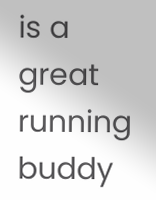is a great running buddy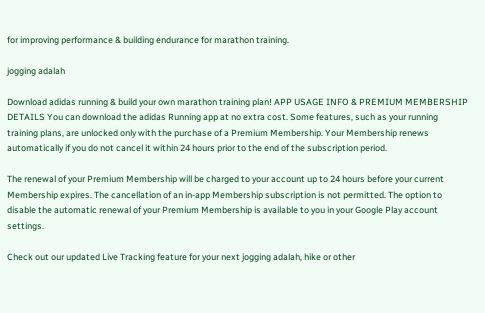for improving performance & building endurance for marathon training.

jogging adalah

Download adidas running & build your own marathon training plan! APP USAGE INFO & PREMIUM MEMBERSHIP DETAILS You can download the adidas Running app at no extra cost. Some features, such as your running training plans, are unlocked only with the purchase of a Premium Membership. Your Membership renews automatically if you do not cancel it within 24 hours prior to the end of the subscription period.

The renewal of your Premium Membership will be charged to your account up to 24 hours before your current Membership expires. The cancellation of an in-app Membership subscription is not permitted. The option to disable the automatic renewal of your Premium Membership is available to you in your Google Play account settings.

Check out our updated Live Tracking feature for your next jogging adalah, hike or other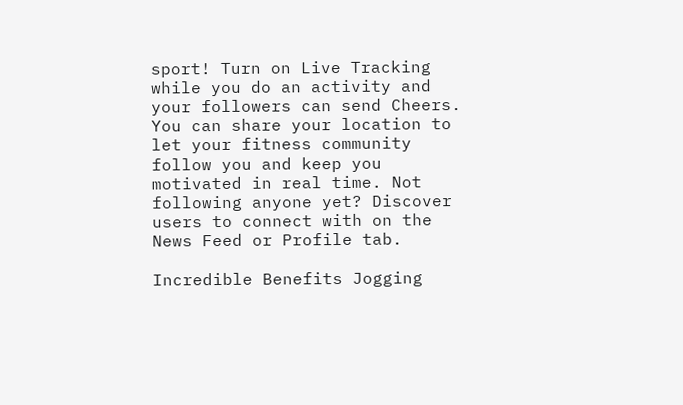sport! Turn on Live Tracking while you do an activity and your followers can send Cheers. You can share your location to let your fitness community follow you and keep you motivated in real time. Not following anyone yet? Discover users to connect with on the News Feed or Profile tab.

Incredible Benefits Jogging